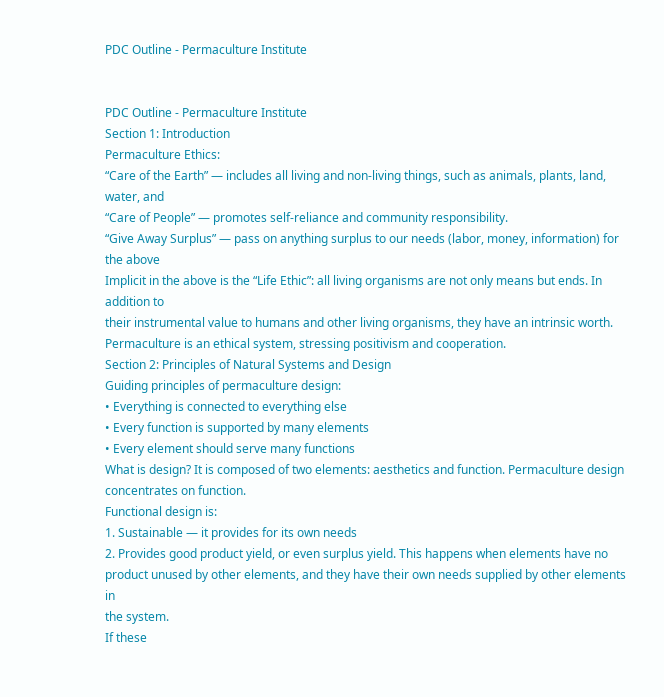PDC Outline - Permaculture Institute


PDC Outline - Permaculture Institute
Section 1: Introduction
Permaculture Ethics:
“Care of the Earth” ― includes all living and non-living things, such as animals, plants, land, water, and
“Care of People” ― promotes self-reliance and community responsibility.
“Give Away Surplus” ― pass on anything surplus to our needs (labor, money, information) for the above
Implicit in the above is the “Life Ethic”: all living organisms are not only means but ends. In addition to
their instrumental value to humans and other living organisms, they have an intrinsic worth.
Permaculture is an ethical system, stressing positivism and cooperation.
Section 2: Principles of Natural Systems and Design
Guiding principles of permaculture design:
• Everything is connected to everything else
• Every function is supported by many elements
• Every element should serve many functions
What is design? It is composed of two elements: aesthetics and function. Permaculture design concentrates on function.
Functional design is:
1. Sustainable ― it provides for its own needs
2. Provides good product yield, or even surplus yield. This happens when elements have no product unused by other elements, and they have their own needs supplied by other elements in
the system.
If these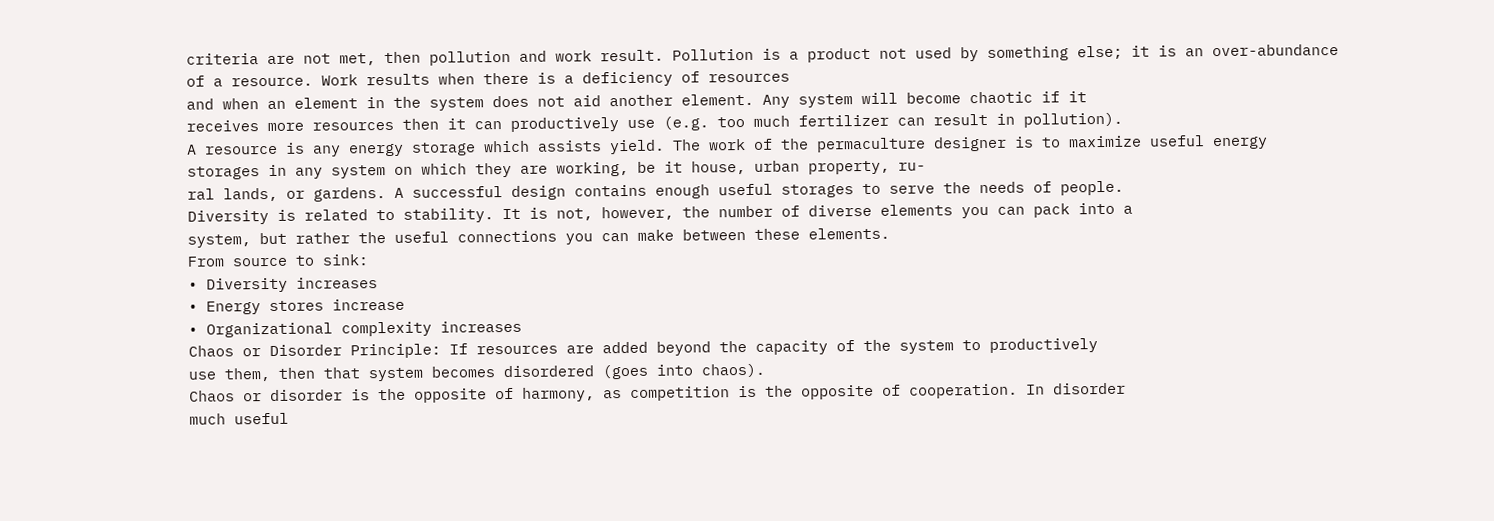criteria are not met, then pollution and work result. Pollution is a product not used by something else; it is an over-abundance of a resource. Work results when there is a deficiency of resources
and when an element in the system does not aid another element. Any system will become chaotic if it
receives more resources then it can productively use (e.g. too much fertilizer can result in pollution).
A resource is any energy storage which assists yield. The work of the permaculture designer is to maximize useful energy storages in any system on which they are working, be it house, urban property, ru-
ral lands, or gardens. A successful design contains enough useful storages to serve the needs of people.
Diversity is related to stability. It is not, however, the number of diverse elements you can pack into a
system, but rather the useful connections you can make between these elements.
From source to sink:
• Diversity increases
• Energy stores increase
• Organizational complexity increases
Chaos or Disorder Principle: If resources are added beyond the capacity of the system to productively
use them, then that system becomes disordered (goes into chaos).
Chaos or disorder is the opposite of harmony, as competition is the opposite of cooperation. In disorder
much useful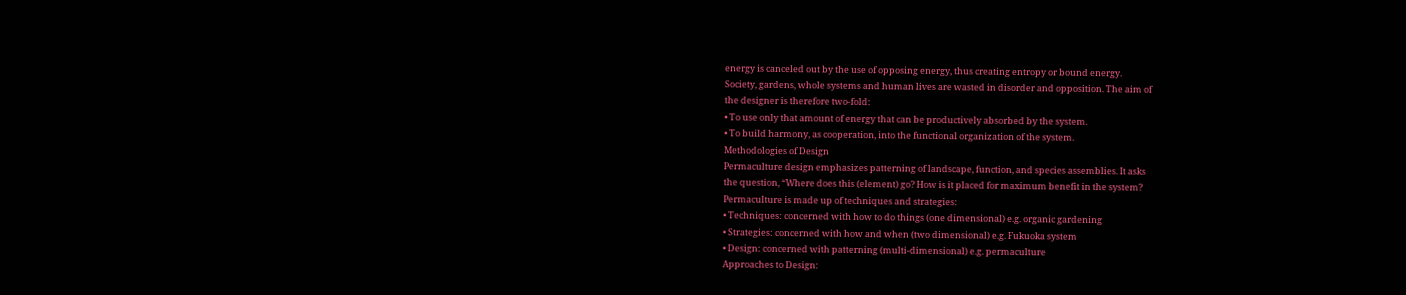energy is canceled out by the use of opposing energy, thus creating entropy or bound energy.
Society, gardens, whole systems and human lives are wasted in disorder and opposition. The aim of
the designer is therefore two-fold:
• To use only that amount of energy that can be productively absorbed by the system.
• To build harmony, as cooperation, into the functional organization of the system.
Methodologies of Design
Permaculture design emphasizes patterning of landscape, function, and species assemblies. It asks
the question, “Where does this (element) go? How is it placed for maximum benefit in the system?
Permaculture is made up of techniques and strategies:
• Techniques: concerned with how to do things (one dimensional) e.g. organic gardening
• Strategies: concerned with how and when (two dimensional) e.g. Fukuoka system
• Design: concerned with patterning (multi-dimensional) e.g. permaculture
Approaches to Design: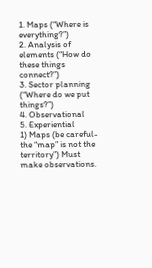1. Maps (“Where is everything?”)
2. Analysis of elements (“How do these things connect?”)
3. Sector planning (“Where do we put things?”)
4. Observational
5. Experiential
1) Maps (be careful- the “map” is not the territory”) Must make observations.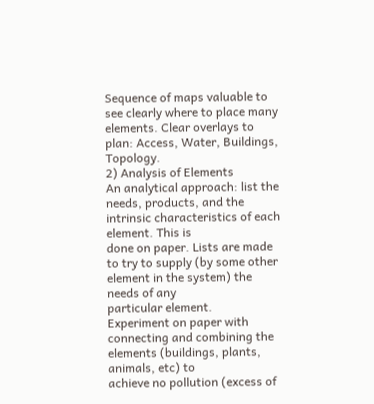Sequence of maps valuable to see clearly where to place many elements. Clear overlays to plan: Access, Water, Buildings, Topology.
2) Analysis of Elements
An analytical approach: list the needs, products, and the intrinsic characteristics of each element. This is
done on paper. Lists are made to try to supply (by some other element in the system) the needs of any
particular element.
Experiment on paper with connecting and combining the elements (buildings, plants, animals, etc) to
achieve no pollution (excess of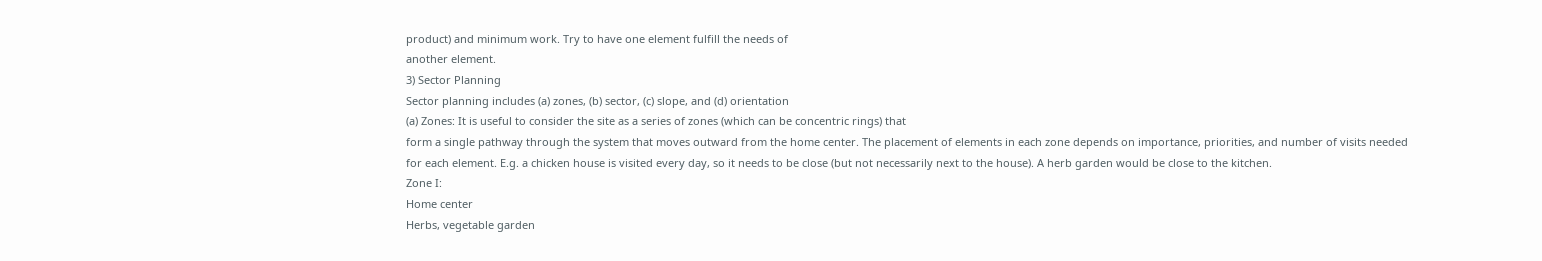product) and minimum work. Try to have one element fulfill the needs of
another element.
3) Sector Planning
Sector planning includes (a) zones, (b) sector, (c) slope, and (d) orientation
(a) Zones: It is useful to consider the site as a series of zones (which can be concentric rings) that
form a single pathway through the system that moves outward from the home center. The placement of elements in each zone depends on importance, priorities, and number of visits needed
for each element. E.g. a chicken house is visited every day, so it needs to be close (but not necessarily next to the house). A herb garden would be close to the kitchen.
Zone I:
Home center
Herbs, vegetable garden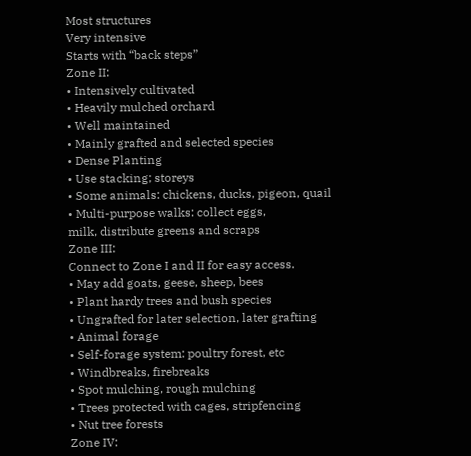Most structures
Very intensive
Starts with “back steps”
Zone II:
• Intensively cultivated
• Heavily mulched orchard
• Well maintained
• Mainly grafted and selected species
• Dense Planting
• Use stacking; storeys
• Some animals: chickens, ducks, pigeon, quail
• Multi-purpose walks: collect eggs,
milk, distribute greens and scraps
Zone III:
Connect to Zone I and II for easy access.
• May add goats, geese, sheep, bees
• Plant hardy trees and bush species
• Ungrafted for later selection, later grafting
• Animal forage
• Self-forage system: poultry forest, etc
• Windbreaks, firebreaks
• Spot mulching, rough mulching
• Trees protected with cages, stripfencing
• Nut tree forests
Zone IV: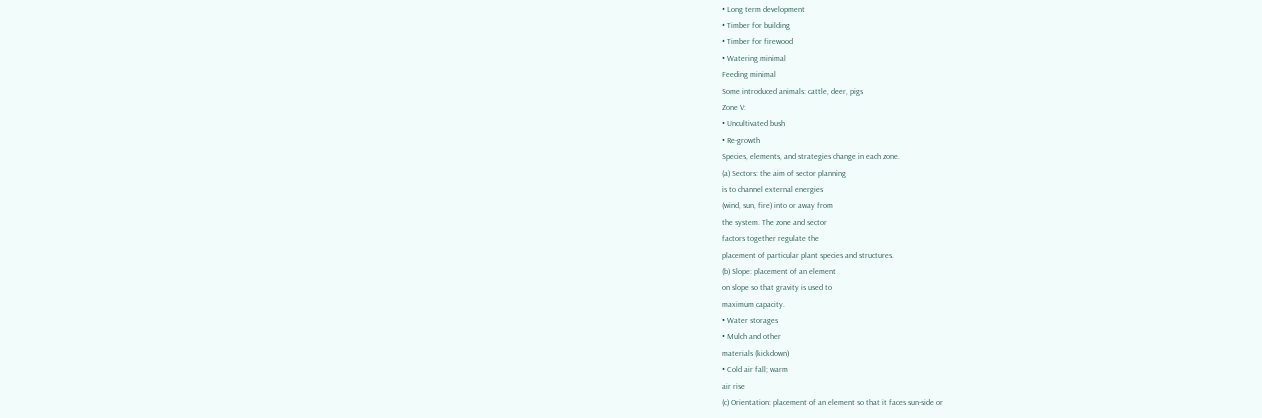• Long term development
• Timber for building
• Timber for firewood
• Watering minimal
Feeding minimal
Some introduced animals: cattle, deer, pigs
Zone V:
• Uncultivated bush
• Re-growth
Species, elements, and strategies change in each zone.
(a) Sectors: the aim of sector planning
is to channel external energies
(wind, sun, fire) into or away from
the system. The zone and sector
factors together regulate the
placement of particular plant species and structures.
(b) Slope: placement of an element
on slope so that gravity is used to
maximum capacity.
• Water storages
• Mulch and other
materials (kickdown)
• Cold air fall; warm
air rise
(c) Orientation: placement of an element so that it faces sun-side or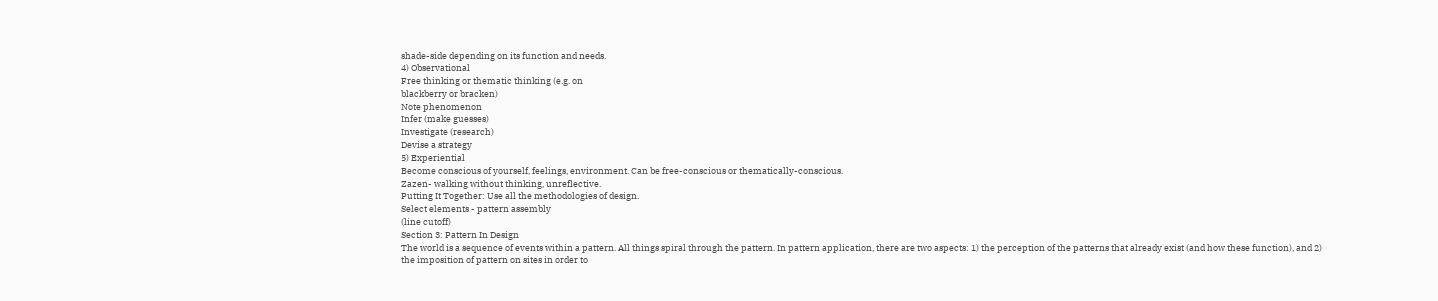shade-side depending on its function and needs.
4) Observational
Free thinking or thematic thinking (e.g. on
blackberry or bracken)
Note phenomenon
Infer (make guesses)
Investigate (research)
Devise a strategy
5) Experiential
Become conscious of yourself, feelings, environment. Can be free-conscious or thematically-conscious.
Zazen- walking without thinking, unreflective.
Putting It Together: Use all the methodologies of design.
Select elements - pattern assembly
(line cutoff)
Section 3: Pattern In Design
The world is a sequence of events within a pattern. All things spiral through the pattern. In pattern application, there are two aspects: 1) the perception of the patterns that already exist (and how these function), and 2) the imposition of pattern on sites in order to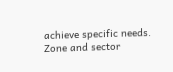achieve specific needs.
Zone and sector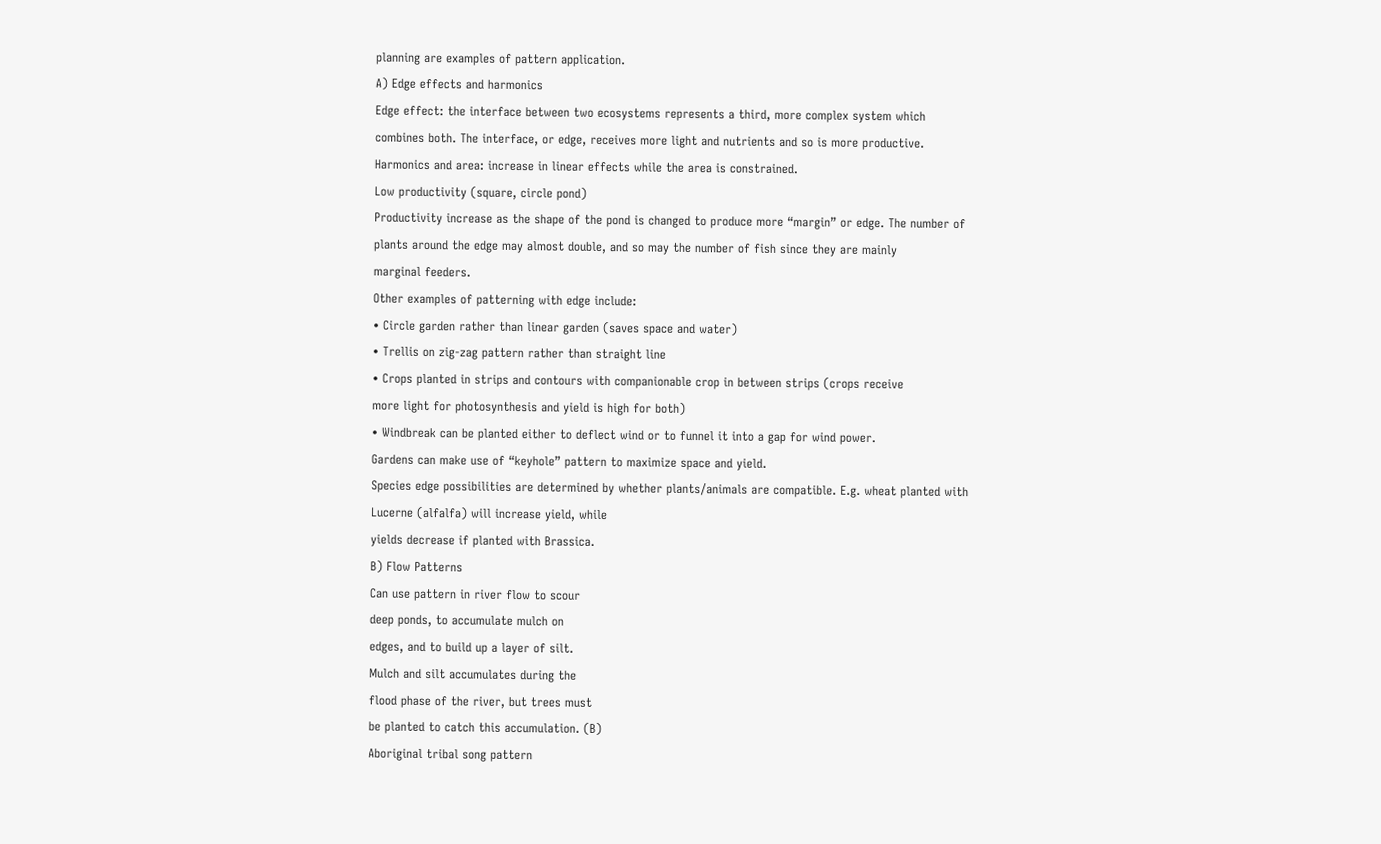planning are examples of pattern application.
A) Edge effects and harmonics
Edge effect: the interface between two ecosystems represents a third, more complex system which
combines both. The interface, or edge, receives more light and nutrients and so is more productive.
Harmonics and area: increase in linear effects while the area is constrained.
Low productivity (square, circle pond)
Productivity increase as the shape of the pond is changed to produce more “margin” or edge. The number of plants around the edge may almost double, and so may the number of fish since they are mainly
marginal feeders.
Other examples of patterning with edge include:
• Circle garden rather than linear garden (saves space and water)
• Trellis on zig-zag pattern rather than straight line
• Crops planted in strips and contours with companionable crop in between strips (crops receive
more light for photosynthesis and yield is high for both)
• Windbreak can be planted either to deflect wind or to funnel it into a gap for wind power.
Gardens can make use of “keyhole” pattern to maximize space and yield.
Species edge possibilities are determined by whether plants/animals are compatible. E.g. wheat planted with Lucerne (alfalfa) will increase yield, while
yields decrease if planted with Brassica.
B) Flow Patterns
Can use pattern in river flow to scour
deep ponds, to accumulate mulch on
edges, and to build up a layer of silt.
Mulch and silt accumulates during the
flood phase of the river, but trees must
be planted to catch this accumulation. (B)
Aboriginal tribal song pattern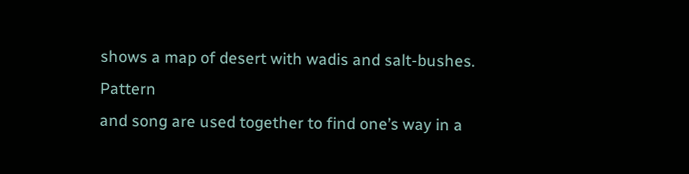shows a map of desert with wadis and salt-bushes. Pattern
and song are used together to find one’s way in a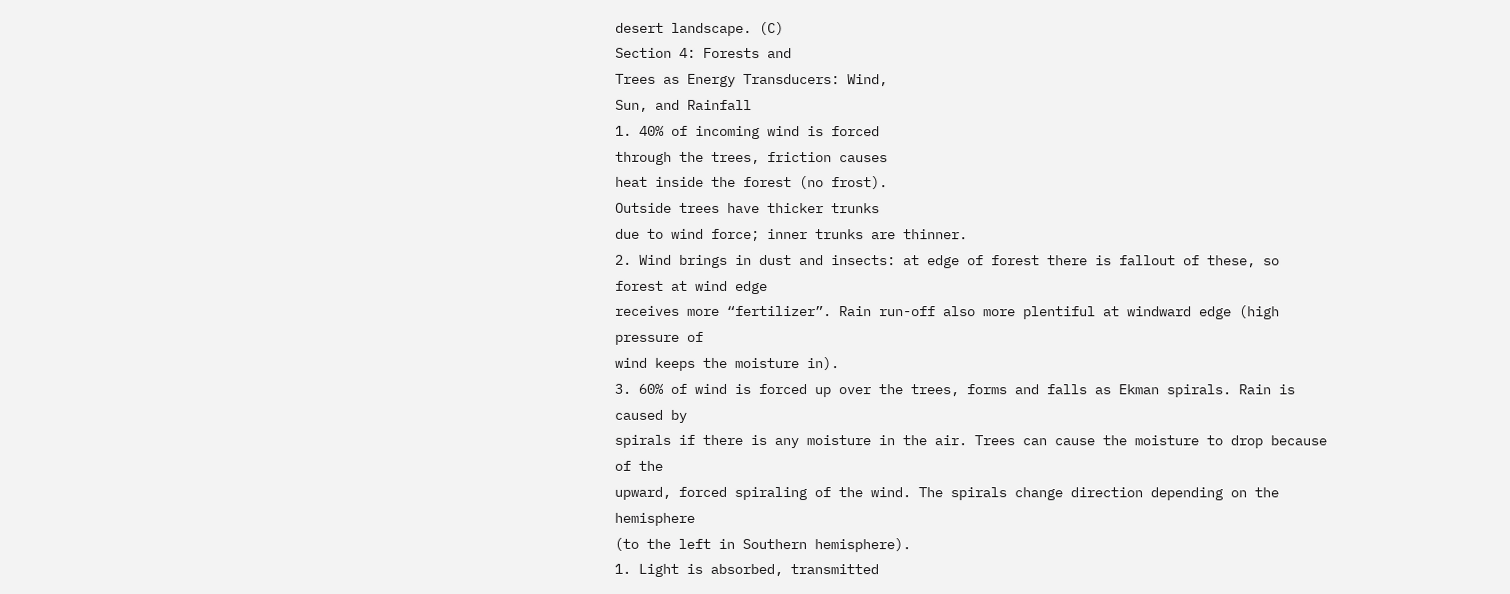desert landscape. (C)
Section 4: Forests and
Trees as Energy Transducers: Wind,
Sun, and Rainfall
1. 40% of incoming wind is forced
through the trees, friction causes
heat inside the forest (no frost).
Outside trees have thicker trunks
due to wind force; inner trunks are thinner.
2. Wind brings in dust and insects: at edge of forest there is fallout of these, so forest at wind edge
receives more “fertilizer”. Rain run-off also more plentiful at windward edge (high pressure of
wind keeps the moisture in).
3. 60% of wind is forced up over the trees, forms and falls as Ekman spirals. Rain is caused by
spirals if there is any moisture in the air. Trees can cause the moisture to drop because of the
upward, forced spiraling of the wind. The spirals change direction depending on the hemisphere
(to the left in Southern hemisphere).
1. Light is absorbed, transmitted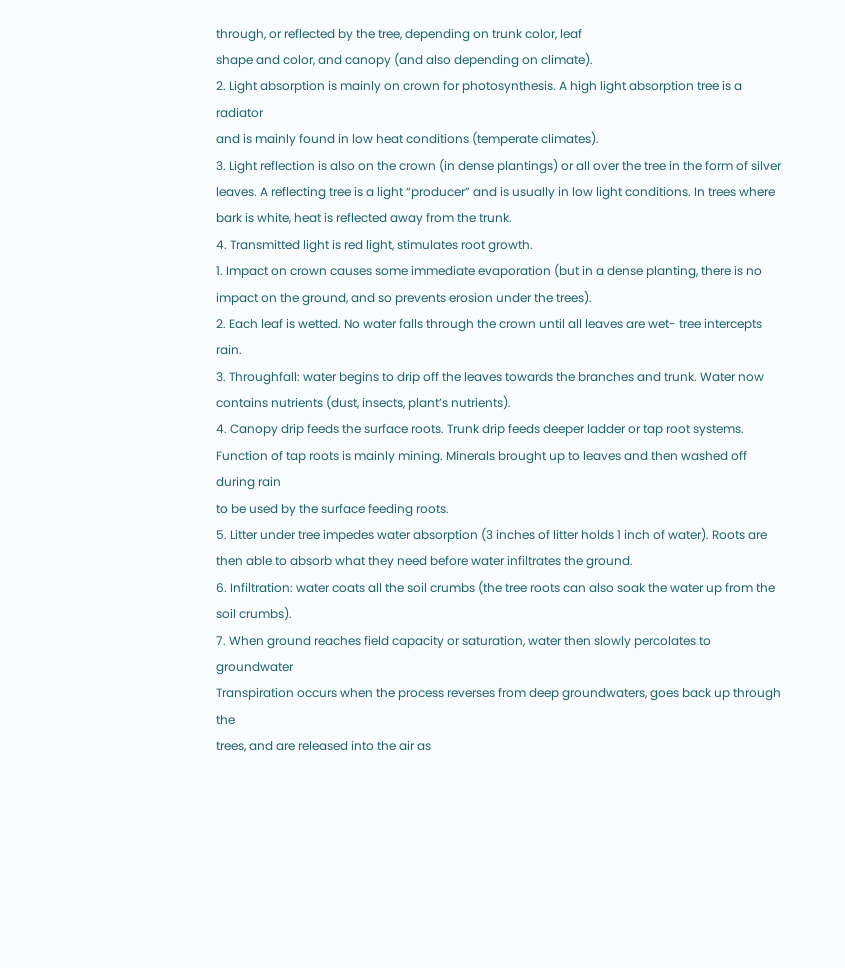through, or reflected by the tree, depending on trunk color, leaf
shape and color, and canopy (and also depending on climate).
2. Light absorption is mainly on crown for photosynthesis. A high light absorption tree is a radiator
and is mainly found in low heat conditions (temperate climates).
3. Light reflection is also on the crown (in dense plantings) or all over the tree in the form of silver
leaves. A reflecting tree is a light “producer” and is usually in low light conditions. In trees where
bark is white, heat is reflected away from the trunk.
4. Transmitted light is red light, stimulates root growth.
1. Impact on crown causes some immediate evaporation (but in a dense planting, there is no impact on the ground, and so prevents erosion under the trees).
2. Each leaf is wetted. No water falls through the crown until all leaves are wet- tree intercepts rain.
3. Throughfall: water begins to drip off the leaves towards the branches and trunk. Water now contains nutrients (dust, insects, plant’s nutrients).
4. Canopy drip feeds the surface roots. Trunk drip feeds deeper ladder or tap root systems. Function of tap roots is mainly mining. Minerals brought up to leaves and then washed off during rain
to be used by the surface feeding roots.
5. Litter under tree impedes water absorption (3 inches of litter holds 1 inch of water). Roots are
then able to absorb what they need before water infiltrates the ground.
6. Infiltration: water coats all the soil crumbs (the tree roots can also soak the water up from the
soil crumbs).
7. When ground reaches field capacity or saturation, water then slowly percolates to groundwater
Transpiration occurs when the process reverses from deep groundwaters, goes back up through the
trees, and are released into the air as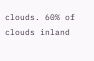clouds. 60% of clouds inland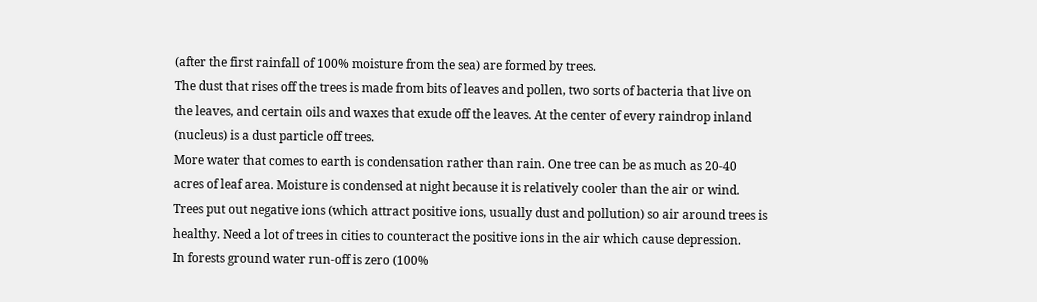(after the first rainfall of 100% moisture from the sea) are formed by trees.
The dust that rises off the trees is made from bits of leaves and pollen, two sorts of bacteria that live on
the leaves, and certain oils and waxes that exude off the leaves. At the center of every raindrop inland
(nucleus) is a dust particle off trees.
More water that comes to earth is condensation rather than rain. One tree can be as much as 20-40
acres of leaf area. Moisture is condensed at night because it is relatively cooler than the air or wind.
Trees put out negative ions (which attract positive ions, usually dust and pollution) so air around trees is
healthy. Need a lot of trees in cities to counteract the positive ions in the air which cause depression.
In forests ground water run-off is zero (100%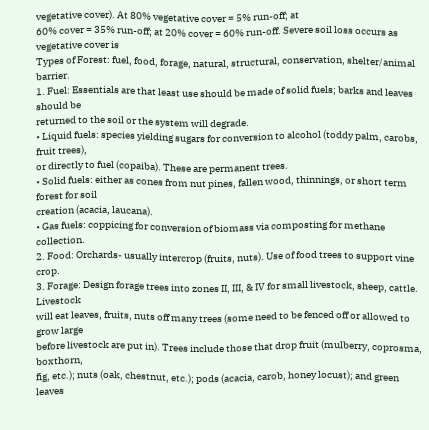vegetative cover). At 80% vegetative cover = 5% run-off; at
60% cover = 35% run-off; at 20% cover = 60% run-off. Severe soil loss occurs as vegetative cover is
Types of Forest: fuel, food, forage, natural, structural, conservation, shelter/animal barrier.
1. Fuel: Essentials are that least use should be made of solid fuels; barks and leaves should be
returned to the soil or the system will degrade.
• Liquid fuels: species yielding sugars for conversion to alcohol (toddy palm, carobs, fruit trees),
or directly to fuel (copaiba). These are permanent trees.
• Solid fuels: either as cones from nut pines, fallen wood, thinnings, or short term forest for soil
creation (acacia, laucana).
• Gas fuels: coppicing for conversion of biomass via composting for methane collection.
2. Food: Orchards- usually intercrop (fruits, nuts). Use of food trees to support vine crop.
3. Forage: Design forage trees into zones II, III, & IV for small livestock, sheep, cattle. Livestock
will eat leaves, fruits, nuts off many trees (some need to be fenced off or allowed to grow large
before livestock are put in). Trees include those that drop fruit (mulberry, coprosma, boxthorn,
fig, etc.); nuts (oak, chestnut, etc.); pods (acacia, carob, honey locust); and green leaves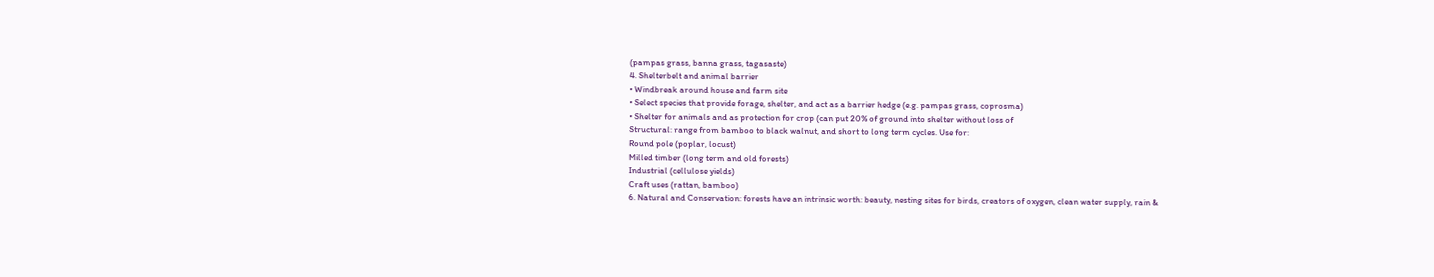(pampas grass, banna grass, tagasaste)
4. Shelterbelt and animal barrier
• Windbreak around house and farm site
• Select species that provide forage, shelter, and act as a barrier hedge (e.g. pampas grass, coprosma)
• Shelter for animals and as protection for crop (can put 20% of ground into shelter without loss of
Structural: range from bamboo to black walnut, and short to long term cycles. Use for:
Round pole (poplar, locust)
Milled timber (long term and old forests)
Industrial (cellulose yields)
Craft uses (rattan, bamboo)
6. Natural and Conservation: forests have an intrinsic worth: beauty, nesting sites for birds, creators of oxygen, clean water supply, rain &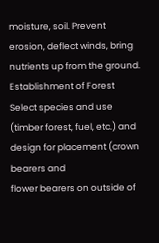moisture, soil. Prevent erosion, deflect winds, bring
nutrients up from the ground.
Establishment of Forest
Select species and use (timber forest, fuel, etc.) and design for placement (crown bearers and
flower bearers on outside of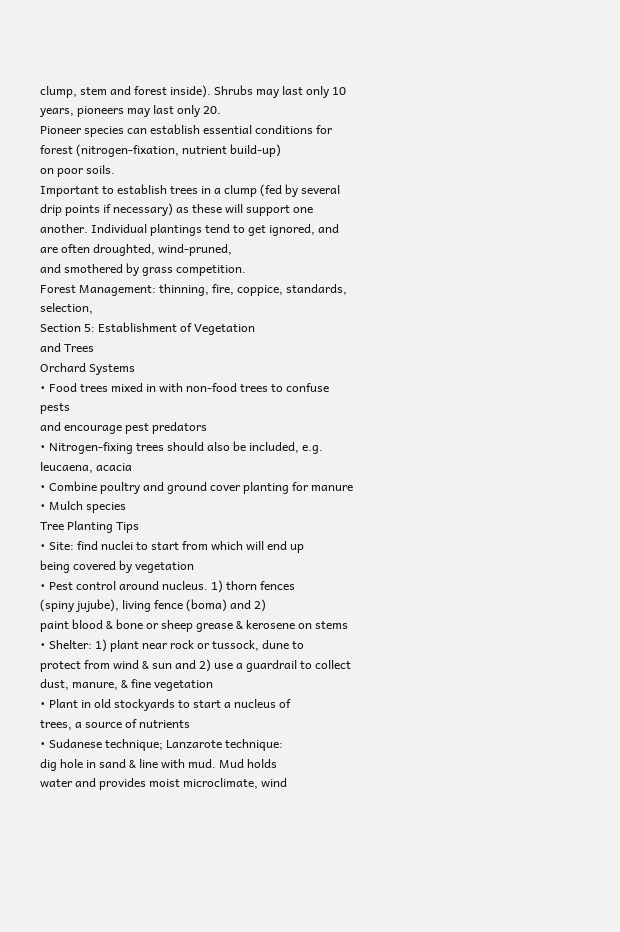clump, stem and forest inside). Shrubs may last only 10 years, pioneers may last only 20.
Pioneer species can establish essential conditions for forest (nitrogen-fixation, nutrient build-up)
on poor soils.
Important to establish trees in a clump (fed by several drip points if necessary) as these will support one another. Individual plantings tend to get ignored, and are often droughted, wind-pruned,
and smothered by grass competition.
Forest Management: thinning, fire, coppice, standards, selection,
Section 5: Establishment of Vegetation
and Trees
Orchard Systems
• Food trees mixed in with non-food trees to confuse pests
and encourage pest predators
• Nitrogen-fixing trees should also be included, e.g. leucaena, acacia
• Combine poultry and ground cover planting for manure
• Mulch species
Tree Planting Tips
• Site: find nuclei to start from which will end up
being covered by vegetation
• Pest control around nucleus. 1) thorn fences
(spiny jujube), living fence (boma) and 2)
paint blood & bone or sheep grease & kerosene on stems
• Shelter: 1) plant near rock or tussock, dune to
protect from wind & sun and 2) use a guardrail to collect dust, manure, & fine vegetation
• Plant in old stockyards to start a nucleus of
trees, a source of nutrients
• Sudanese technique; Lanzarote technique:
dig hole in sand & line with mud. Mud holds
water and provides moist microclimate, wind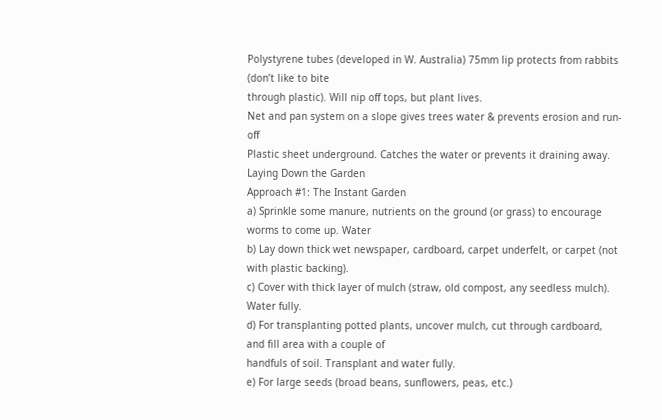Polystyrene tubes (developed in W. Australia) 75mm lip protects from rabbits (don’t like to bite
through plastic). Will nip off tops, but plant lives.
Net and pan system on a slope gives trees water & prevents erosion and run-off
Plastic sheet underground. Catches the water or prevents it draining away.
Laying Down the Garden
Approach #1: The Instant Garden
a) Sprinkle some manure, nutrients on the ground (or grass) to encourage worms to come up. Water
b) Lay down thick wet newspaper, cardboard, carpet underfelt, or carpet (not with plastic backing).
c) Cover with thick layer of mulch (straw, old compost, any seedless mulch). Water fully.
d) For transplanting potted plants, uncover mulch, cut through cardboard, and fill area with a couple of
handfuls of soil. Transplant and water fully.
e) For large seeds (broad beans, sunflowers, peas, etc.)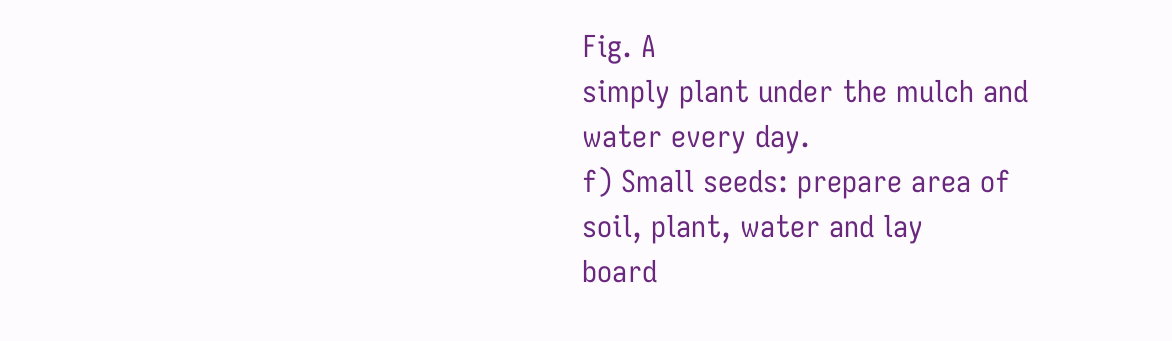Fig. A
simply plant under the mulch and water every day.
f) Small seeds: prepare area of soil, plant, water and lay
board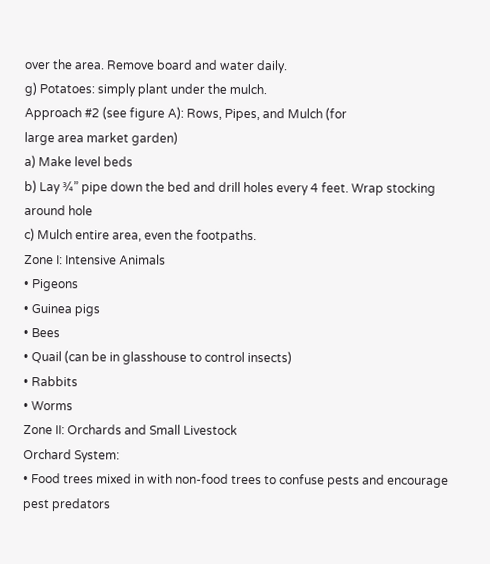over the area. Remove board and water daily.
g) Potatoes: simply plant under the mulch.
Approach #2 (see figure A): Rows, Pipes, and Mulch (for
large area market garden)
a) Make level beds
b) Lay ¾” pipe down the bed and drill holes every 4 feet. Wrap stocking around hole
c) Mulch entire area, even the footpaths.
Zone I: Intensive Animals
• Pigeons
• Guinea pigs
• Bees
• Quail (can be in glasshouse to control insects)
• Rabbits
• Worms
Zone II: Orchards and Small Livestock
Orchard System:
• Food trees mixed in with non-food trees to confuse pests and encourage pest predators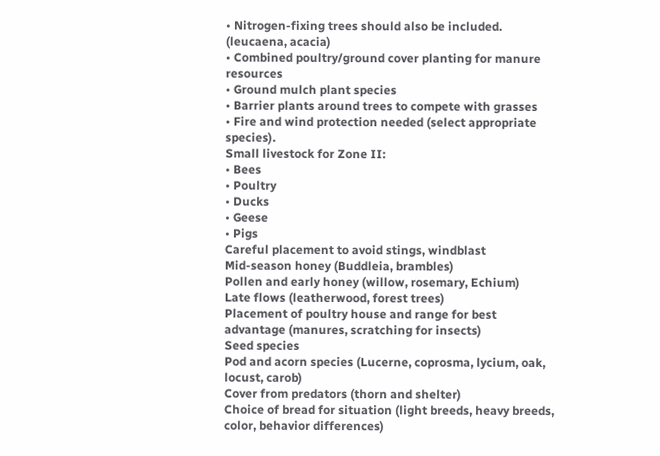• Nitrogen-fixing trees should also be included. (leucaena, acacia)
• Combined poultry/ground cover planting for manure resources
• Ground mulch plant species
• Barrier plants around trees to compete with grasses
• Fire and wind protection needed (select appropriate species).
Small livestock for Zone II:
• Bees
• Poultry
• Ducks
• Geese
• Pigs
Careful placement to avoid stings, windblast
Mid-season honey (Buddleia, brambles)
Pollen and early honey (willow, rosemary, Echium)
Late flows (leatherwood, forest trees)
Placement of poultry house and range for best advantage (manures, scratching for insects)
Seed species
Pod and acorn species (Lucerne, coprosma, lycium, oak, locust, carob)
Cover from predators (thorn and shelter)
Choice of bread for situation (light breeds, heavy breeds, color, behavior differences)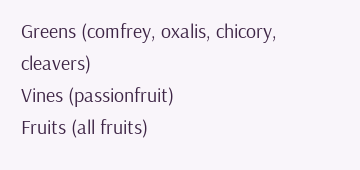Greens (comfrey, oxalis, chicory, cleavers)
Vines (passionfruit)
Fruits (all fruits)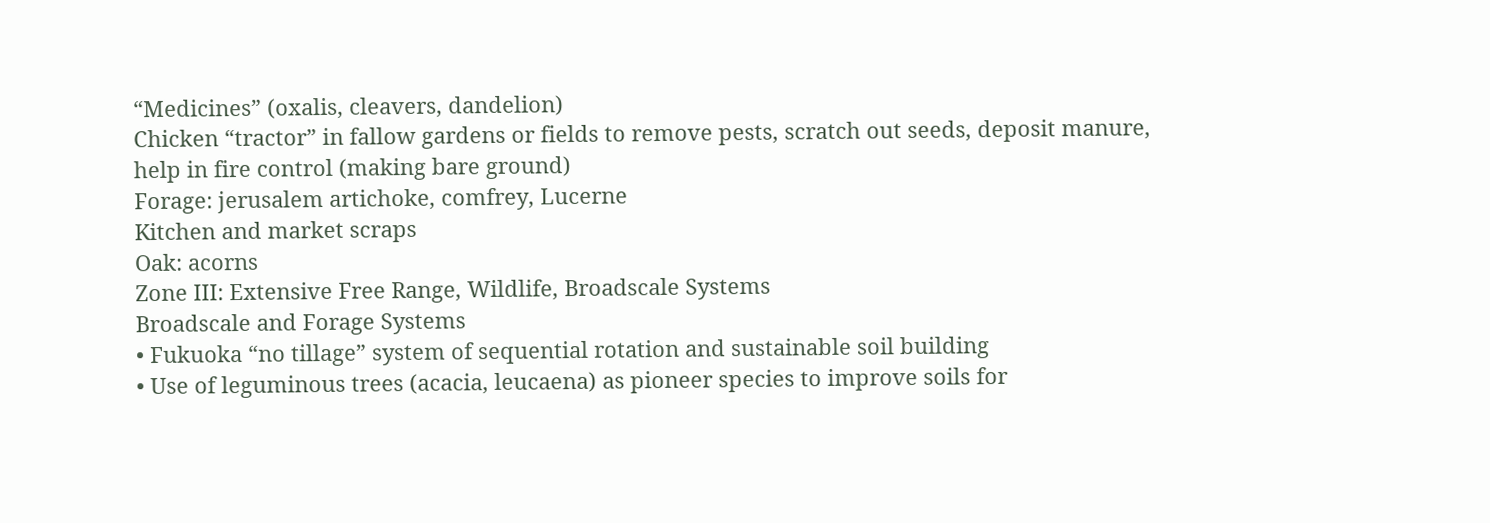“Medicines” (oxalis, cleavers, dandelion)
Chicken “tractor” in fallow gardens or fields to remove pests, scratch out seeds, deposit manure,
help in fire control (making bare ground)
Forage: jerusalem artichoke, comfrey, Lucerne
Kitchen and market scraps
Oak: acorns
Zone III: Extensive Free Range, Wildlife, Broadscale Systems
Broadscale and Forage Systems
• Fukuoka “no tillage” system of sequential rotation and sustainable soil building
• Use of leguminous trees (acacia, leucaena) as pioneer species to improve soils for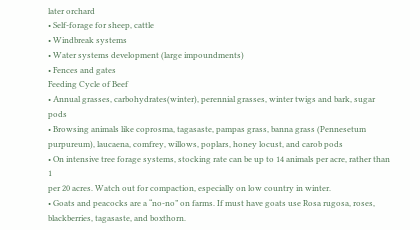later orchard
• Self-forage for sheep, cattle
• Windbreak systems
• Water systems development (large impoundments)
• Fences and gates
Feeding Cycle of Beef
• Annual grasses, carbohydrates(winter), perennial grasses, winter twigs and bark, sugar pods
• Browsing animals like coprosma, tagasaste, pampas grass, banna grass (Pennesetum purpureum), laucaena, comfrey, willows, poplars, honey locust, and carob pods
• On intensive tree forage systems, stocking rate can be up to 14 animals per acre, rather than 1
per 20 acres. Watch out for compaction, especially on low country in winter.
• Goats and peacocks are a “no-no” on farms. If must have goats use Rosa rugosa, roses, blackberries, tagasaste, and boxthorn.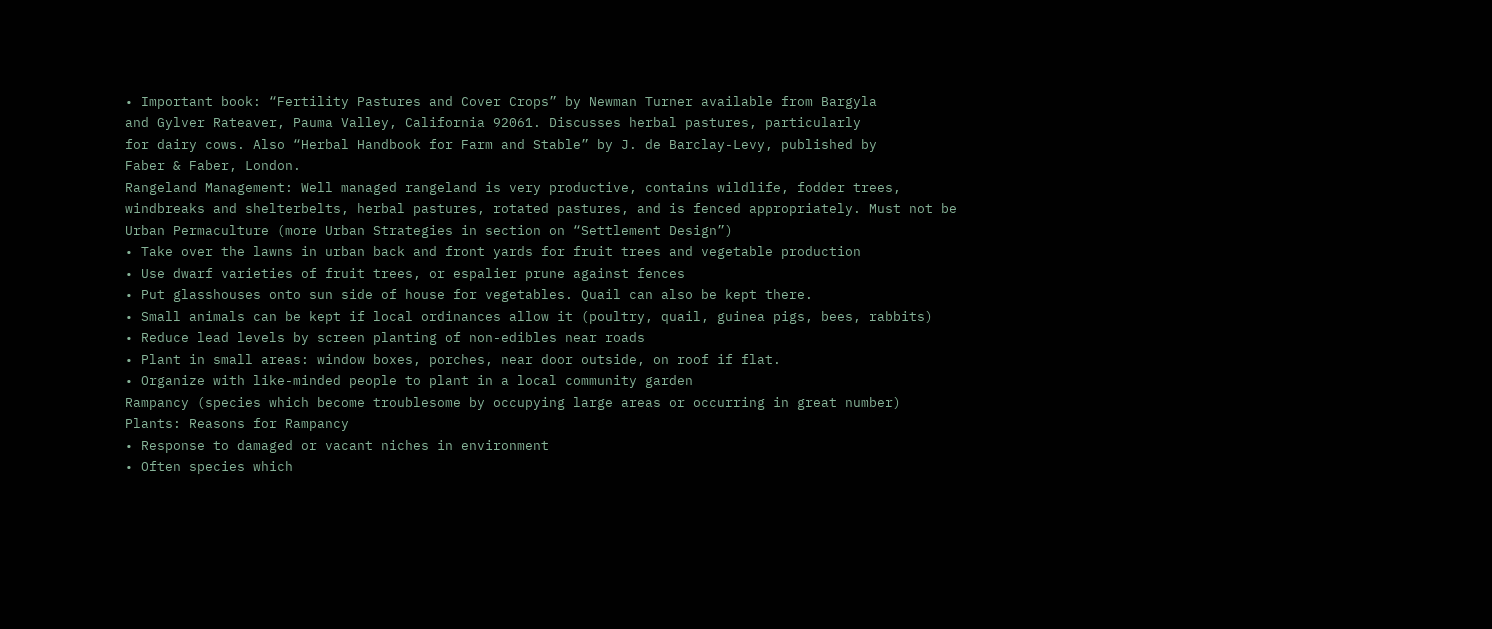• Important book: “Fertility Pastures and Cover Crops” by Newman Turner available from Bargyla
and Gylver Rateaver, Pauma Valley, California 92061. Discusses herbal pastures, particularly
for dairy cows. Also “Herbal Handbook for Farm and Stable” by J. de Barclay-Levy, published by
Faber & Faber, London.
Rangeland Management: Well managed rangeland is very productive, contains wildlife, fodder trees,
windbreaks and shelterbelts, herbal pastures, rotated pastures, and is fenced appropriately. Must not be
Urban Permaculture (more Urban Strategies in section on “Settlement Design”)
• Take over the lawns in urban back and front yards for fruit trees and vegetable production
• Use dwarf varieties of fruit trees, or espalier prune against fences
• Put glasshouses onto sun side of house for vegetables. Quail can also be kept there.
• Small animals can be kept if local ordinances allow it (poultry, quail, guinea pigs, bees, rabbits)
• Reduce lead levels by screen planting of non-edibles near roads
• Plant in small areas: window boxes, porches, near door outside, on roof if flat.
• Organize with like-minded people to plant in a local community garden
Rampancy (species which become troublesome by occupying large areas or occurring in great number)
Plants: Reasons for Rampancy
• Response to damaged or vacant niches in environment
• Often species which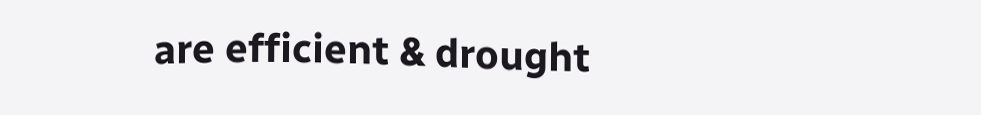are efficient & drought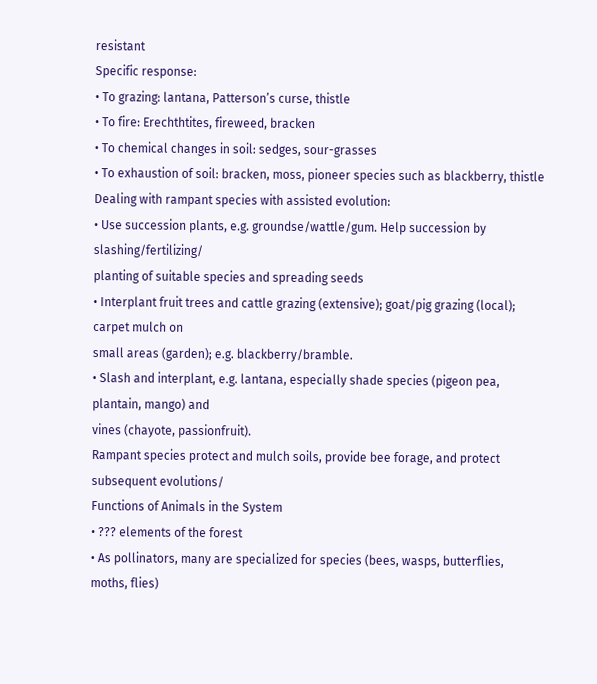resistant
Specific response:
• To grazing: lantana, Patterson’s curse, thistle
• To fire: Erechthtites, fireweed, bracken
• To chemical changes in soil: sedges, sour-grasses
• To exhaustion of soil: bracken, moss, pioneer species such as blackberry, thistle
Dealing with rampant species with assisted evolution:
• Use succession plants, e.g. groundse/wattle/gum. Help succession by slashing/fertilizing/
planting of suitable species and spreading seeds
• Interplant fruit trees and cattle grazing (extensive); goat/pig grazing (local); carpet mulch on
small areas (garden); e.g. blackberry/bramble.
• Slash and interplant, e.g. lantana, especially shade species (pigeon pea, plantain, mango) and
vines (chayote, passionfruit).
Rampant species protect and mulch soils, provide bee forage, and protect subsequent evolutions/
Functions of Animals in the System
• ??? elements of the forest
• As pollinators, many are specialized for species (bees, wasps, butterflies, moths, flies)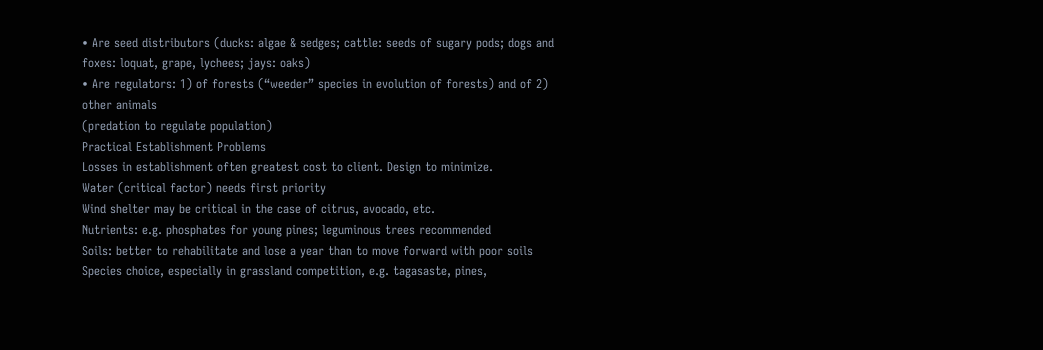• Are seed distributors (ducks: algae & sedges; cattle: seeds of sugary pods; dogs and foxes: loquat, grape, lychees; jays: oaks)
• Are regulators: 1) of forests (“weeder” species in evolution of forests) and of 2) other animals
(predation to regulate population)
Practical Establishment Problems
Losses in establishment often greatest cost to client. Design to minimize.
Water (critical factor) needs first priority
Wind shelter may be critical in the case of citrus, avocado, etc.
Nutrients: e.g. phosphates for young pines; leguminous trees recommended
Soils: better to rehabilitate and lose a year than to move forward with poor soils
Species choice, especially in grassland competition, e.g. tagasaste, pines,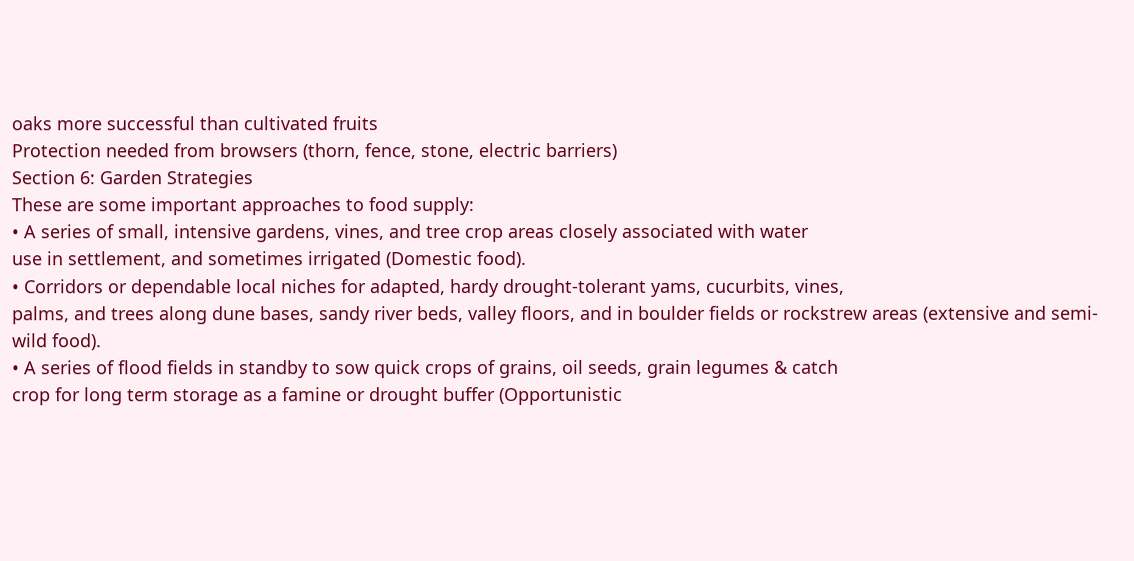oaks more successful than cultivated fruits
Protection needed from browsers (thorn, fence, stone, electric barriers)
Section 6: Garden Strategies
These are some important approaches to food supply:
• A series of small, intensive gardens, vines, and tree crop areas closely associated with water
use in settlement, and sometimes irrigated (Domestic food).
• Corridors or dependable local niches for adapted, hardy drought-tolerant yams, cucurbits, vines,
palms, and trees along dune bases, sandy river beds, valley floors, and in boulder fields or rockstrew areas (extensive and semi-wild food).
• A series of flood fields in standby to sow quick crops of grains, oil seeds, grain legumes & catch
crop for long term storage as a famine or drought buffer (Opportunistic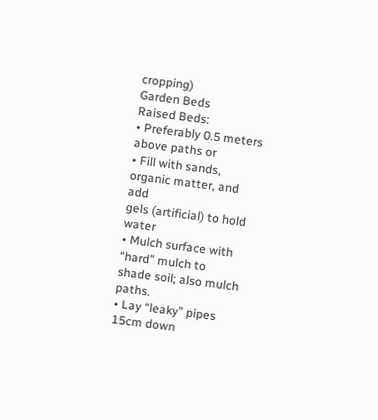cropping)
Garden Beds
Raised Beds:
• Preferably 0.5 meters above paths or
• Fill with sands, organic matter, and add
gels (artificial) to hold water
• Mulch surface with “hard” mulch to
shade soil; also mulch paths.
• Lay “leaky” pipes 15cm down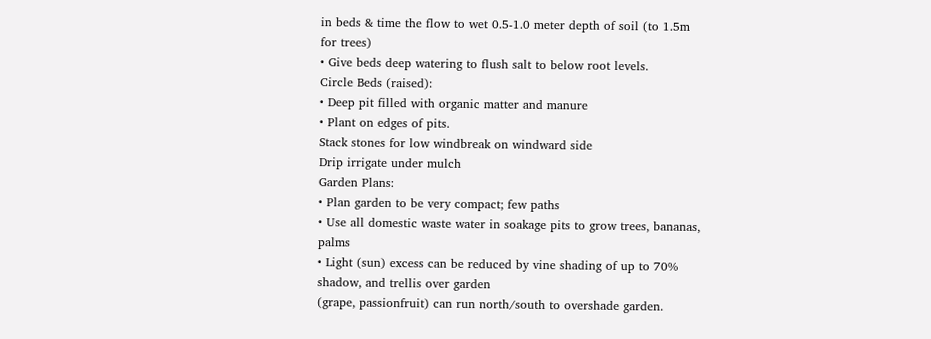in beds & time the flow to wet 0.5-1.0 meter depth of soil (to 1.5m
for trees)
• Give beds deep watering to flush salt to below root levels.
Circle Beds (raised):
• Deep pit filled with organic matter and manure
• Plant on edges of pits.
Stack stones for low windbreak on windward side
Drip irrigate under mulch
Garden Plans:
• Plan garden to be very compact; few paths
• Use all domestic waste water in soakage pits to grow trees, bananas, palms
• Light (sun) excess can be reduced by vine shading of up to 70% shadow, and trellis over garden
(grape, passionfruit) can run north/south to overshade garden.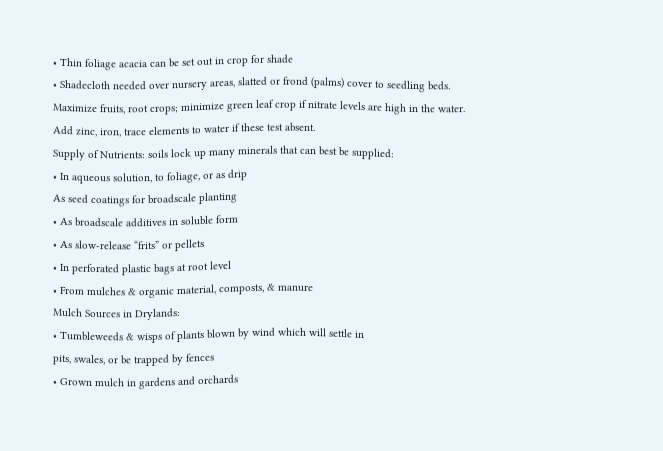• Thin foliage acacia can be set out in crop for shade
• Shadecloth needed over nursery areas, slatted or frond (palms) cover to seedling beds.
Maximize fruits, root crops; minimize green leaf crop if nitrate levels are high in the water.
Add zinc, iron, trace elements to water if these test absent.
Supply of Nutrients: soils lock up many minerals that can best be supplied:
• In aqueous solution, to foliage, or as drip
As seed coatings for broadscale planting
• As broadscale additives in soluble form
• As slow-release “frits” or pellets
• In perforated plastic bags at root level
• From mulches & organic material, composts, & manure
Mulch Sources in Drylands:
• Tumbleweeds & wisps of plants blown by wind which will settle in
pits, swales, or be trapped by fences
• Grown mulch in gardens and orchards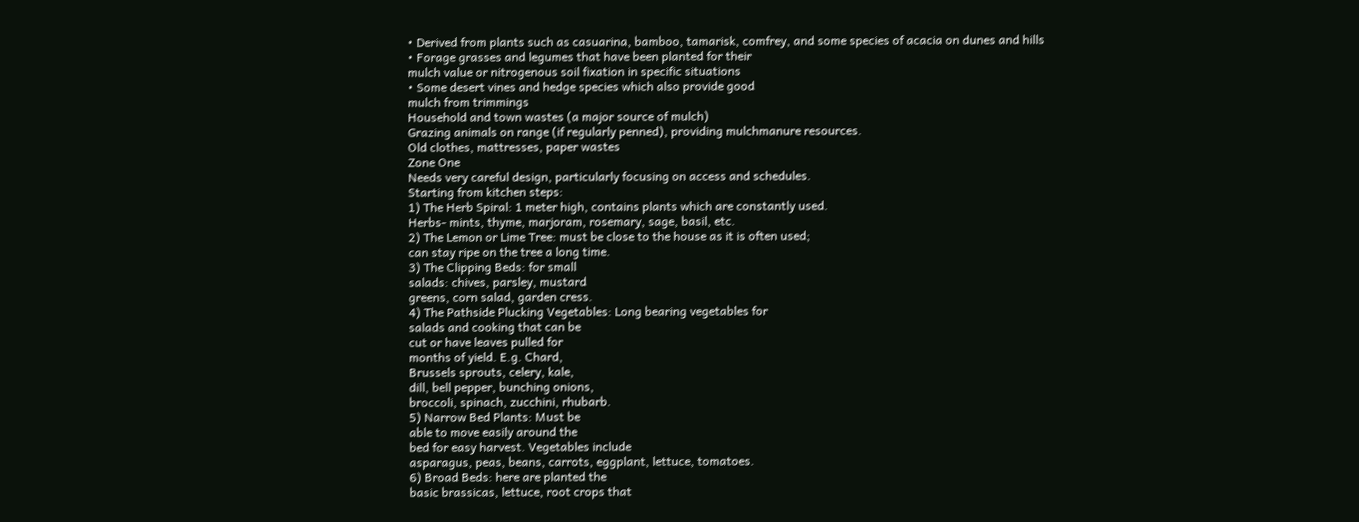• Derived from plants such as casuarina, bamboo, tamarisk, comfrey, and some species of acacia on dunes and hills
• Forage grasses and legumes that have been planted for their
mulch value or nitrogenous soil fixation in specific situations
• Some desert vines and hedge species which also provide good
mulch from trimmings
Household and town wastes (a major source of mulch)
Grazing animals on range (if regularly penned), providing mulchmanure resources.
Old clothes, mattresses, paper wastes
Zone One
Needs very careful design, particularly focusing on access and schedules.
Starting from kitchen steps:
1) The Herb Spiral: 1 meter high, contains plants which are constantly used.
Herbs- mints, thyme, marjoram, rosemary, sage, basil, etc.
2) The Lemon or Lime Tree: must be close to the house as it is often used;
can stay ripe on the tree a long time.
3) The Clipping Beds: for small
salads: chives, parsley, mustard
greens, corn salad, garden cress.
4) The Pathside Plucking Vegetables: Long bearing vegetables for
salads and cooking that can be
cut or have leaves pulled for
months of yield. E.g. Chard,
Brussels sprouts, celery, kale,
dill, bell pepper, bunching onions,
broccoli, spinach, zucchini, rhubarb.
5) Narrow Bed Plants: Must be
able to move easily around the
bed for easy harvest. Vegetables include
asparagus, peas, beans, carrots, eggplant, lettuce, tomatoes.
6) Broad Beds: here are planted the
basic brassicas, lettuce, root crops that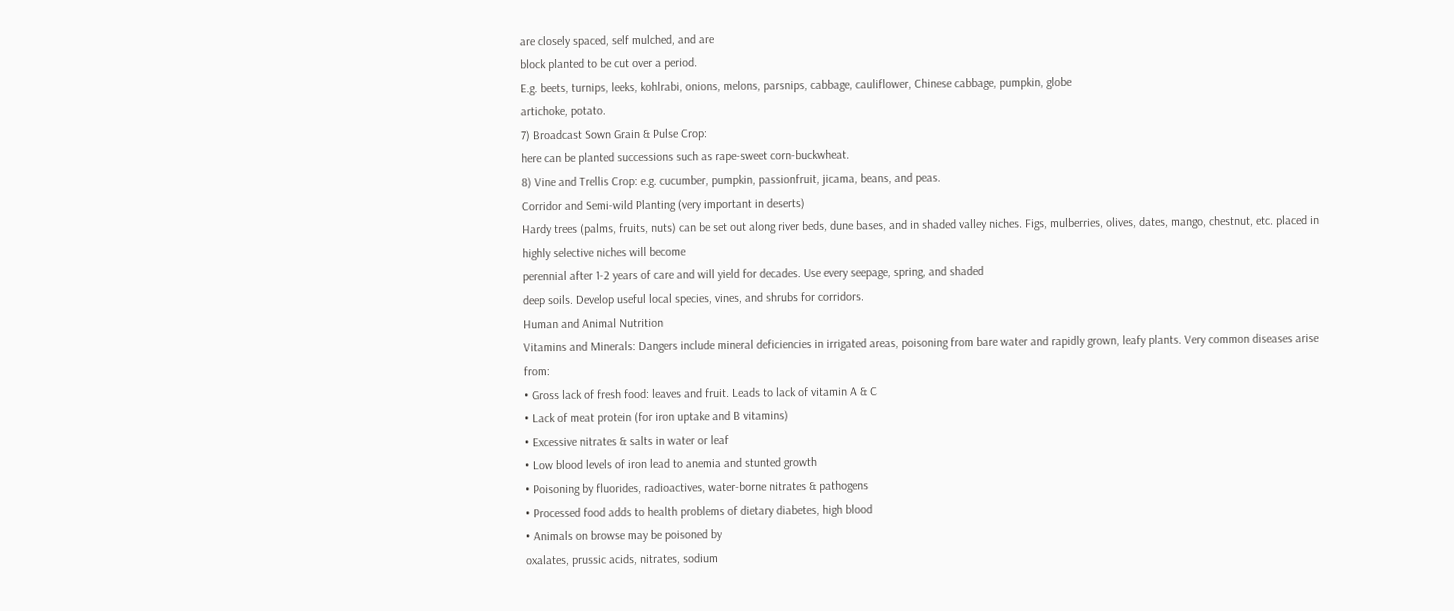are closely spaced, self mulched, and are
block planted to be cut over a period.
E.g. beets, turnips, leeks, kohlrabi, onions, melons, parsnips, cabbage, cauliflower, Chinese cabbage, pumpkin, globe
artichoke, potato.
7) Broadcast Sown Grain & Pulse Crop:
here can be planted successions such as rape-sweet corn-buckwheat.
8) Vine and Trellis Crop: e.g. cucumber, pumpkin, passionfruit, jicama, beans, and peas.
Corridor and Semi-wild Planting (very important in deserts)
Hardy trees (palms, fruits, nuts) can be set out along river beds, dune bases, and in shaded valley niches. Figs, mulberries, olives, dates, mango, chestnut, etc. placed in highly selective niches will become
perennial after 1-2 years of care and will yield for decades. Use every seepage, spring, and shaded
deep soils. Develop useful local species, vines, and shrubs for corridors.
Human and Animal Nutrition
Vitamins and Minerals: Dangers include mineral deficiencies in irrigated areas, poisoning from bare water and rapidly grown, leafy plants. Very common diseases arise from:
• Gross lack of fresh food: leaves and fruit. Leads to lack of vitamin A & C
• Lack of meat protein (for iron uptake and B vitamins)
• Excessive nitrates & salts in water or leaf
• Low blood levels of iron lead to anemia and stunted growth
• Poisoning by fluorides, radioactives, water-borne nitrates & pathogens
• Processed food adds to health problems of dietary diabetes, high blood
• Animals on browse may be poisoned by
oxalates, prussic acids, nitrates, sodium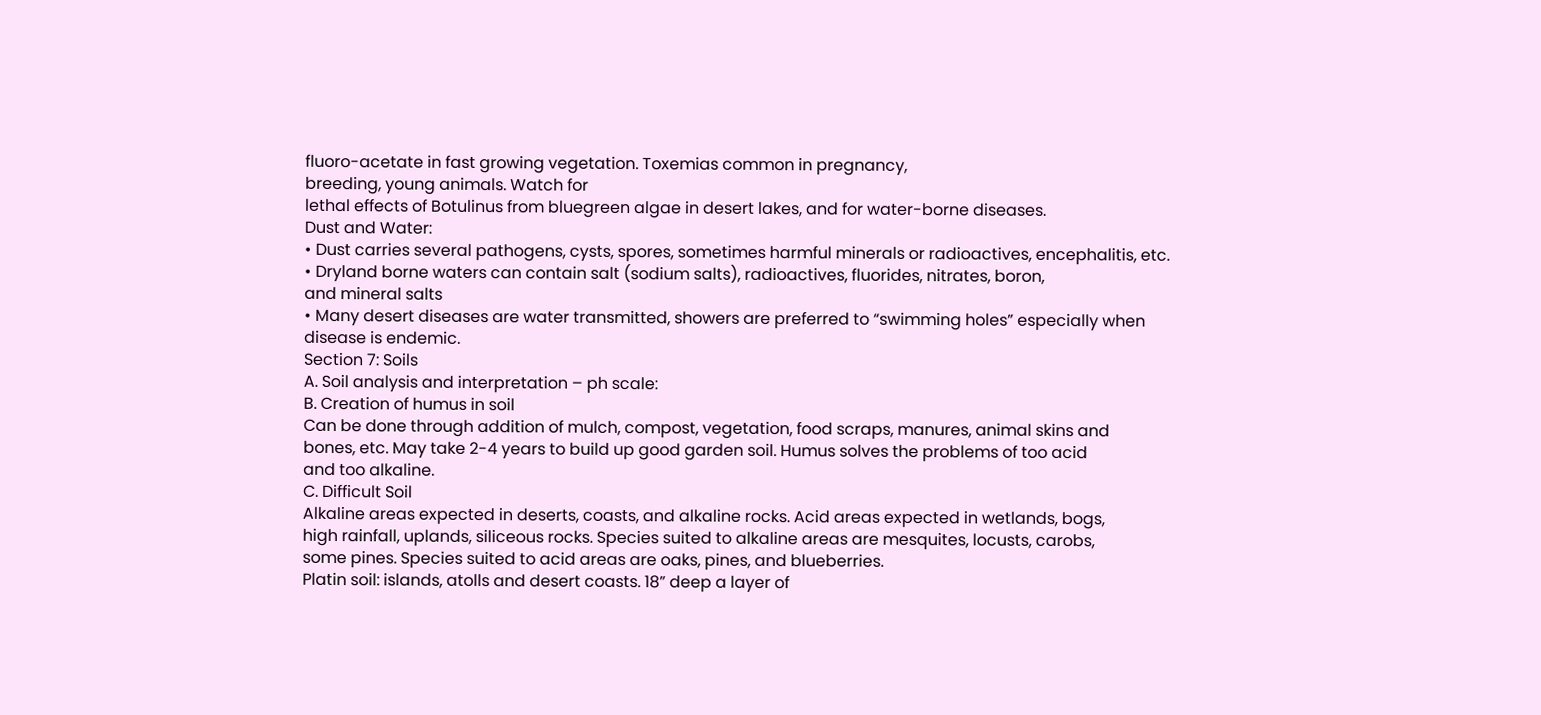fluoro-acetate in fast growing vegetation. Toxemias common in pregnancy,
breeding, young animals. Watch for
lethal effects of Botulinus from bluegreen algae in desert lakes, and for water-borne diseases.
Dust and Water:
• Dust carries several pathogens, cysts, spores, sometimes harmful minerals or radioactives, encephalitis, etc.
• Dryland borne waters can contain salt (sodium salts), radioactives, fluorides, nitrates, boron,
and mineral salts
• Many desert diseases are water transmitted, showers are preferred to “swimming holes” especially when disease is endemic.
Section 7: Soils
A. Soil analysis and interpretation – ph scale:
B. Creation of humus in soil
Can be done through addition of mulch, compost, vegetation, food scraps, manures, animal skins and
bones, etc. May take 2-4 years to build up good garden soil. Humus solves the problems of too acid
and too alkaline.
C. Difficult Soil
Alkaline areas expected in deserts, coasts, and alkaline rocks. Acid areas expected in wetlands, bogs,
high rainfall, uplands, siliceous rocks. Species suited to alkaline areas are mesquites, locusts, carobs,
some pines. Species suited to acid areas are oaks, pines, and blueberries.
Platin soil: islands, atolls and desert coasts. 18” deep a layer of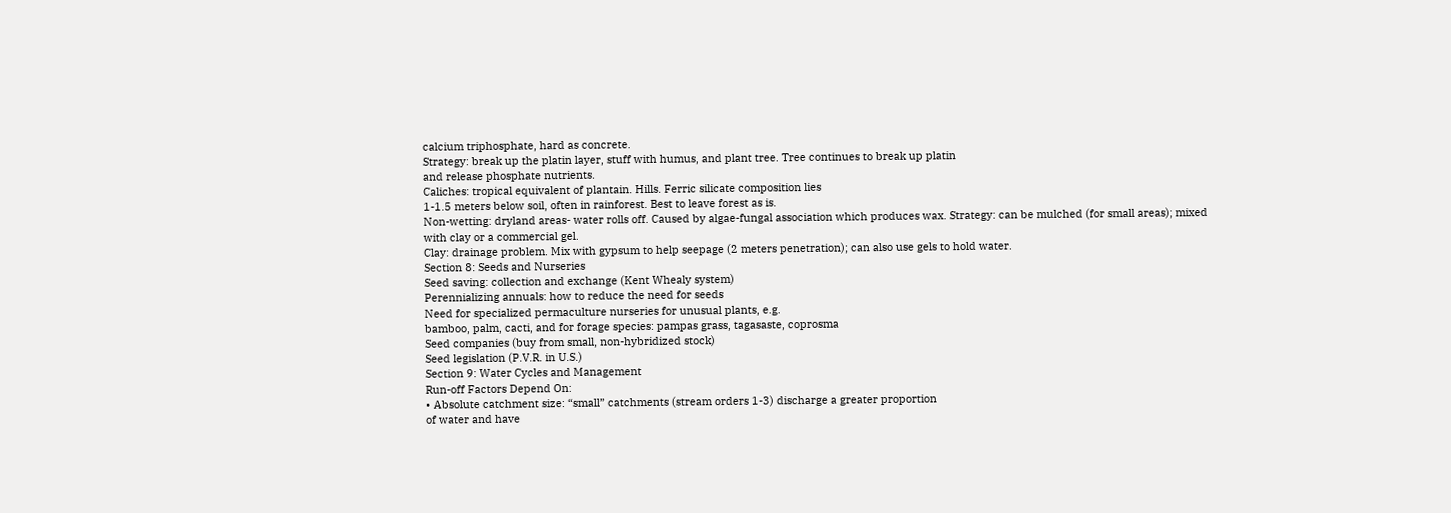calcium triphosphate, hard as concrete.
Strategy: break up the platin layer, stuff with humus, and plant tree. Tree continues to break up platin
and release phosphate nutrients.
Caliches: tropical equivalent of plantain. Hills. Ferric silicate composition lies
1-1.5 meters below soil, often in rainforest. Best to leave forest as is.
Non-wetting: dryland areas- water rolls off. Caused by algae-fungal association which produces wax. Strategy: can be mulched (for small areas); mixed
with clay or a commercial gel.
Clay: drainage problem. Mix with gypsum to help seepage (2 meters penetration); can also use gels to hold water.
Section 8: Seeds and Nurseries
Seed saving: collection and exchange (Kent Whealy system)
Perennializing annuals: how to reduce the need for seeds
Need for specialized permaculture nurseries for unusual plants, e.g.
bamboo, palm, cacti, and for forage species: pampas grass, tagasaste, coprosma
Seed companies (buy from small, non-hybridized stock)
Seed legislation (P.V.R. in U.S.)
Section 9: Water Cycles and Management
Run-off Factors Depend On:
• Absolute catchment size: “small” catchments (stream orders 1-3) discharge a greater proportion
of water and have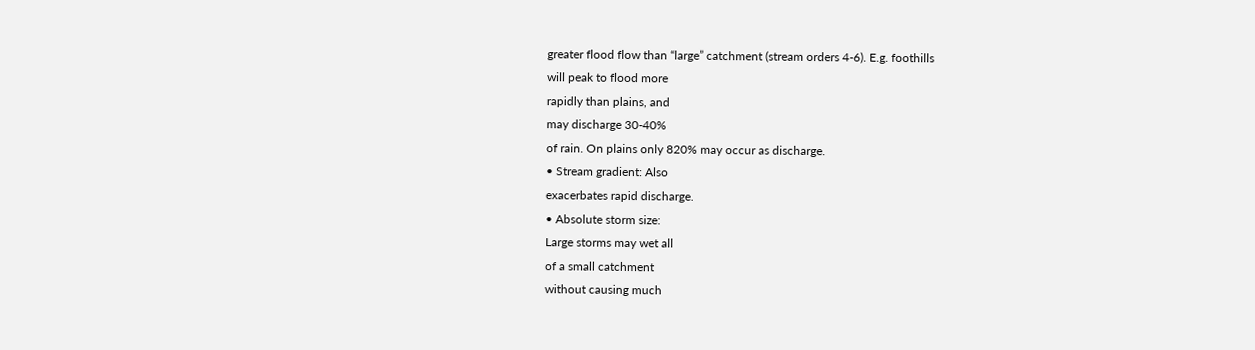greater flood flow than “large” catchment (stream orders 4-6). E.g. foothills
will peak to flood more
rapidly than plains, and
may discharge 30-40%
of rain. On plains only 820% may occur as discharge.
• Stream gradient: Also
exacerbates rapid discharge.
• Absolute storm size:
Large storms may wet all
of a small catchment
without causing much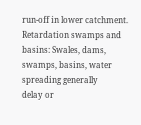run-off in lower catchment.
Retardation swamps and basins: Swales, dams, swamps, basins, water spreading generally
delay or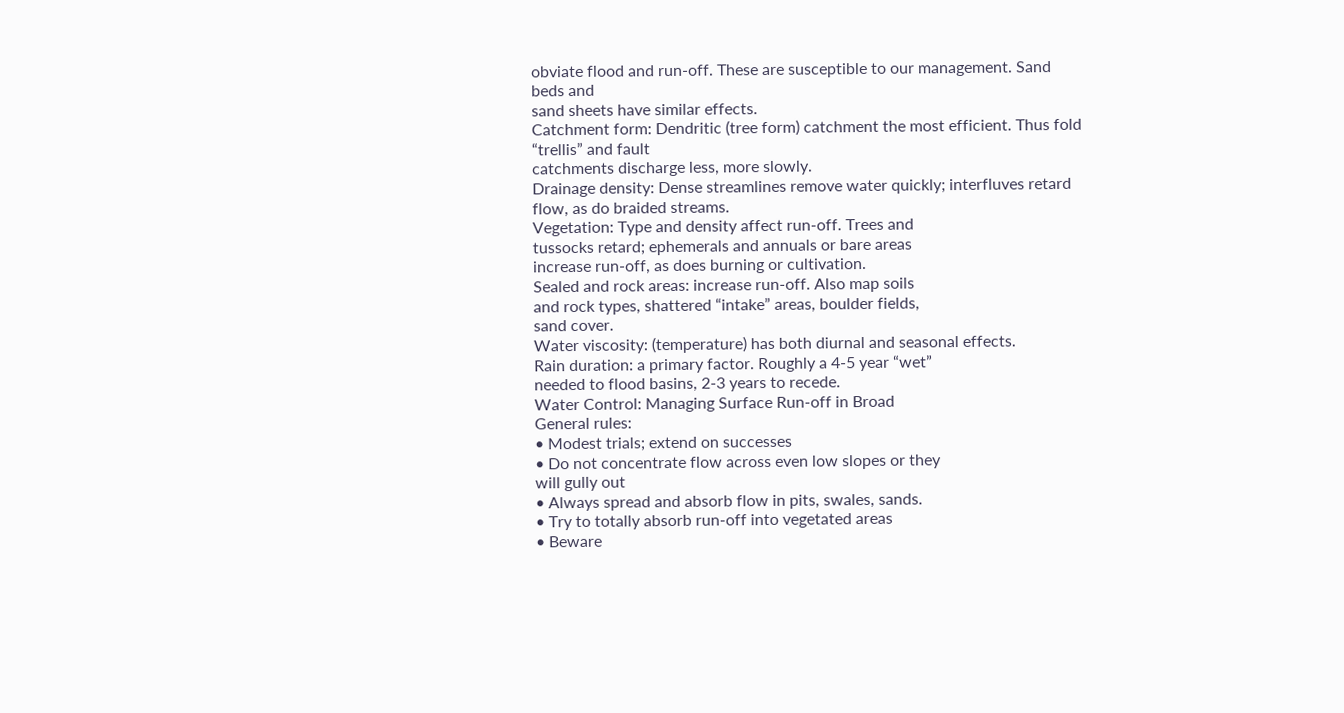obviate flood and run-off. These are susceptible to our management. Sand beds and
sand sheets have similar effects.
Catchment form: Dendritic (tree form) catchment the most efficient. Thus fold “trellis” and fault
catchments discharge less, more slowly.
Drainage density: Dense streamlines remove water quickly; interfluves retard flow, as do braided streams.
Vegetation: Type and density affect run-off. Trees and
tussocks retard; ephemerals and annuals or bare areas
increase run-off, as does burning or cultivation.
Sealed and rock areas: increase run-off. Also map soils
and rock types, shattered “intake” areas, boulder fields,
sand cover.
Water viscosity: (temperature) has both diurnal and seasonal effects.
Rain duration: a primary factor. Roughly a 4-5 year “wet”
needed to flood basins, 2-3 years to recede.
Water Control: Managing Surface Run-off in Broad
General rules:
• Modest trials; extend on successes
• Do not concentrate flow across even low slopes or they
will gully out
• Always spread and absorb flow in pits, swales, sands.
• Try to totally absorb run-off into vegetated areas
• Beware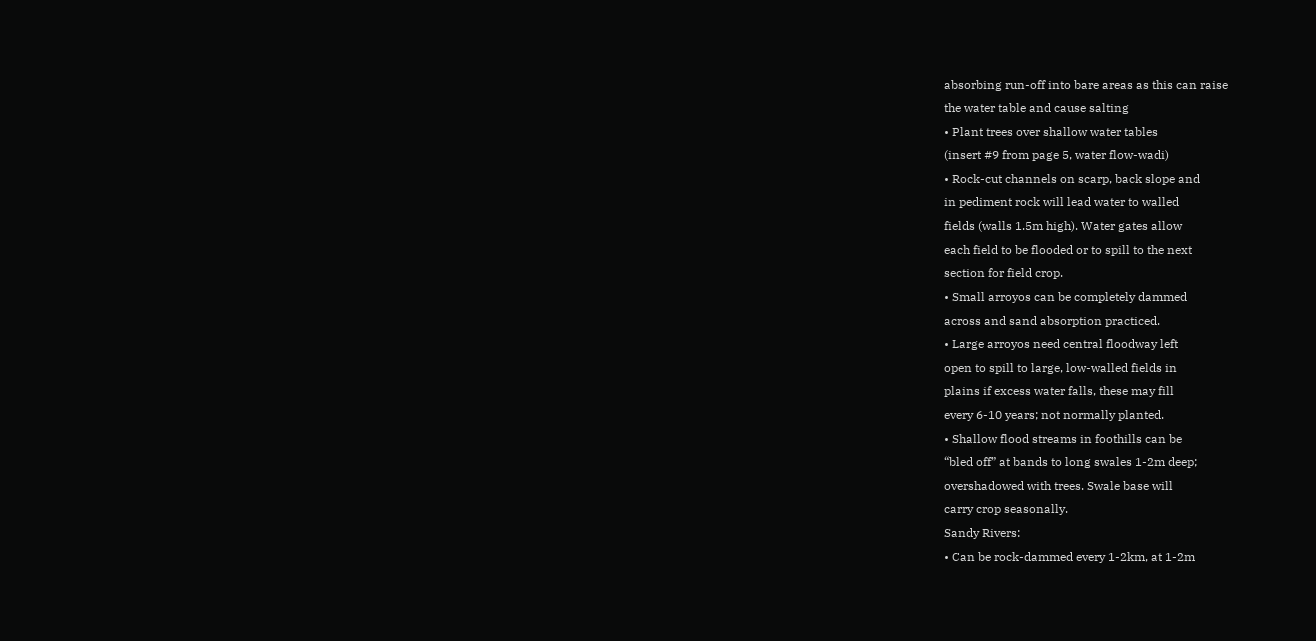absorbing run-off into bare areas as this can raise
the water table and cause salting
• Plant trees over shallow water tables
(insert #9 from page 5, water flow-wadi)
• Rock-cut channels on scarp, back slope and
in pediment rock will lead water to walled
fields (walls 1.5m high). Water gates allow
each field to be flooded or to spill to the next
section for field crop.
• Small arroyos can be completely dammed
across and sand absorption practiced.
• Large arroyos need central floodway left
open to spill to large, low-walled fields in
plains if excess water falls, these may fill
every 6-10 years; not normally planted.
• Shallow flood streams in foothills can be
“bled off” at bands to long swales 1-2m deep;
overshadowed with trees. Swale base will
carry crop seasonally.
Sandy Rivers:
• Can be rock-dammed every 1-2km, at 1-2m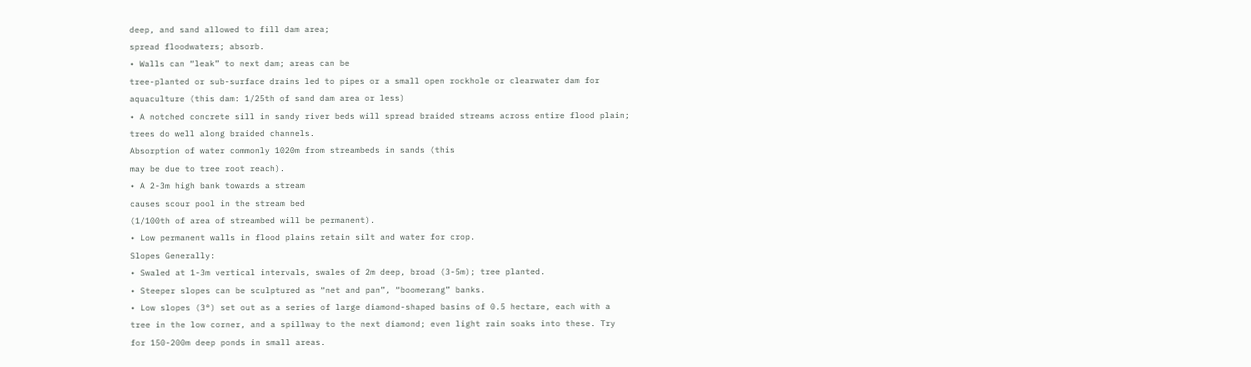deep, and sand allowed to fill dam area;
spread floodwaters; absorb.
• Walls can “leak” to next dam; areas can be
tree-planted or sub-surface drains led to pipes or a small open rockhole or clearwater dam for
aquaculture (this dam: 1/25th of sand dam area or less)
• A notched concrete sill in sandy river beds will spread braided streams across entire flood plain;
trees do well along braided channels.
Absorption of water commonly 1020m from streambeds in sands (this
may be due to tree root reach).
• A 2-3m high bank towards a stream
causes scour pool in the stream bed
(1/100th of area of streambed will be permanent).
• Low permanent walls in flood plains retain silt and water for crop.
Slopes Generally:
• Swaled at 1-3m vertical intervals, swales of 2m deep, broad (3-5m); tree planted.
• Steeper slopes can be sculptured as “net and pan”, “boomerang” banks.
• Low slopes (3°) set out as a series of large diamond-shaped basins of 0.5 hectare, each with a
tree in the low corner, and a spillway to the next diamond; even light rain soaks into these. Try
for 150-200m deep ponds in small areas.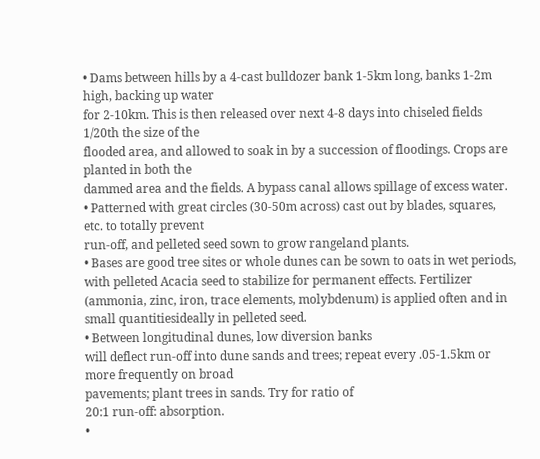• Dams between hills by a 4-cast bulldozer bank 1-5km long, banks 1-2m high, backing up water
for 2-10km. This is then released over next 4-8 days into chiseled fields 1/20th the size of the
flooded area, and allowed to soak in by a succession of floodings. Crops are planted in both the
dammed area and the fields. A bypass canal allows spillage of excess water.
• Patterned with great circles (30-50m across) cast out by blades, squares, etc. to totally prevent
run-off, and pelleted seed sown to grow rangeland plants.
• Bases are good tree sites or whole dunes can be sown to oats in wet periods, with pelleted Acacia seed to stabilize for permanent effects. Fertilizer (ammonia, zinc, iron, trace elements, molybdenum) is applied often and in small quantitiesideally in pelleted seed.
• Between longitudinal dunes, low diversion banks
will deflect run-off into dune sands and trees; repeat every .05-1.5km or more frequently on broad
pavements; plant trees in sands. Try for ratio of
20:1 run-off: absorption.
•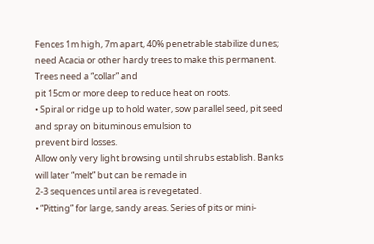Fences 1m high, 7m apart, 40% penetrable stabilize dunes; need Acacia or other hardy trees to make this permanent. Trees need a “collar” and
pit 15cm or more deep to reduce heat on roots.
• Spiral or ridge up to hold water, sow parallel seed, pit seed and spray on bituminous emulsion to
prevent bird losses.
Allow only very light browsing until shrubs establish. Banks will later “melt” but can be remade in
2-3 sequences until area is revegetated.
• “Pitting” for large, sandy areas. Series of pits or mini-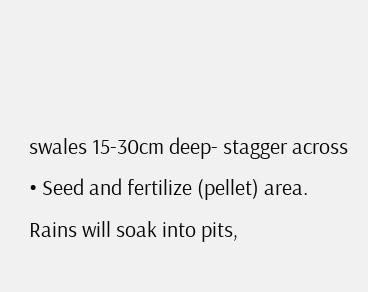swales 15-30cm deep- stagger across
• Seed and fertilize (pellet) area. Rains will soak into pits,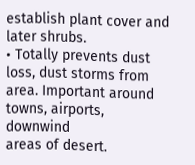establish plant cover and later shrubs.
• Totally prevents dust loss, dust storms from area. Important around towns, airports, downwind
areas of desert.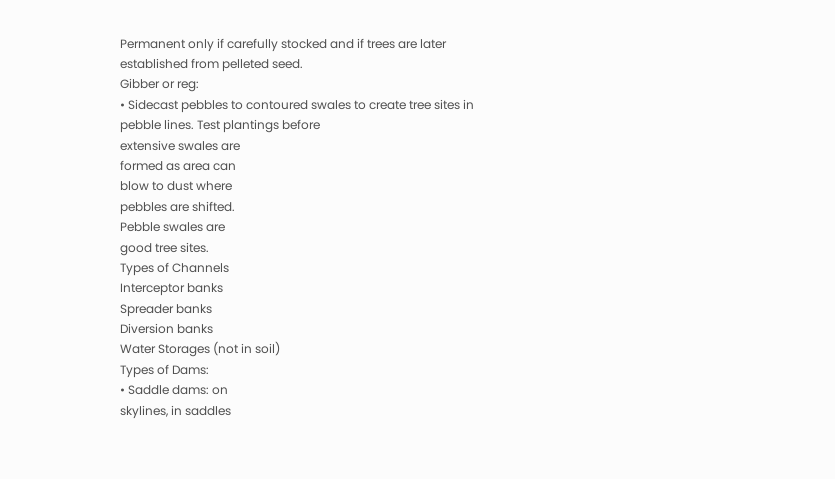Permanent only if carefully stocked and if trees are later established from pelleted seed.
Gibber or reg:
• Sidecast pebbles to contoured swales to create tree sites in pebble lines. Test plantings before
extensive swales are
formed as area can
blow to dust where
pebbles are shifted.
Pebble swales are
good tree sites.
Types of Channels
Interceptor banks
Spreader banks
Diversion banks
Water Storages (not in soil)
Types of Dams:
• Saddle dams: on
skylines, in saddles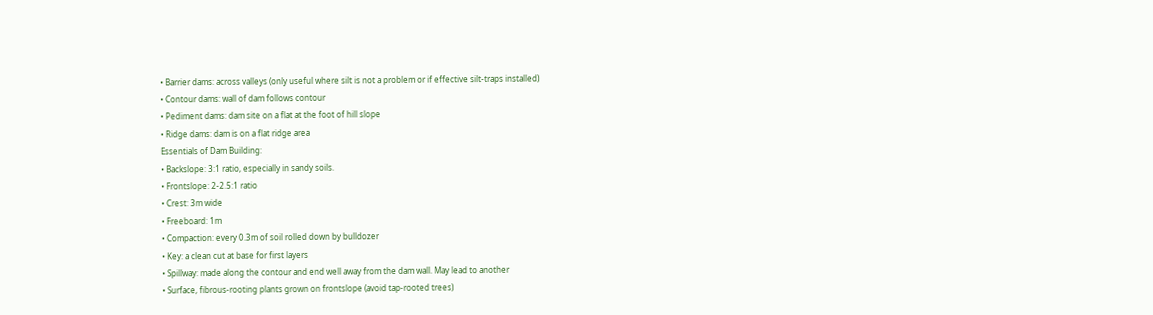• Barrier dams: across valleys (only useful where silt is not a problem or if effective silt-traps installed)
• Contour dams: wall of dam follows contour
• Pediment dams: dam site on a flat at the foot of hill slope
• Ridge dams: dam is on a flat ridge area
Essentials of Dam Building:
• Backslope: 3:1 ratio, especially in sandy soils.
• Frontslope: 2-2.5:1 ratio
• Crest: 3m wide
• Freeboard: 1m
• Compaction: every 0.3m of soil rolled down by bulldozer
• Key: a clean cut at base for first layers
• Spillway: made along the contour and end well away from the dam wall. May lead to another
• Surface, fibrous-rooting plants grown on frontslope (avoid tap-rooted trees)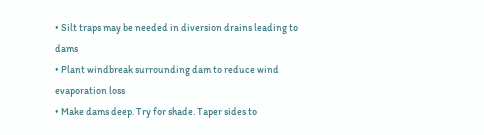• Silt traps may be needed in diversion drains leading to dams
• Plant windbreak surrounding dam to reduce wind evaporation loss
• Make dams deep. Try for shade. Taper sides to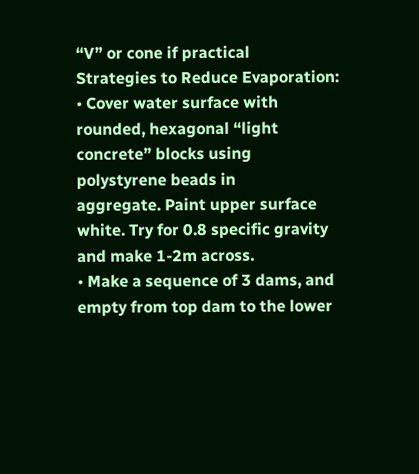“V” or cone if practical
Strategies to Reduce Evaporation:
• Cover water surface with rounded, hexagonal “light concrete” blocks using polystyrene beads in
aggregate. Paint upper surface white. Try for 0.8 specific gravity and make 1-2m across.
• Make a sequence of 3 dams, and empty from top dam to the lower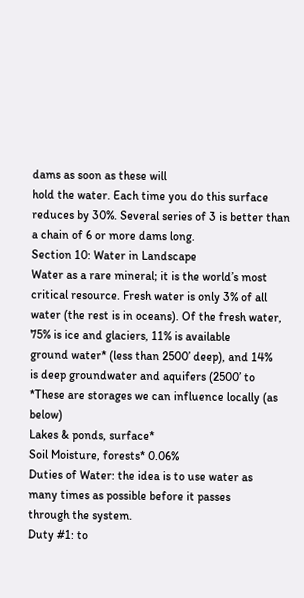dams as soon as these will
hold the water. Each time you do this surface reduces by 30%. Several series of 3 is better than
a chain of 6 or more dams long.
Section 10: Water in Landscape
Water as a rare mineral; it is the world’s most
critical resource. Fresh water is only 3% of all
water (the rest is in oceans). Of the fresh water, 75% is ice and glaciers, 11% is available
ground water* (less than 2500’ deep), and 14%
is deep groundwater and aquifers (2500’ to
*These are storages we can influence locally (as below)
Lakes & ponds, surface*
Soil Moisture, forests* 0.06%
Duties of Water: the idea is to use water as
many times as possible before it passes
through the system.
Duty #1: to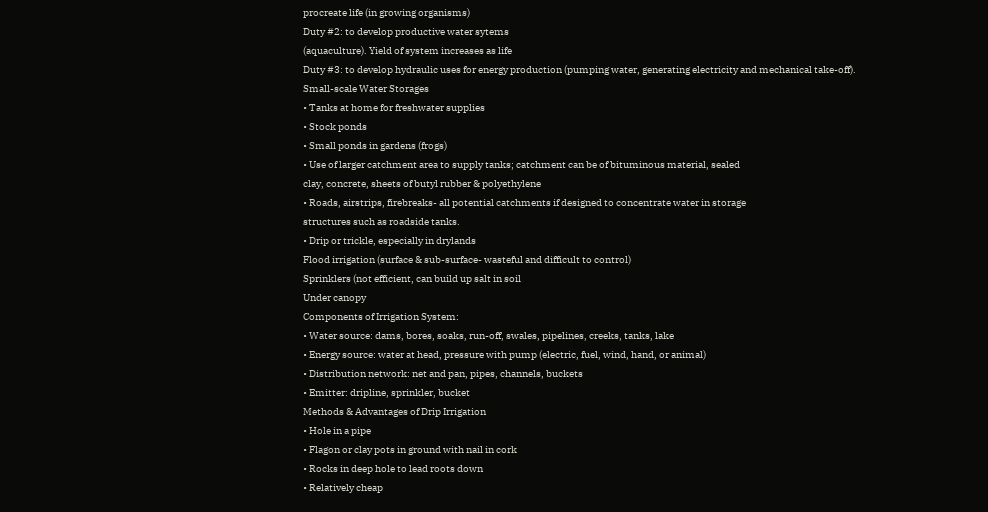procreate life (in growing organisms)
Duty #2: to develop productive water sytems
(aquaculture). Yield of system increases as life
Duty #3: to develop hydraulic uses for energy production (pumping water, generating electricity and mechanical take-off).
Small-scale Water Storages
• Tanks at home for freshwater supplies
• Stock ponds
• Small ponds in gardens (frogs)
• Use of larger catchment area to supply tanks; catchment can be of bituminous material, sealed
clay, concrete, sheets of butyl rubber & polyethylene
• Roads, airstrips, firebreaks- all potential catchments if designed to concentrate water in storage
structures such as roadside tanks.
• Drip or trickle, especially in drylands
Flood irrigation (surface & sub-surface- wasteful and difficult to control)
Sprinklers (not efficient, can build up salt in soil
Under canopy
Components of Irrigation System:
• Water source: dams, bores, soaks, run-off, swales, pipelines, creeks, tanks, lake
• Energy source: water at head, pressure with pump (electric, fuel, wind, hand, or animal)
• Distribution network: net and pan, pipes, channels, buckets
• Emitter: dripline, sprinkler, bucket
Methods & Advantages of Drip Irrigation
• Hole in a pipe
• Flagon or clay pots in ground with nail in cork
• Rocks in deep hole to lead roots down
• Relatively cheap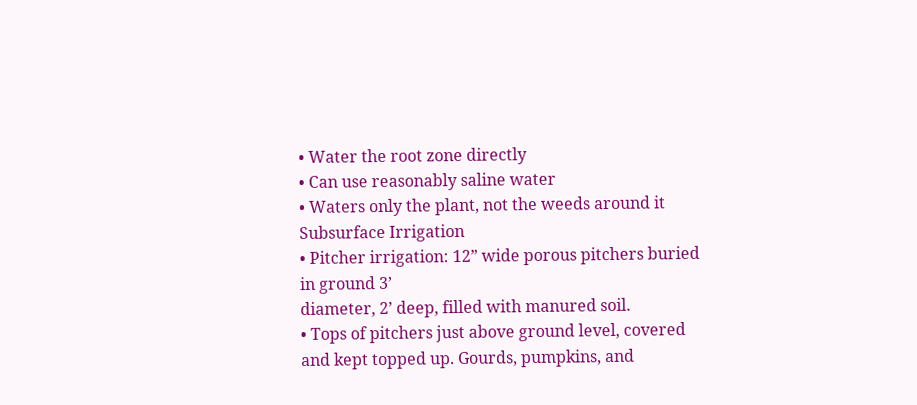• Water the root zone directly
• Can use reasonably saline water
• Waters only the plant, not the weeds around it
Subsurface Irrigation
• Pitcher irrigation: 12” wide porous pitchers buried in ground 3’
diameter, 2’ deep, filled with manured soil.
• Tops of pitchers just above ground level, covered and kept topped up. Gourds, pumpkins, and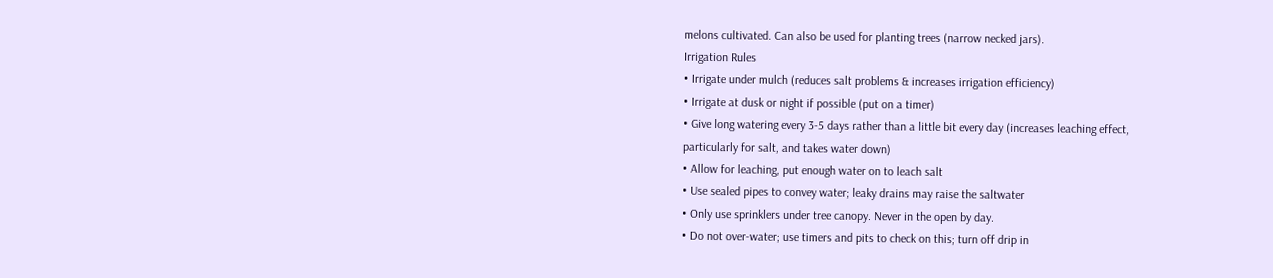melons cultivated. Can also be used for planting trees (narrow necked jars).
Irrigation Rules
• Irrigate under mulch (reduces salt problems & increases irrigation efficiency)
• Irrigate at dusk or night if possible (put on a timer)
• Give long watering every 3-5 days rather than a little bit every day (increases leaching effect,
particularly for salt, and takes water down)
• Allow for leaching, put enough water on to leach salt
• Use sealed pipes to convey water; leaky drains may raise the saltwater
• Only use sprinklers under tree canopy. Never in the open by day.
• Do not over-water; use timers and pits to check on this; turn off drip in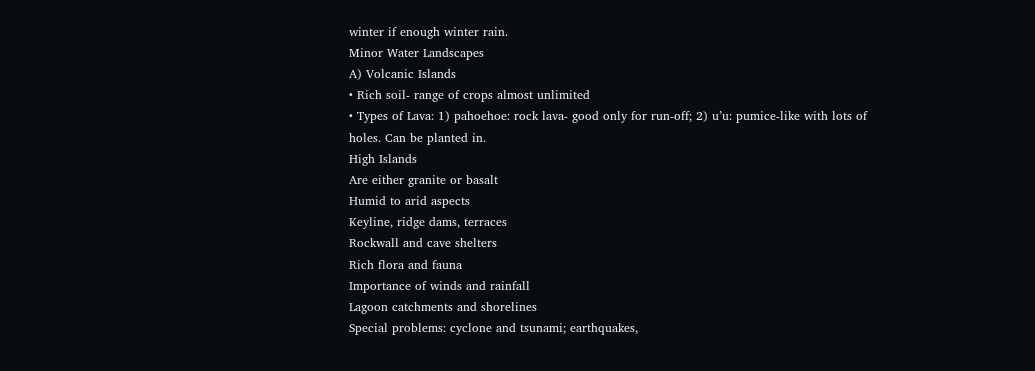winter if enough winter rain.
Minor Water Landscapes
A) Volcanic Islands
• Rich soil- range of crops almost unlimited
• Types of Lava: 1) pahoehoe: rock lava- good only for run-off; 2) u’u: pumice-like with lots of
holes. Can be planted in.
High Islands
Are either granite or basalt
Humid to arid aspects
Keyline, ridge dams, terraces
Rockwall and cave shelters
Rich flora and fauna
Importance of winds and rainfall
Lagoon catchments and shorelines
Special problems: cyclone and tsunami; earthquakes,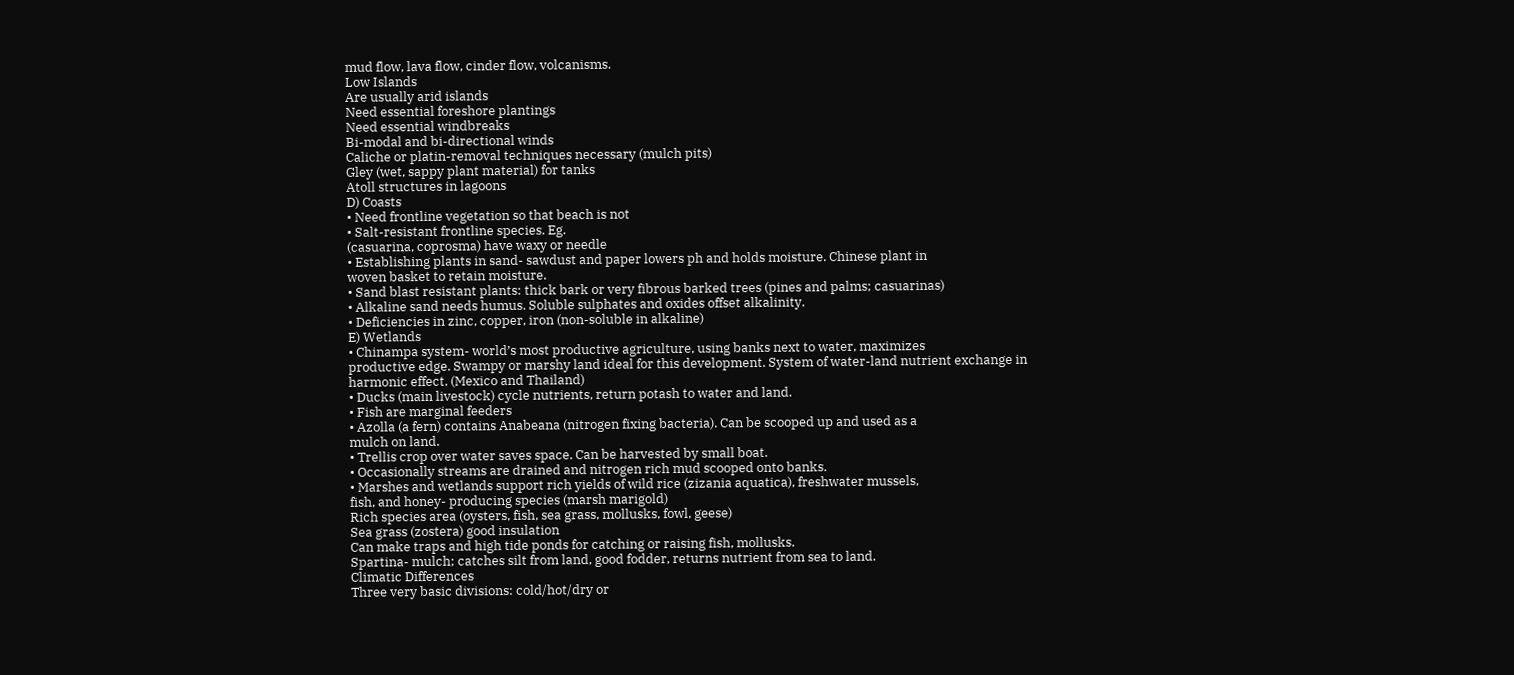mud flow, lava flow, cinder flow, volcanisms.
Low Islands
Are usually arid islands
Need essential foreshore plantings
Need essential windbreaks
Bi-modal and bi-directional winds
Caliche or platin-removal techniques necessary (mulch pits)
Gley (wet, sappy plant material) for tanks
Atoll structures in lagoons
D) Coasts
• Need frontline vegetation so that beach is not
• Salt-resistant frontline species. Eg.
(casuarina, coprosma) have waxy or needle
• Establishing plants in sand- sawdust and paper lowers ph and holds moisture. Chinese plant in
woven basket to retain moisture.
• Sand blast resistant plants: thick bark or very fibrous barked trees (pines and palms; casuarinas)
• Alkaline sand needs humus. Soluble sulphates and oxides offset alkalinity.
• Deficiencies in zinc, copper, iron (non-soluble in alkaline)
E) Wetlands
• Chinampa system- world’s most productive agriculture, using banks next to water, maximizes
productive edge. Swampy or marshy land ideal for this development. System of water-land nutrient exchange in harmonic effect. (Mexico and Thailand)
• Ducks (main livestock) cycle nutrients, return potash to water and land.
• Fish are marginal feeders
• Azolla (a fern) contains Anabeana (nitrogen fixing bacteria). Can be scooped up and used as a
mulch on land.
• Trellis crop over water saves space. Can be harvested by small boat.
• Occasionally streams are drained and nitrogen rich mud scooped onto banks.
• Marshes and wetlands support rich yields of wild rice (zizania aquatica), freshwater mussels,
fish, and honey- producing species (marsh marigold)
Rich species area (oysters, fish, sea grass, mollusks, fowl, geese)
Sea grass (zostera) good insulation
Can make traps and high tide ponds for catching or raising fish, mollusks.
Spartina- mulch; catches silt from land, good fodder, returns nutrient from sea to land.
Climatic Differences
Three very basic divisions: cold/hot/dry or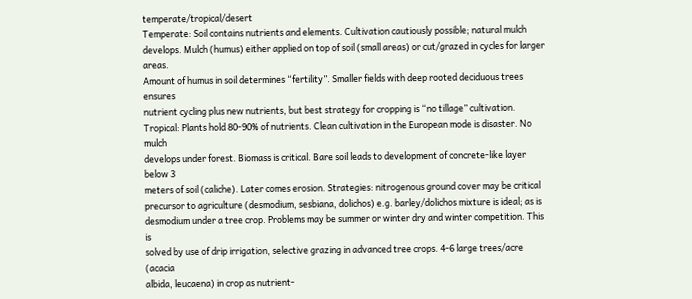temperate/tropical/desert
Temperate: Soil contains nutrients and elements. Cultivation cautiously possible; natural mulch develops. Mulch (humus) either applied on top of soil (small areas) or cut/grazed in cycles for larger areas.
Amount of humus in soil determines “fertility”. Smaller fields with deep rooted deciduous trees ensures
nutrient cycling plus new nutrients, but best strategy for cropping is “no tillage” cultivation.
Tropical: Plants hold 80-90% of nutrients. Clean cultivation in the European mode is disaster. No mulch
develops under forest. Biomass is critical. Bare soil leads to development of concrete-like layer below 3
meters of soil (caliche). Later comes erosion. Strategies: nitrogenous ground cover may be critical precursor to agriculture (desmodium, sesbiana, dolichos) e.g. barley/dolichos mixture is ideal; as is desmodium under a tree crop. Problems may be summer or winter dry and winter competition. This is
solved by use of drip irrigation, selective grazing in advanced tree crops. 4-6 large trees/acre (acacia
albida, leucaena) in crop as nutrient-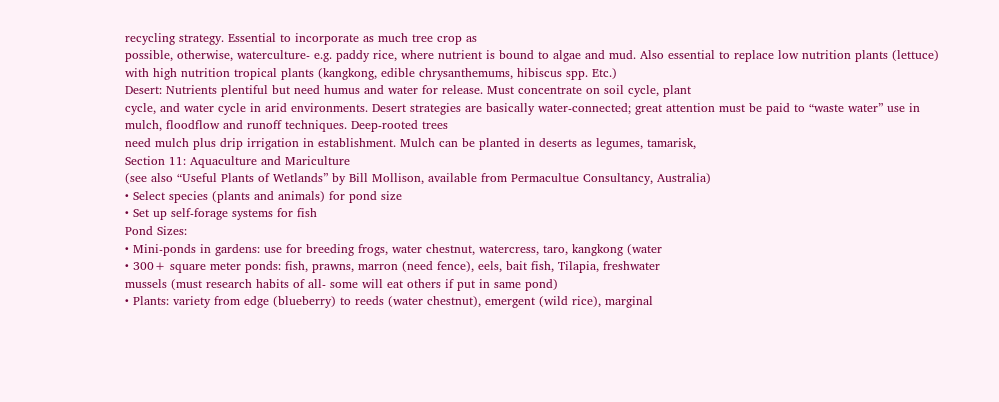recycling strategy. Essential to incorporate as much tree crop as
possible, otherwise, waterculture- e.g. paddy rice, where nutrient is bound to algae and mud. Also essential to replace low nutrition plants (lettuce) with high nutrition tropical plants (kangkong, edible chrysanthemums, hibiscus spp. Etc.)
Desert: Nutrients plentiful but need humus and water for release. Must concentrate on soil cycle, plant
cycle, and water cycle in arid environments. Desert strategies are basically water-connected; great attention must be paid to “waste water” use in mulch, floodflow and runoff techniques. Deep-rooted trees
need mulch plus drip irrigation in establishment. Mulch can be planted in deserts as legumes, tamarisk,
Section 11: Aquaculture and Mariculture
(see also “Useful Plants of Wetlands” by Bill Mollison, available from Permacultue Consultancy, Australia)
• Select species (plants and animals) for pond size
• Set up self-forage systems for fish
Pond Sizes:
• Mini-ponds in gardens: use for breeding frogs, water chestnut, watercress, taro, kangkong (water
• 300+ square meter ponds: fish, prawns, marron (need fence), eels, bait fish, Tilapia, freshwater
mussels (must research habits of all- some will eat others if put in same pond)
• Plants: variety from edge (blueberry) to reeds (water chestnut), emergent (wild rice), marginal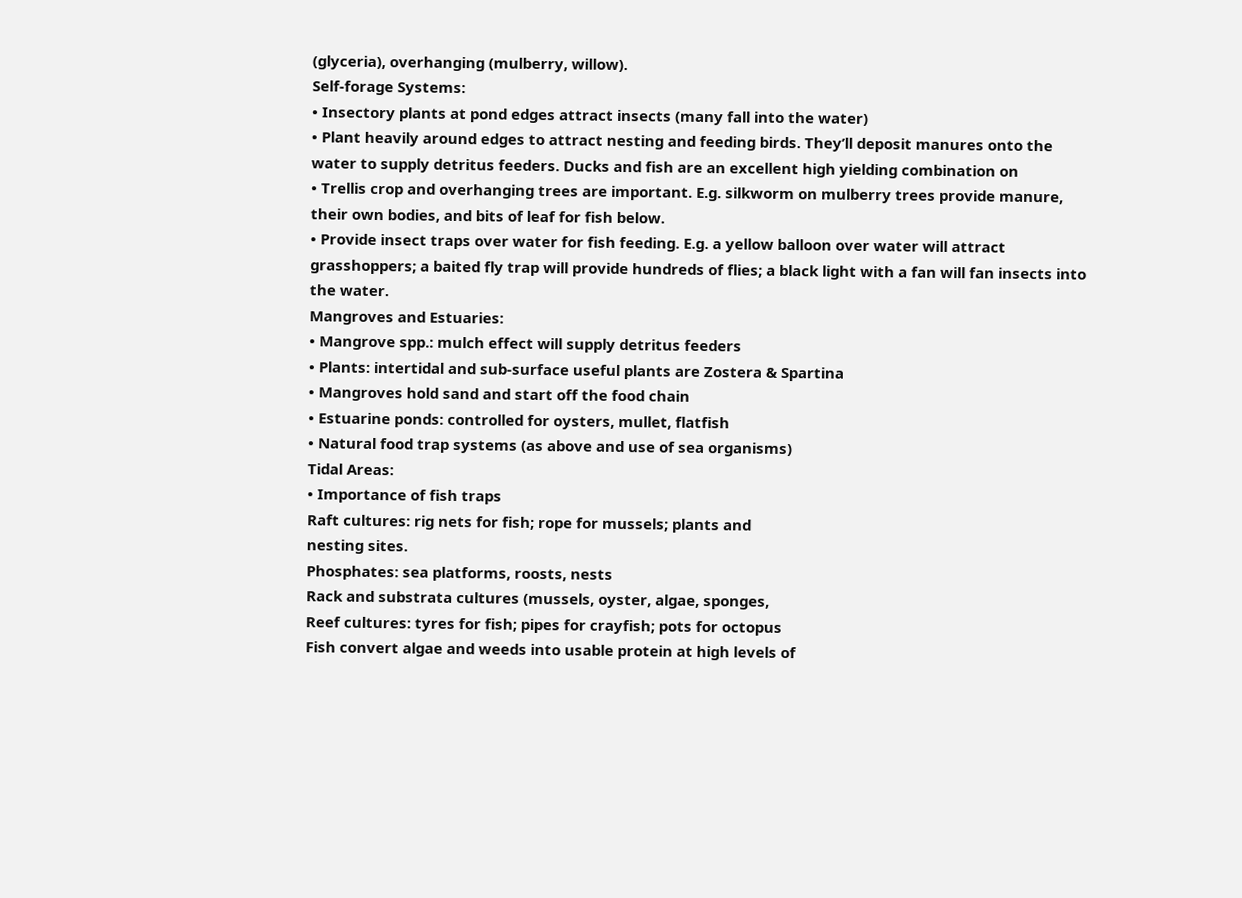(glyceria), overhanging (mulberry, willow).
Self-forage Systems:
• Insectory plants at pond edges attract insects (many fall into the water)
• Plant heavily around edges to attract nesting and feeding birds. They’ll deposit manures onto the
water to supply detritus feeders. Ducks and fish are an excellent high yielding combination on
• Trellis crop and overhanging trees are important. E.g. silkworm on mulberry trees provide manure,
their own bodies, and bits of leaf for fish below.
• Provide insect traps over water for fish feeding. E.g. a yellow balloon over water will attract grasshoppers; a baited fly trap will provide hundreds of flies; a black light with a fan will fan insects into
the water.
Mangroves and Estuaries:
• Mangrove spp.: mulch effect will supply detritus feeders
• Plants: intertidal and sub-surface useful plants are Zostera & Spartina
• Mangroves hold sand and start off the food chain
• Estuarine ponds: controlled for oysters, mullet, flatfish
• Natural food trap systems (as above and use of sea organisms)
Tidal Areas:
• Importance of fish traps
Raft cultures: rig nets for fish; rope for mussels; plants and
nesting sites.
Phosphates: sea platforms, roosts, nests
Rack and substrata cultures (mussels, oyster, algae, sponges,
Reef cultures: tyres for fish; pipes for crayfish; pots for octopus
Fish convert algae and weeds into usable protein at high levels of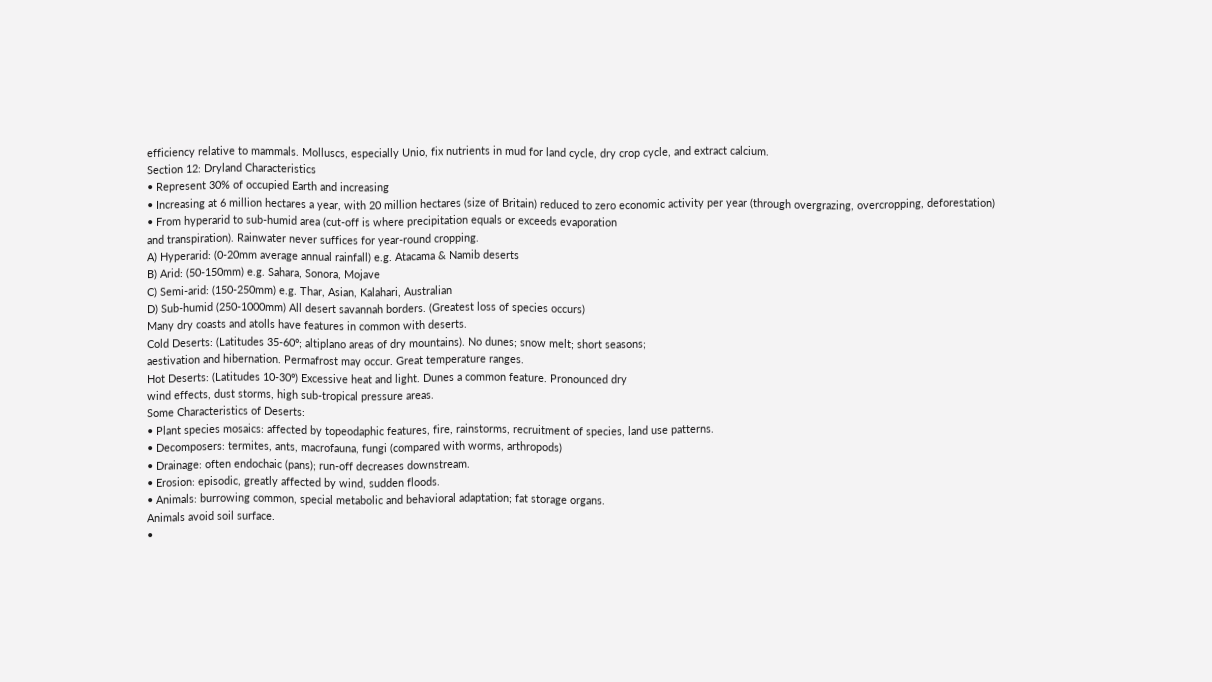efficiency relative to mammals. Molluscs, especially Unio, fix nutrients in mud for land cycle, dry crop cycle, and extract calcium.
Section 12: Dryland Characteristics
• Represent 30% of occupied Earth and increasing
• Increasing at 6 million hectares a year, with 20 million hectares (size of Britain) reduced to zero economic activity per year (through overgrazing, overcropping, deforestation)
• From hyperarid to sub-humid area (cut-off is where precipitation equals or exceeds evaporation
and transpiration). Rainwater never suffices for year-round cropping.
A) Hyperarid: (0-20mm average annual rainfall) e.g. Atacama & Namib deserts
B) Arid: (50-150mm) e.g. Sahara, Sonora, Mojave
C) Semi-arid: (150-250mm) e.g. Thar, Asian, Kalahari, Australian
D) Sub-humid (250-1000mm) All desert savannah borders. (Greatest loss of species occurs)
Many dry coasts and atolls have features in common with deserts.
Cold Deserts: (Latitudes 35-60º; altiplano areas of dry mountains). No dunes; snow melt; short seasons;
aestivation and hibernation. Permafrost may occur. Great temperature ranges.
Hot Deserts: (Latitudes 10-30º) Excessive heat and light. Dunes a common feature. Pronounced dry
wind effects, dust storms, high sub-tropical pressure areas.
Some Characteristics of Deserts:
• Plant species mosaics: affected by topeodaphic features, fire, rainstorms, recruitment of species, land use patterns.
• Decomposers: termites, ants, macrofauna, fungi (compared with worms, arthropods)
• Drainage: often endochaic (pans); run-off decreases downstream.
• Erosion: episodic, greatly affected by wind, sudden floods.
• Animals: burrowing common, special metabolic and behavioral adaptation; fat storage organs.
Animals avoid soil surface.
•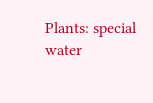Plants: special water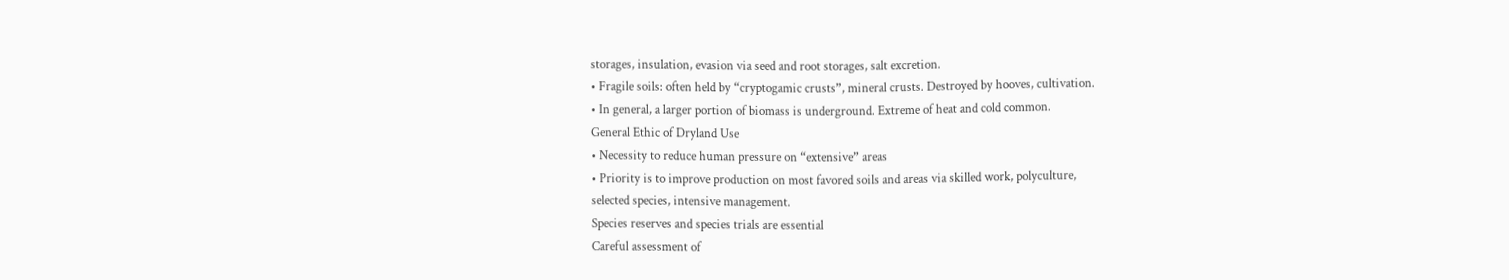storages, insulation, evasion via seed and root storages, salt excretion.
• Fragile soils: often held by “cryptogamic crusts”, mineral crusts. Destroyed by hooves, cultivation.
• In general, a larger portion of biomass is underground. Extreme of heat and cold common.
General Ethic of Dryland Use
• Necessity to reduce human pressure on “extensive” areas
• Priority is to improve production on most favored soils and areas via skilled work, polyculture,
selected species, intensive management.
Species reserves and species trials are essential
Careful assessment of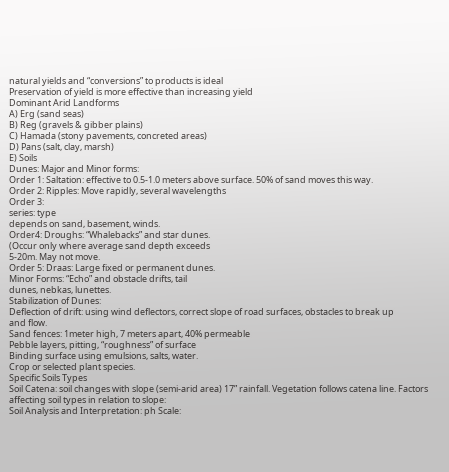natural yields and “conversions” to products is ideal
Preservation of yield is more effective than increasing yield
Dominant Arid Landforms
A) Erg (sand seas)
B) Reg (gravels & gibber plains)
C) Hamada (stony pavements, concreted areas)
D) Pans (salt, clay, marsh)
E) Soils
Dunes: Major and Minor forms:
Order 1: Saltation: effective to 0.5-1.0 meters above surface. 50% of sand moves this way.
Order 2: Ripples: Move rapidly, several wavelengths
Order 3:
series: type
depends on sand, basement, winds.
Order4: Droughs: “Whalebacks” and star dunes.
(Occur only where average sand depth exceeds
5-20m. May not move.
Order 5: Draas: Large fixed or permanent dunes.
Minor Forms: “Echo” and obstacle drifts, tail
dunes, nebkas, lunettes.
Stabilization of Dunes:
Deflection of drift: using wind deflectors, correct slope of road surfaces, obstacles to break up
and flow.
Sand fences: 1meter high, 7 meters apart, 40% permeable
Pebble layers, pitting, “roughness” of surface
Binding surface using emulsions, salts, water.
Crop or selected plant species.
Specific Soils Types
Soil Catena: soil changes with slope (semi-arid area) 17” rainfall. Vegetation follows catena line. Factors affecting soil types in relation to slope:
Soil Analysis and Interpretation: ph Scale: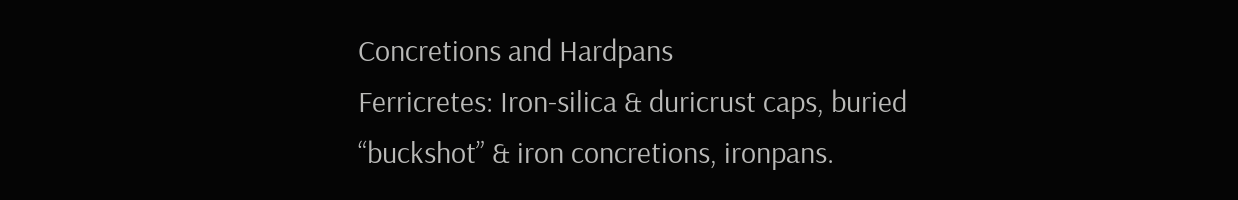Concretions and Hardpans
Ferricretes: Iron-silica & duricrust caps, buried “buckshot” & iron concretions, ironpans.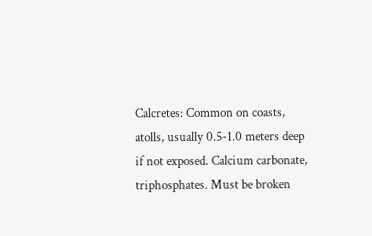Calcretes: Common on coasts, atolls, usually 0.5-1.0 meters deep if not exposed. Calcium carbonate,
triphosphates. Must be broken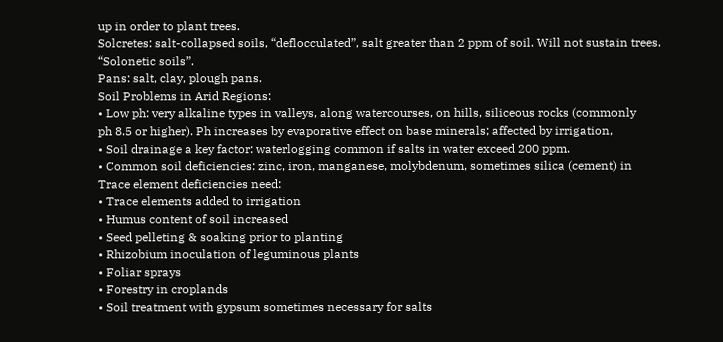up in order to plant trees.
Solcretes: salt-collapsed soils, “deflocculated”, salt greater than 2 ppm of soil. Will not sustain trees.
“Solonetic soils”.
Pans: salt, clay, plough pans.
Soil Problems in Arid Regions:
• Low ph: very alkaline types in valleys, along watercourses, on hills, siliceous rocks (commonly
ph 8.5 or higher). Ph increases by evaporative effect on base minerals; affected by irrigation,
• Soil drainage a key factor: waterlogging common if salts in water exceed 200 ppm.
• Common soil deficiencies: zinc, iron, manganese, molybdenum, sometimes silica (cement) in
Trace element deficiencies need:
• Trace elements added to irrigation
• Humus content of soil increased
• Seed pelleting & soaking prior to planting
• Rhizobium inoculation of leguminous plants
• Foliar sprays
• Forestry in croplands
• Soil treatment with gypsum sometimes necessary for salts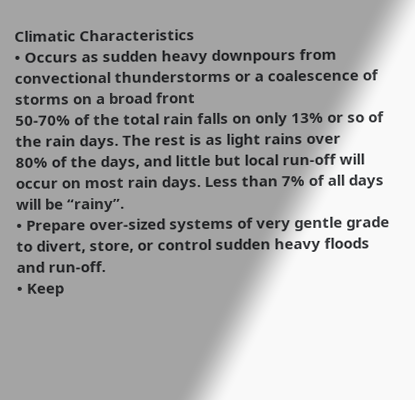Climatic Characteristics
• Occurs as sudden heavy downpours from convectional thunderstorms or a coalescence of
storms on a broad front
50-70% of the total rain falls on only 13% or so of the rain days. The rest is as light rains over
80% of the days, and little but local run-off will occur on most rain days. Less than 7% of all days
will be “rainy”.
• Prepare over-sized systems of very gentle grade to divert, store, or control sudden heavy floods
and run-off.
• Keep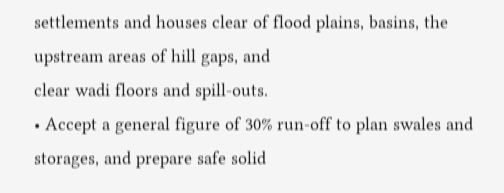settlements and houses clear of flood plains, basins, the upstream areas of hill gaps, and
clear wadi floors and spill-outs.
• Accept a general figure of 30% run-off to plan swales and storages, and prepare safe solid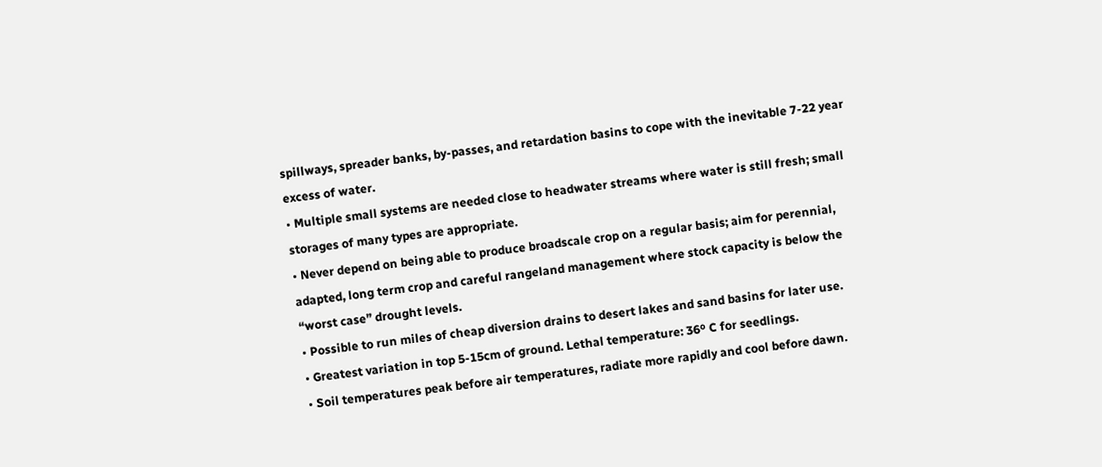spillways, spreader banks, by-passes, and retardation basins to cope with the inevitable 7-22 year
excess of water.
• Multiple small systems are needed close to headwater streams where water is still fresh; small
storages of many types are appropriate.
• Never depend on being able to produce broadscale crop on a regular basis; aim for perennial,
adapted, long term crop and careful rangeland management where stock capacity is below the
“worst case” drought levels.
• Possible to run miles of cheap diversion drains to desert lakes and sand basins for later use.
• Greatest variation in top 5-15cm of ground. Lethal temperature: 36º C for seedlings.
• Soil temperatures peak before air temperatures, radiate more rapidly and cool before dawn.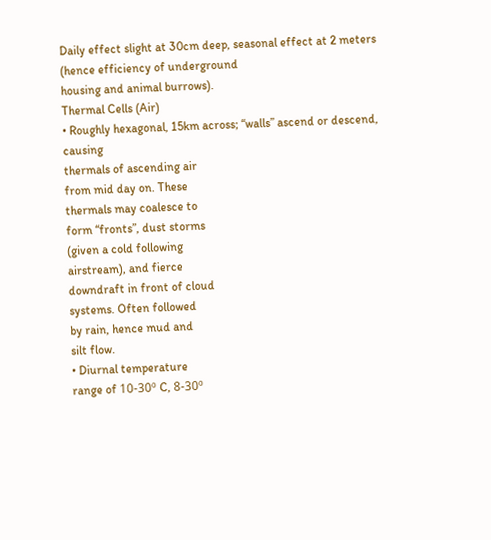Daily effect slight at 30cm deep, seasonal effect at 2 meters (hence efficiency of underground
housing and animal burrows).
Thermal Cells (Air)
• Roughly hexagonal, 15km across; “walls” ascend or descend, causing
thermals of ascending air
from mid day on. These
thermals may coalesce to
form “fronts”, dust storms
(given a cold following
airstream), and fierce
downdraft in front of cloud
systems. Often followed
by rain, hence mud and
silt flow.
• Diurnal temperature
range of 10-30º C, 8-30º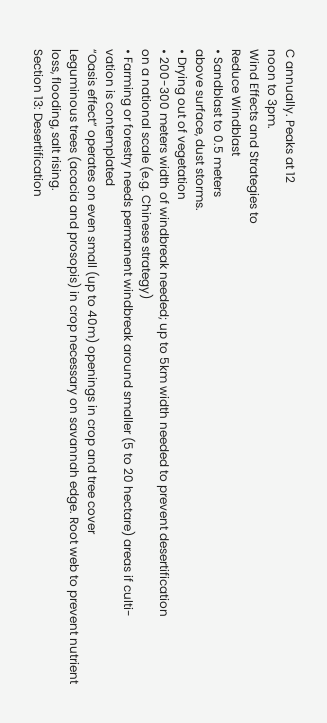C annually. Peaks at 12
noon to 3pm.
Wind Effects and Strategies to
Reduce Windblast
• Sandblast to 0.5 meters
above surface, dust storms.
• Drying out of vegetation
• 200-300 meters width of windbreak needed; up to 5km width needed to prevent desertification
on a national scale (e.g. Chinese strategy)
• Farming or forestry needs permanent windbreak around smaller (5 to 20 hectare) areas if culti-
vation is contemplated
“Oasis effect” operates on even small (up to 40m) openings in crop and tree cover
Leguminous trees (acacia and prosopis) in crop necessary on savannah edge. Root web to prevent nutrient loss, flooding, salt rising.
Section 13: Desertification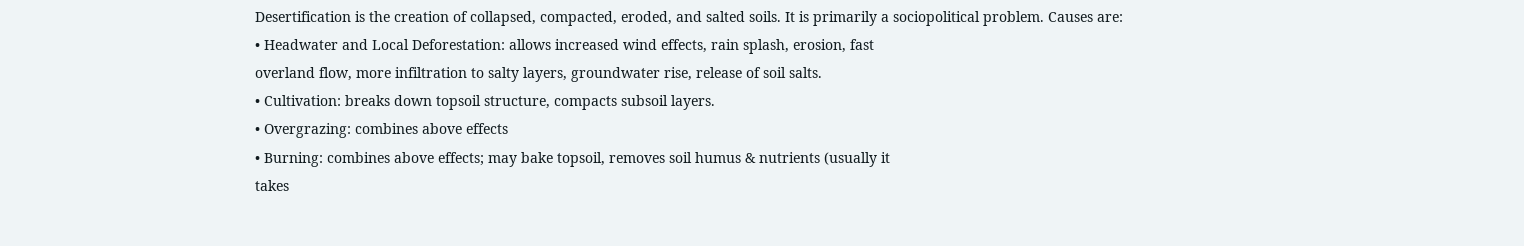Desertification is the creation of collapsed, compacted, eroded, and salted soils. It is primarily a sociopolitical problem. Causes are:
• Headwater and Local Deforestation: allows increased wind effects, rain splash, erosion, fast
overland flow, more infiltration to salty layers, groundwater rise, release of soil salts.
• Cultivation: breaks down topsoil structure, compacts subsoil layers.
• Overgrazing: combines above effects
• Burning: combines above effects; may bake topsoil, removes soil humus & nutrients (usually it
takes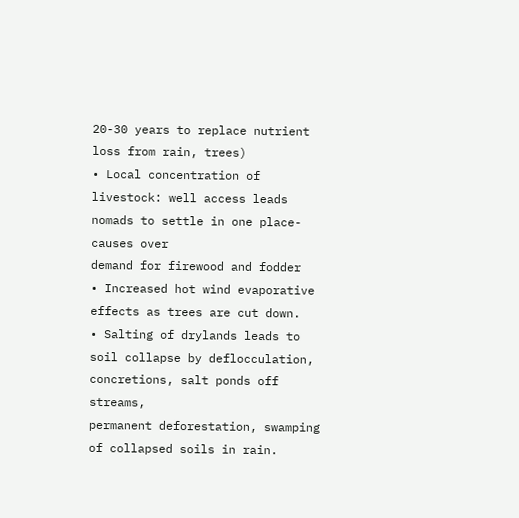20-30 years to replace nutrient loss from rain, trees)
• Local concentration of livestock: well access leads nomads to settle in one place- causes over
demand for firewood and fodder
• Increased hot wind evaporative effects as trees are cut down.
• Salting of drylands leads to soil collapse by deflocculation, concretions, salt ponds off streams,
permanent deforestation, swamping of collapsed soils in rain.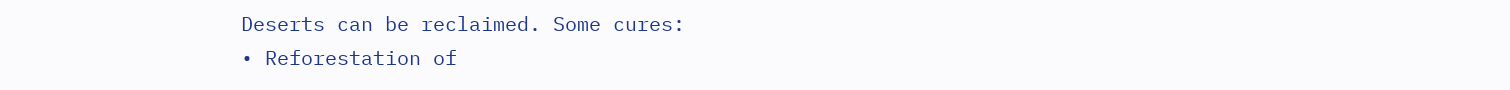Deserts can be reclaimed. Some cures:
• Reforestation of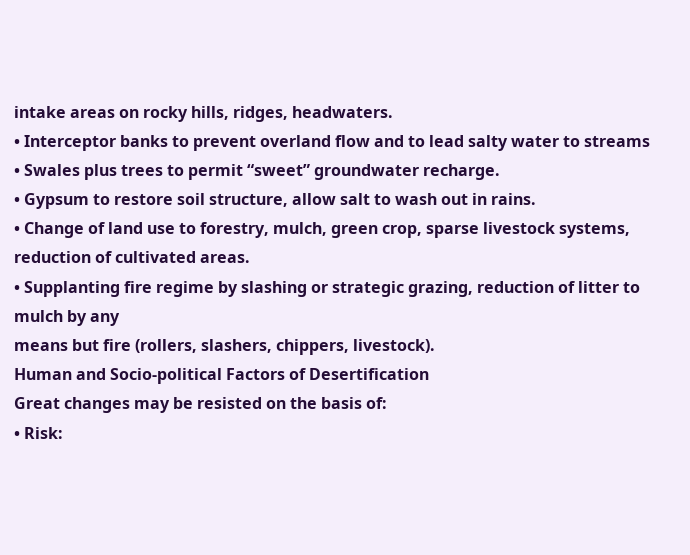intake areas on rocky hills, ridges, headwaters.
• Interceptor banks to prevent overland flow and to lead salty water to streams
• Swales plus trees to permit “sweet” groundwater recharge.
• Gypsum to restore soil structure, allow salt to wash out in rains.
• Change of land use to forestry, mulch, green crop, sparse livestock systems, reduction of cultivated areas.
• Supplanting fire regime by slashing or strategic grazing, reduction of litter to mulch by any
means but fire (rollers, slashers, chippers, livestock).
Human and Socio-political Factors of Desertification
Great changes may be resisted on the basis of:
• Risk: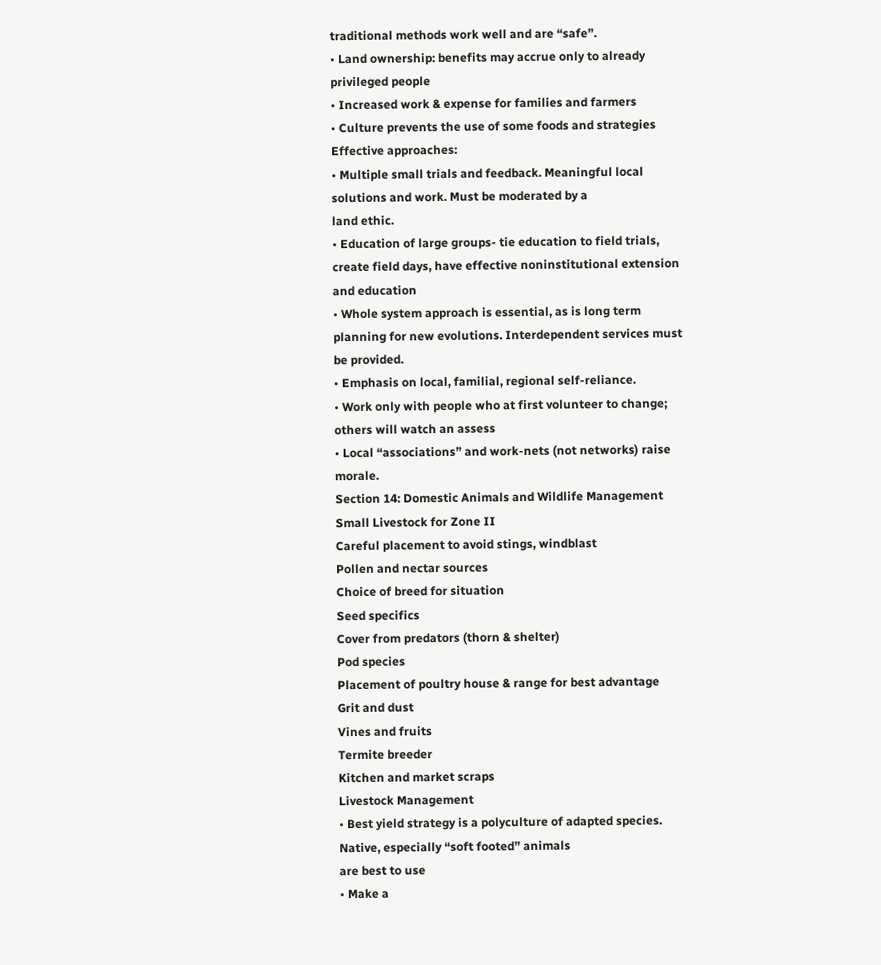traditional methods work well and are “safe”.
• Land ownership: benefits may accrue only to already privileged people
• Increased work & expense for families and farmers
• Culture prevents the use of some foods and strategies
Effective approaches:
• Multiple small trials and feedback. Meaningful local solutions and work. Must be moderated by a
land ethic.
• Education of large groups- tie education to field trials, create field days, have effective noninstitutional extension and education
• Whole system approach is essential, as is long term planning for new evolutions. Interdependent services must be provided.
• Emphasis on local, familial, regional self-reliance.
• Work only with people who at first volunteer to change; others will watch an assess
• Local “associations” and work-nets (not networks) raise morale.
Section 14: Domestic Animals and Wildlife Management
Small Livestock for Zone II
Careful placement to avoid stings, windblast
Pollen and nectar sources
Choice of breed for situation
Seed specifics
Cover from predators (thorn & shelter)
Pod species
Placement of poultry house & range for best advantage
Grit and dust
Vines and fruits
Termite breeder
Kitchen and market scraps
Livestock Management
• Best yield strategy is a polyculture of adapted species. Native, especially “soft footed” animals
are best to use
• Make a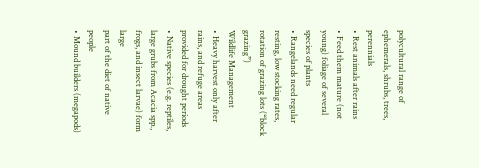polycultural range of ephemerals, shrubs, trees, perennials
• Rest animals after rains
• Feed them mature (not young) foliage of several species of plants
• Rangelands need regular resting, low stocking rates, rotation of grazing lots (“block grazing”)
Wildlife Management
• Heavy harvest only after rains, and refuge areas provided for drought periods
• Native species (e.g. reptiles, large grubs from Acacia spp., frogs, and insect larvae) form large
part of the diet of native people
• Mound builders (megapods)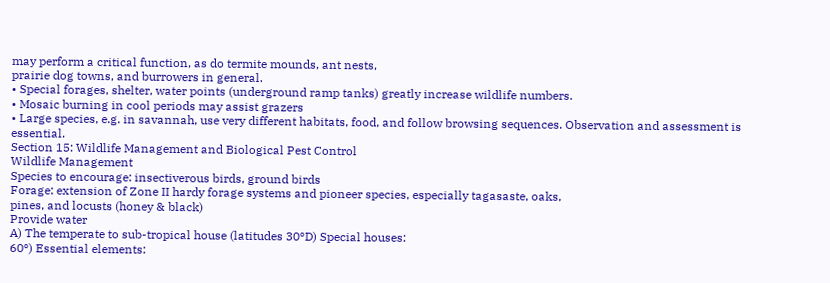may perform a critical function, as do termite mounds, ant nests,
prairie dog towns, and burrowers in general.
• Special forages, shelter, water points (underground ramp tanks) greatly increase wildlife numbers.
• Mosaic burning in cool periods may assist grazers
• Large species, e.g. in savannah, use very different habitats, food, and follow browsing sequences. Observation and assessment is essential.
Section 15: Wildlife Management and Biological Pest Control
Wildlife Management
Species to encourage: insectiverous birds, ground birds
Forage: extension of Zone II hardy forage systems and pioneer species, especially tagasaste, oaks,
pines, and locusts (honey & black)
Provide water
A) The temperate to sub-tropical house (latitudes 30ºD) Special houses:
60º) Essential elements: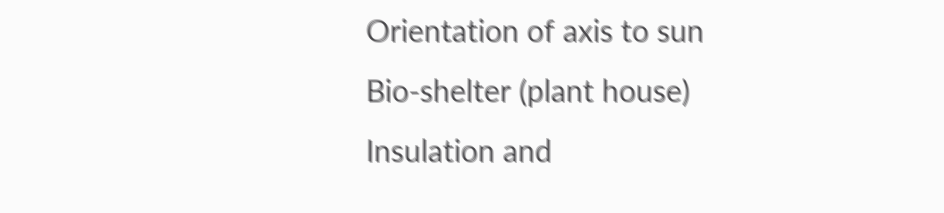Orientation of axis to sun
Bio-shelter (plant house)
Insulation and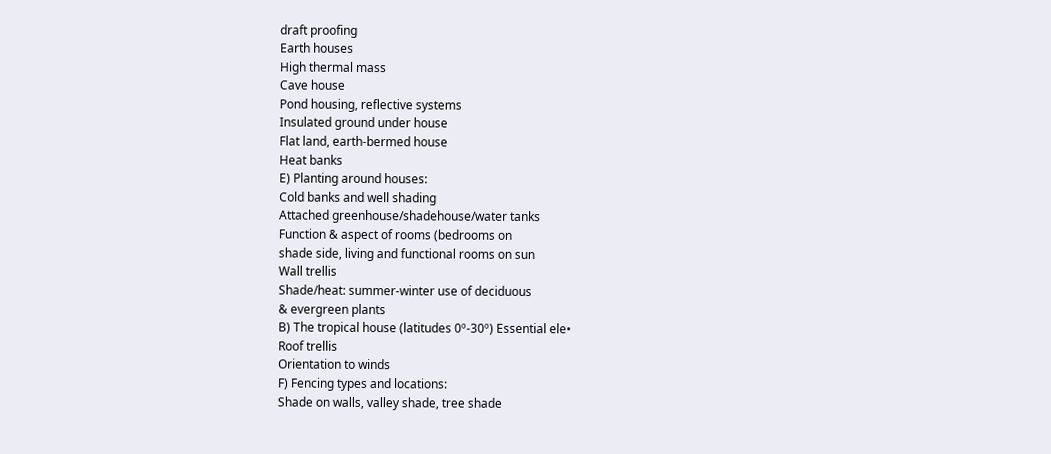draft proofing
Earth houses
High thermal mass
Cave house
Pond housing, reflective systems
Insulated ground under house
Flat land, earth-bermed house
Heat banks
E) Planting around houses:
Cold banks and well shading
Attached greenhouse/shadehouse/water tanks
Function & aspect of rooms (bedrooms on
shade side, living and functional rooms on sun
Wall trellis
Shade/heat: summer-winter use of deciduous
& evergreen plants
B) The tropical house (latitudes 0º-30º) Essential ele•
Roof trellis
Orientation to winds
F) Fencing types and locations:
Shade on walls, valley shade, tree shade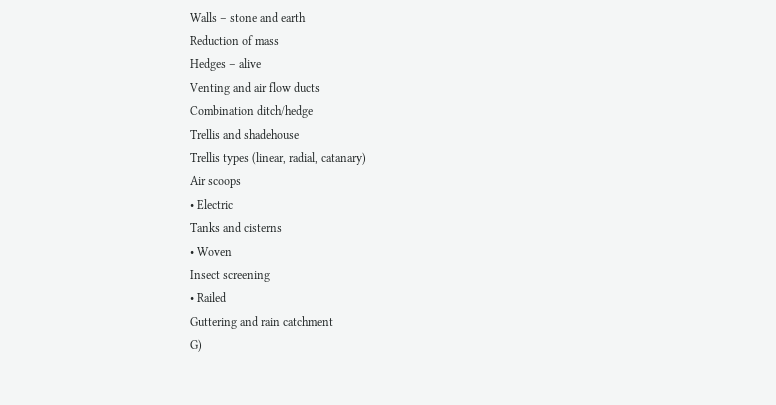Walls – stone and earth
Reduction of mass
Hedges – alive
Venting and air flow ducts
Combination ditch/hedge
Trellis and shadehouse
Trellis types (linear, radial, catanary)
Air scoops
• Electric
Tanks and cisterns
• Woven
Insect screening
• Railed
Guttering and rain catchment
G)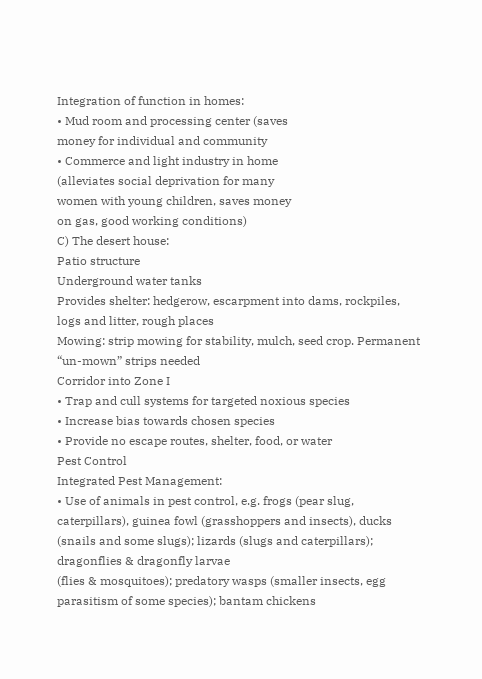Integration of function in homes:
• Mud room and processing center (saves
money for individual and community
• Commerce and light industry in home
(alleviates social deprivation for many
women with young children, saves money
on gas, good working conditions)
C) The desert house:
Patio structure
Underground water tanks
Provides shelter: hedgerow, escarpment into dams, rockpiles, logs and litter, rough places
Mowing: strip mowing for stability, mulch, seed crop. Permanent “un-mown” strips needed
Corridor into Zone I
• Trap and cull systems for targeted noxious species
• Increase bias towards chosen species
• Provide no escape routes, shelter, food, or water
Pest Control
Integrated Pest Management:
• Use of animals in pest control, e.g. frogs (pear slug, caterpillars), guinea fowl (grasshoppers and insects), ducks (snails and some slugs); lizards (slugs and caterpillars); dragonflies & dragonfly larvae
(flies & mosquitoes); predatory wasps (smaller insects, egg parasitism of some species); bantam chickens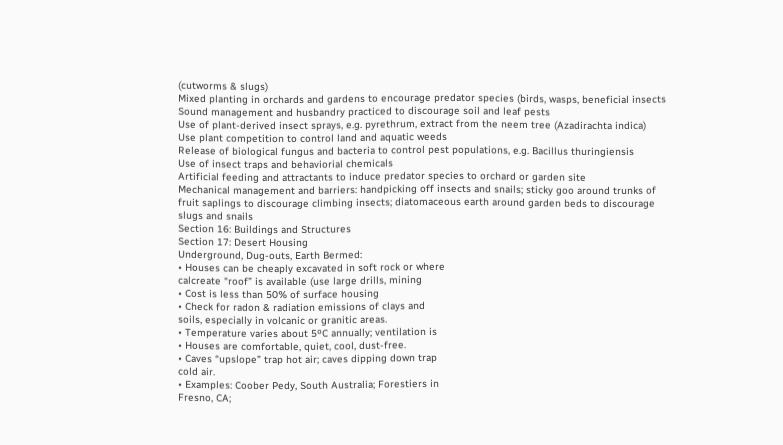(cutworms & slugs)
Mixed planting in orchards and gardens to encourage predator species (birds, wasps, beneficial insects
Sound management and husbandry practiced to discourage soil and leaf pests
Use of plant-derived insect sprays, e.g. pyrethrum, extract from the neem tree (Azadirachta indica)
Use plant competition to control land and aquatic weeds
Release of biological fungus and bacteria to control pest populations, e.g. Bacillus thuringiensis
Use of insect traps and behaviorial chemicals
Artificial feeding and attractants to induce predator species to orchard or garden site
Mechanical management and barriers: handpicking off insects and snails; sticky goo around trunks of
fruit saplings to discourage climbing insects; diatomaceous earth around garden beds to discourage
slugs and snails
Section 16: Buildings and Structures
Section 17: Desert Housing
Underground, Dug-outs, Earth Bermed:
• Houses can be cheaply excavated in soft rock or where
calcreate “roof” is available (use large drills, mining
• Cost is less than 50% of surface housing
• Check for radon & radiation emissions of clays and
soils, especially in volcanic or granitic areas.
• Temperature varies about 5ºC annually; ventilation is
• Houses are comfortable, quiet, cool, dust-free.
• Caves “upslope” trap hot air; caves dipping down trap
cold air.
• Examples: Coober Pedy, South Australia; Forestiers in
Fresno, CA;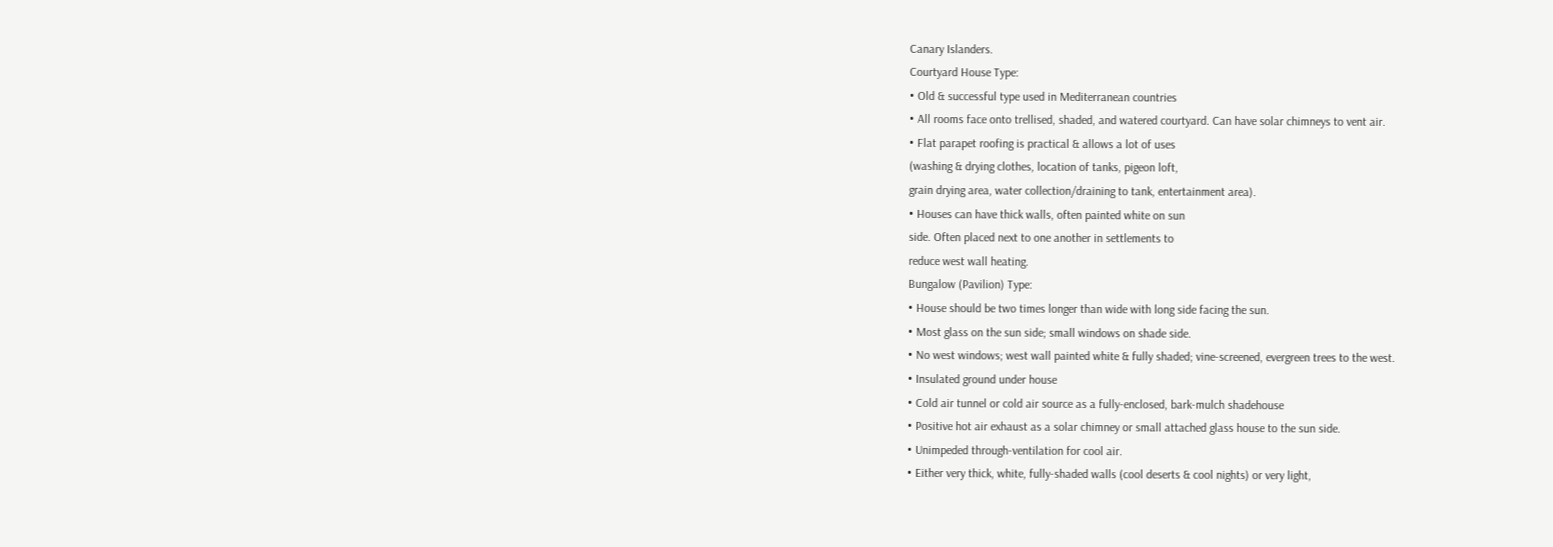Canary Islanders.
Courtyard House Type:
• Old & successful type used in Mediterranean countries
• All rooms face onto trellised, shaded, and watered courtyard. Can have solar chimneys to vent air.
• Flat parapet roofing is practical & allows a lot of uses
(washing & drying clothes, location of tanks, pigeon loft,
grain drying area, water collection/draining to tank, entertainment area).
• Houses can have thick walls, often painted white on sun
side. Often placed next to one another in settlements to
reduce west wall heating.
Bungalow (Pavilion) Type:
• House should be two times longer than wide with long side facing the sun.
• Most glass on the sun side; small windows on shade side.
• No west windows; west wall painted white & fully shaded; vine-screened, evergreen trees to the west.
• Insulated ground under house
• Cold air tunnel or cold air source as a fully-enclosed, bark-mulch shadehouse
• Positive hot air exhaust as a solar chimney or small attached glass house to the sun side.
• Unimpeded through-ventilation for cool air.
• Either very thick, white, fully-shaded walls (cool deserts & cool nights) or very light,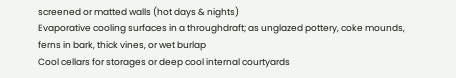screened or matted walls (hot days & nights)
Evaporative cooling surfaces in a throughdraft; as unglazed pottery, coke mounds,
ferns in bark, thick vines, or wet burlap
Cool cellars for storages or deep cool internal courtyards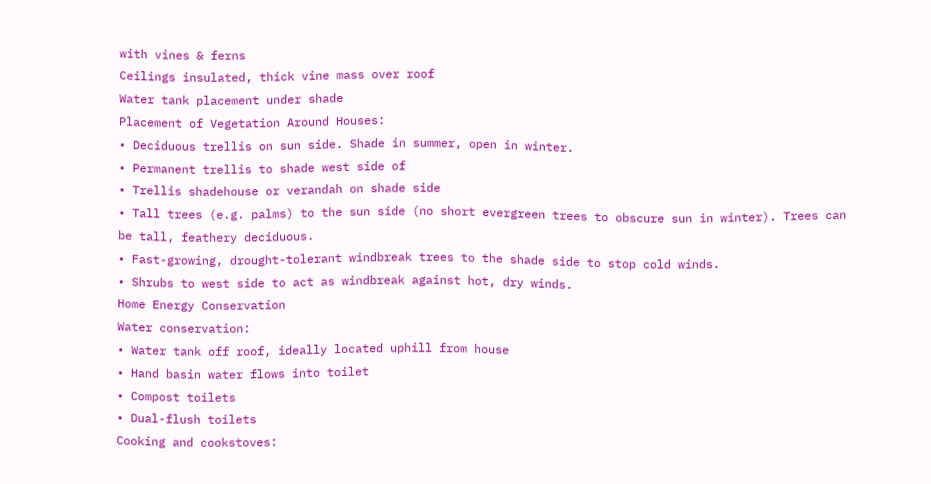with vines & ferns
Ceilings insulated, thick vine mass over roof
Water tank placement under shade
Placement of Vegetation Around Houses:
• Deciduous trellis on sun side. Shade in summer, open in winter.
• Permanent trellis to shade west side of
• Trellis shadehouse or verandah on shade side
• Tall trees (e.g. palms) to the sun side (no short evergreen trees to obscure sun in winter). Trees can
be tall, feathery deciduous.
• Fast-growing, drought-tolerant windbreak trees to the shade side to stop cold winds.
• Shrubs to west side to act as windbreak against hot, dry winds.
Home Energy Conservation
Water conservation:
• Water tank off roof, ideally located uphill from house
• Hand basin water flows into toilet
• Compost toilets
• Dual-flush toilets
Cooking and cookstoves: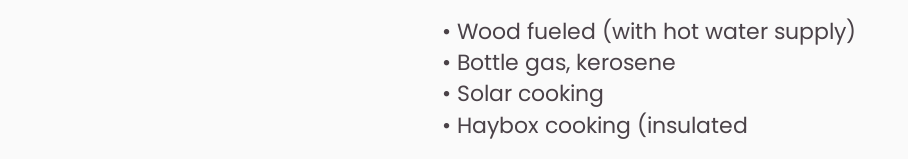• Wood fueled (with hot water supply)
• Bottle gas, kerosene
• Solar cooking
• Haybox cooking (insulated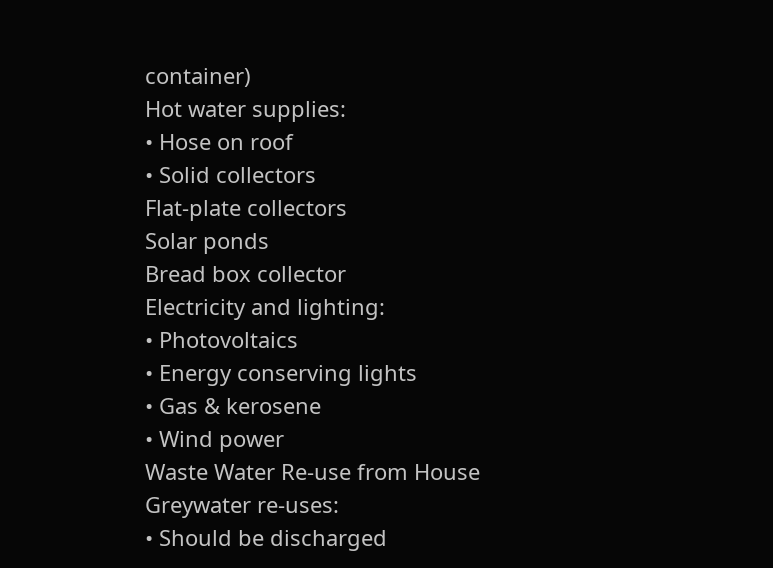container)
Hot water supplies:
• Hose on roof
• Solid collectors
Flat-plate collectors
Solar ponds
Bread box collector
Electricity and lighting:
• Photovoltaics
• Energy conserving lights
• Gas & kerosene
• Wind power
Waste Water Re-use from House
Greywater re-uses:
• Should be discharged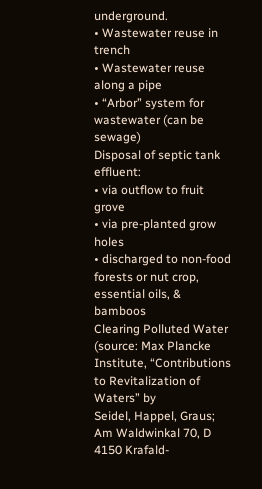underground.
• Wastewater reuse in trench
• Wastewater reuse along a pipe
• “Arbor” system for wastewater (can be sewage)
Disposal of septic tank effluent:
• via outflow to fruit grove
• via pre-planted grow holes
• discharged to non-food forests or nut crop, essential oils, & bamboos
Clearing Polluted Water (source: Max Plancke Institute, “Contributions to Revitalization of Waters” by
Seidel, Happel, Graus; Am Waldwinkal 70, D 4150 Krafald-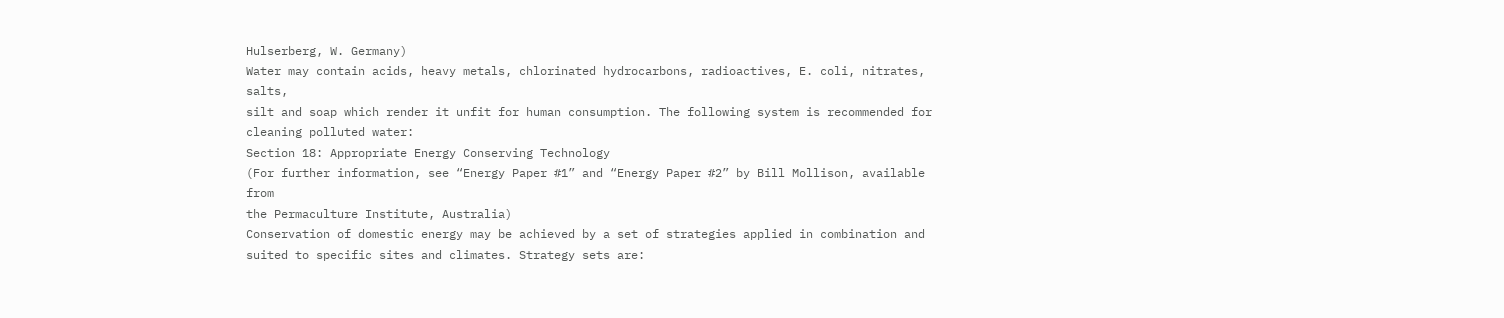Hulserberg, W. Germany)
Water may contain acids, heavy metals, chlorinated hydrocarbons, radioactives, E. coli, nitrates, salts,
silt and soap which render it unfit for human consumption. The following system is recommended for
cleaning polluted water:
Section 18: Appropriate Energy Conserving Technology
(For further information, see “Energy Paper #1” and “Energy Paper #2” by Bill Mollison, available from
the Permaculture Institute, Australia)
Conservation of domestic energy may be achieved by a set of strategies applied in combination and
suited to specific sites and climates. Strategy sets are: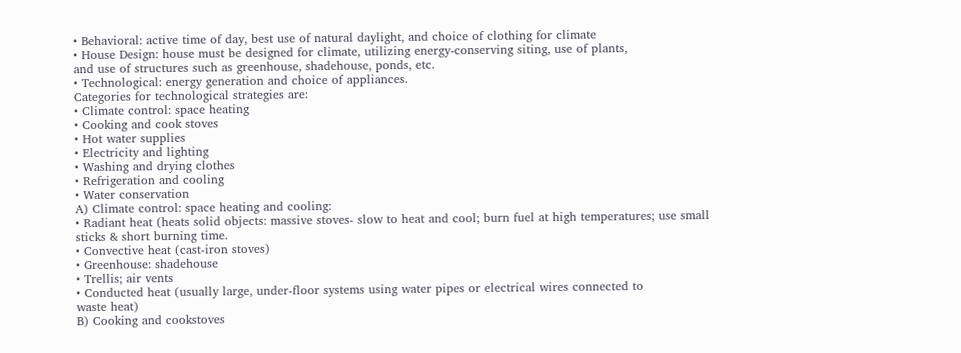• Behavioral: active time of day, best use of natural daylight, and choice of clothing for climate
• House Design: house must be designed for climate, utilizing energy-conserving siting, use of plants,
and use of structures such as greenhouse, shadehouse, ponds, etc.
• Technological: energy generation and choice of appliances.
Categories for technological strategies are:
• Climate control: space heating
• Cooking and cook stoves
• Hot water supplies
• Electricity and lighting
• Washing and drying clothes
• Refrigeration and cooling
• Water conservation
A) Climate control: space heating and cooling:
• Radiant heat (heats solid objects: massive stoves- slow to heat and cool; burn fuel at high temperatures; use small sticks & short burning time.
• Convective heat (cast-iron stoves)
• Greenhouse: shadehouse
• Trellis; air vents
• Conducted heat (usually large, under-floor systems using water pipes or electrical wires connected to
waste heat)
B) Cooking and cookstoves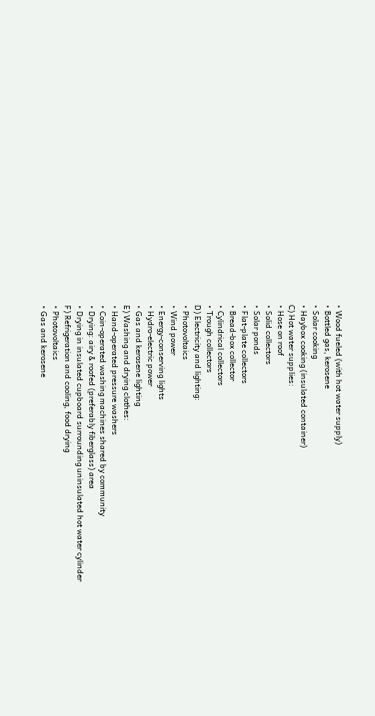• Wood fueled (with hot water supply)
• Bottled gas, kerosene
• Solar cooking
• Haybox cooking (insulated container)
C) Hot water supplies:
• Hose on roof
• Solid collectors
• Solar ponds
• Flat-plate collectors
• Bread-box collector
• Cylindrical collectors
• Trough collectors
D) Electricity and lighting:
• Photovoltaics
• Wind power
• Energy-conserving lights
• Hydro-electric power
• Gas and kerosene lighting
E) Washing and drying clothes:
• Hand-operated pressure washers
• Coin-operated washing machines shared by community
• Drying: airy & roofed (preferably fiberglass) area
• Drying in insulated cupboard surrounding uninsulated hot water cylinder
F) Refrigeration and cooling, food drying
• Photovoltaics
• Gas and kerosene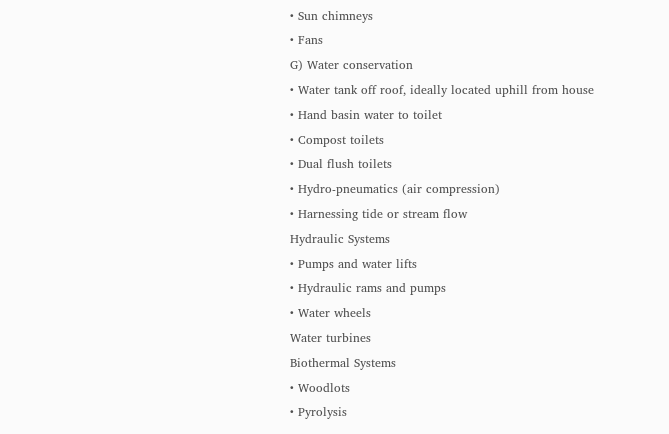• Sun chimneys
• Fans
G) Water conservation
• Water tank off roof, ideally located uphill from house
• Hand basin water to toilet
• Compost toilets
• Dual flush toilets
• Hydro-pneumatics (air compression)
• Harnessing tide or stream flow
Hydraulic Systems
• Pumps and water lifts
• Hydraulic rams and pumps
• Water wheels
Water turbines
Biothermal Systems
• Woodlots
• Pyrolysis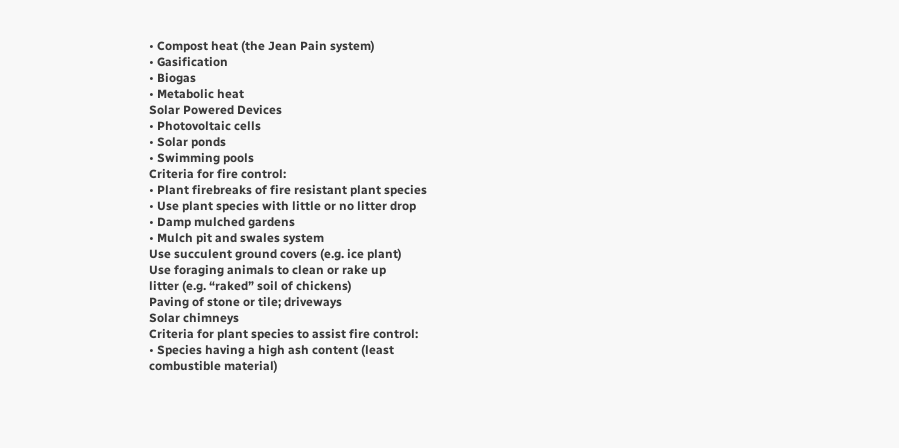• Compost heat (the Jean Pain system)
• Gasification
• Biogas
• Metabolic heat
Solar Powered Devices
• Photovoltaic cells
• Solar ponds
• Swimming pools
Criteria for fire control:
• Plant firebreaks of fire resistant plant species
• Use plant species with little or no litter drop
• Damp mulched gardens
• Mulch pit and swales system
Use succulent ground covers (e.g. ice plant)
Use foraging animals to clean or rake up
litter (e.g. “raked” soil of chickens)
Paving of stone or tile; driveways
Solar chimneys
Criteria for plant species to assist fire control:
• Species having a high ash content (least
combustible material)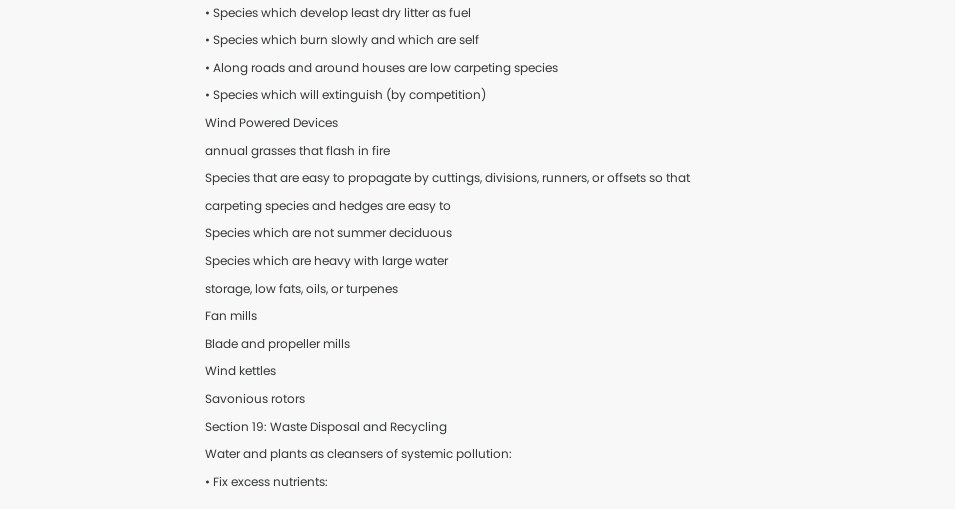• Species which develop least dry litter as fuel
• Species which burn slowly and which are self
• Along roads and around houses are low carpeting species
• Species which will extinguish (by competition)
Wind Powered Devices
annual grasses that flash in fire
Species that are easy to propagate by cuttings, divisions, runners, or offsets so that
carpeting species and hedges are easy to
Species which are not summer deciduous
Species which are heavy with large water
storage, low fats, oils, or turpenes
Fan mills
Blade and propeller mills
Wind kettles
Savonious rotors
Section 19: Waste Disposal and Recycling
Water and plants as cleansers of systemic pollution:
• Fix excess nutrients: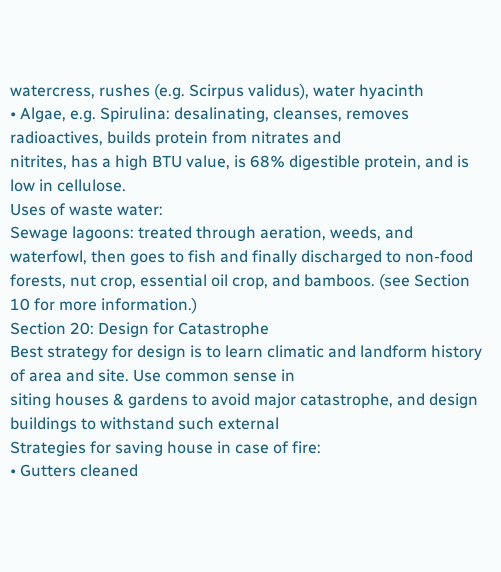watercress, rushes (e.g. Scirpus validus), water hyacinth
• Algae, e.g. Spirulina: desalinating, cleanses, removes radioactives, builds protein from nitrates and
nitrites, has a high BTU value, is 68% digestible protein, and is low in cellulose.
Uses of waste water:
Sewage lagoons: treated through aeration, weeds, and waterfowl, then goes to fish and finally discharged to non-food forests, nut crop, essential oil crop, and bamboos. (see Section 10 for more information.)
Section 20: Design for Catastrophe
Best strategy for design is to learn climatic and landform history of area and site. Use common sense in
siting houses & gardens to avoid major catastrophe, and design buildings to withstand such external
Strategies for saving house in case of fire:
• Gutters cleaned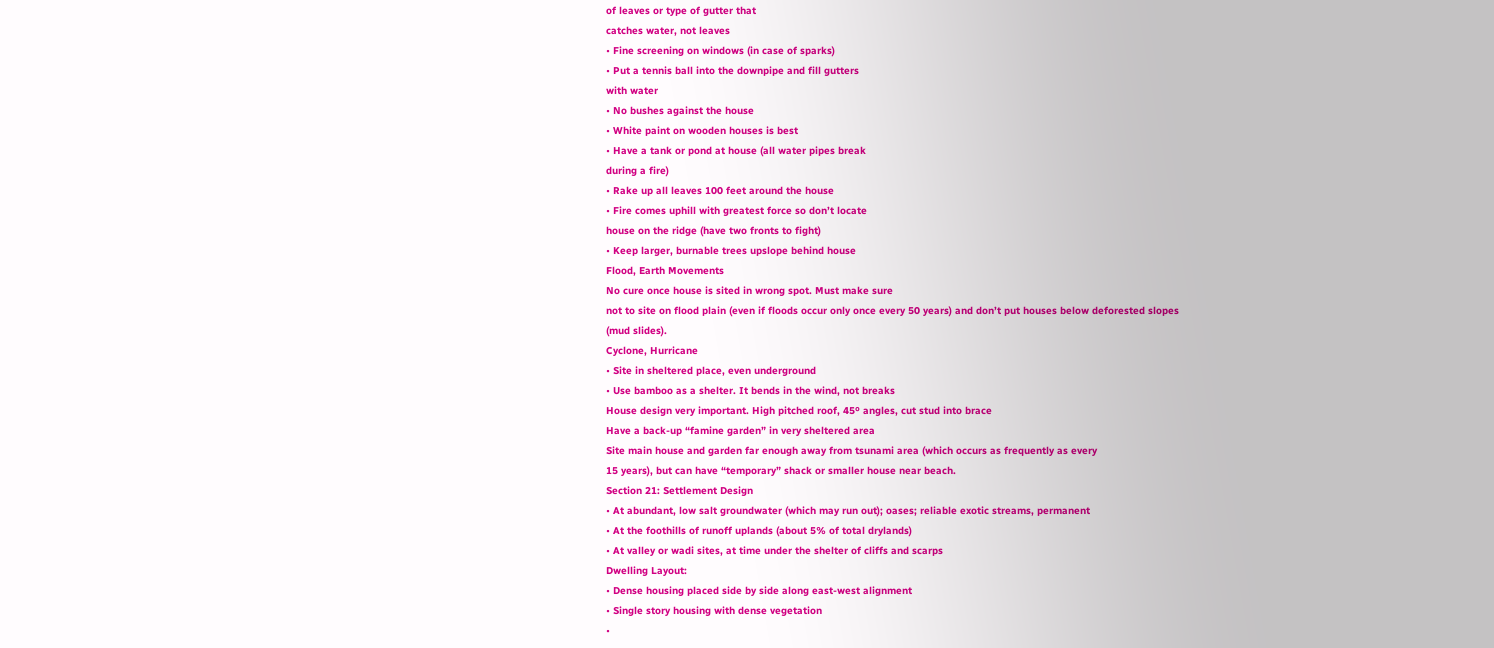of leaves or type of gutter that
catches water, not leaves
• Fine screening on windows (in case of sparks)
• Put a tennis ball into the downpipe and fill gutters
with water
• No bushes against the house
• White paint on wooden houses is best
• Have a tank or pond at house (all water pipes break
during a fire)
• Rake up all leaves 100 feet around the house
• Fire comes uphill with greatest force so don’t locate
house on the ridge (have two fronts to fight)
• Keep larger, burnable trees upslope behind house
Flood, Earth Movements
No cure once house is sited in wrong spot. Must make sure
not to site on flood plain (even if floods occur only once every 50 years) and don’t put houses below deforested slopes
(mud slides).
Cyclone, Hurricane
• Site in sheltered place, even underground
• Use bamboo as a shelter. It bends in the wind, not breaks
House design very important. High pitched roof, 45º angles, cut stud into brace
Have a back-up “famine garden” in very sheltered area
Site main house and garden far enough away from tsunami area (which occurs as frequently as every
15 years), but can have “temporary” shack or smaller house near beach.
Section 21: Settlement Design
• At abundant, low salt groundwater (which may run out); oases; reliable exotic streams, permanent
• At the foothills of runoff uplands (about 5% of total drylands)
• At valley or wadi sites, at time under the shelter of cliffs and scarps
Dwelling Layout:
• Dense housing placed side by side along east-west alignment
• Single story housing with dense vegetation
•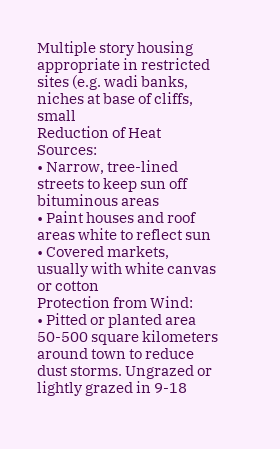Multiple story housing appropriate in restricted sites (e.g. wadi banks, niches at base of cliffs, small
Reduction of Heat Sources:
• Narrow, tree-lined streets to keep sun off bituminous areas
• Paint houses and roof areas white to reflect sun
• Covered markets, usually with white canvas or cotton
Protection from Wind:
• Pitted or planted area 50-500 square kilometers around town to reduce dust storms. Ungrazed or
lightly grazed in 9-18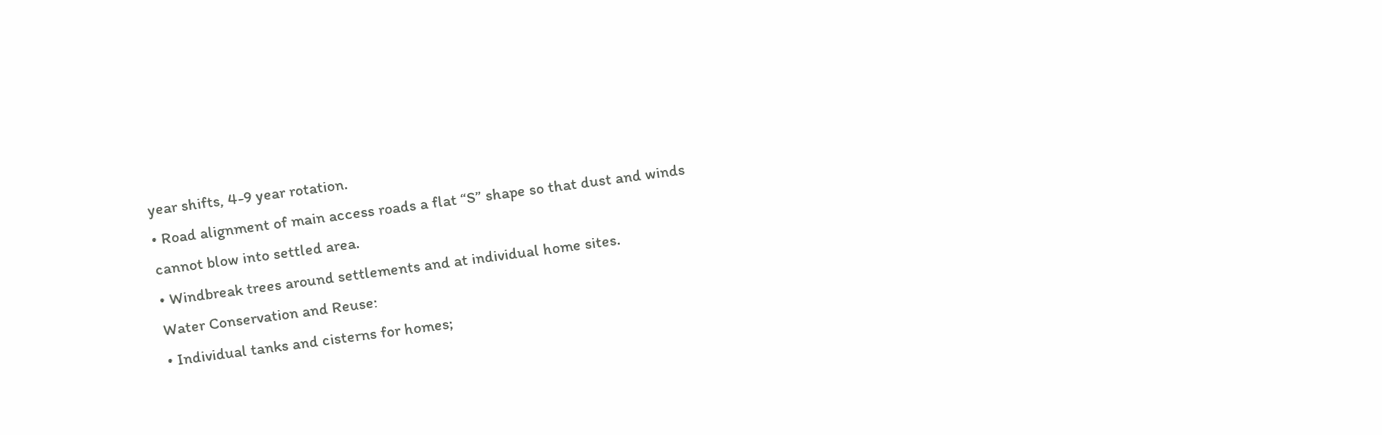year shifts, 4-9 year rotation.
• Road alignment of main access roads a flat “S” shape so that dust and winds cannot blow into settled area.
• Windbreak trees around settlements and at individual home sites.
Water Conservation and Reuse:
• Individual tanks and cisterns for homes;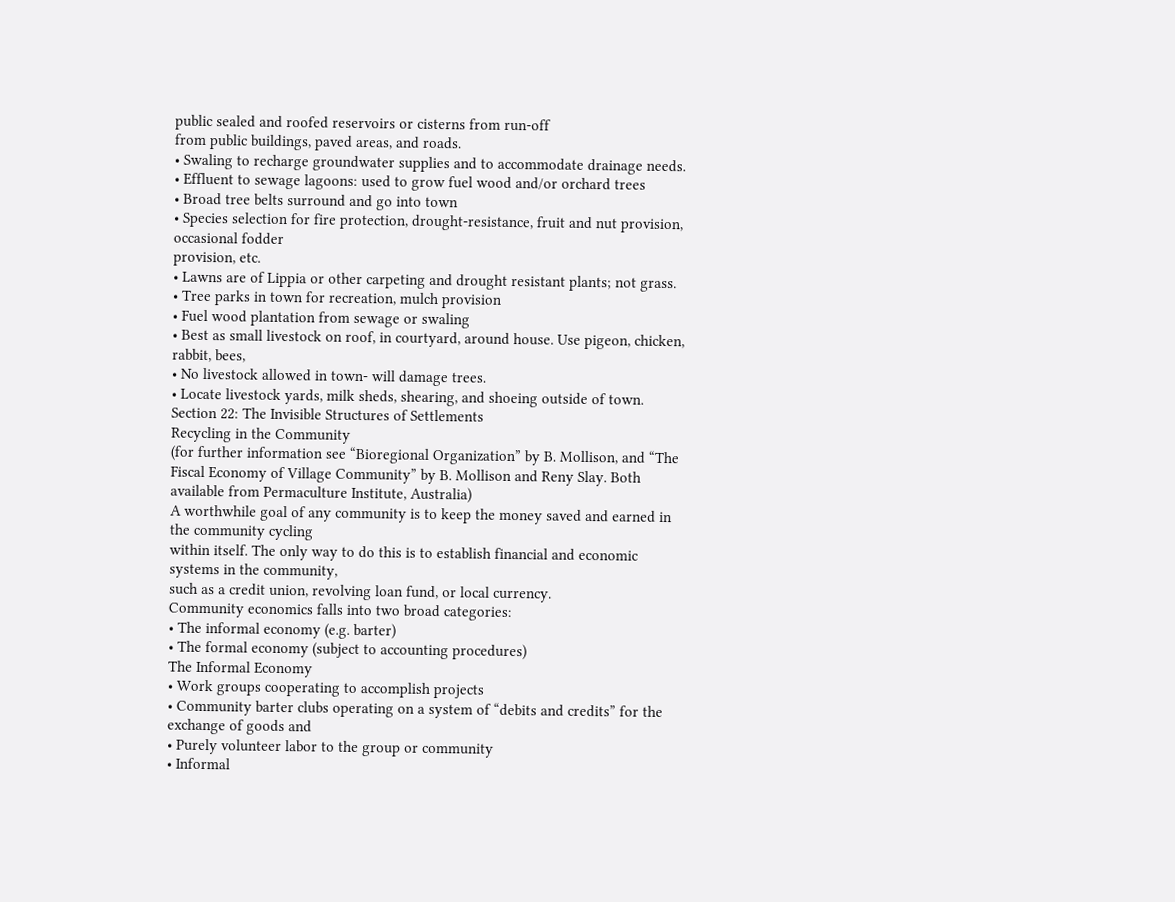public sealed and roofed reservoirs or cisterns from run-off
from public buildings, paved areas, and roads.
• Swaling to recharge groundwater supplies and to accommodate drainage needs.
• Effluent to sewage lagoons: used to grow fuel wood and/or orchard trees
• Broad tree belts surround and go into town
• Species selection for fire protection, drought-resistance, fruit and nut provision, occasional fodder
provision, etc.
• Lawns are of Lippia or other carpeting and drought resistant plants; not grass.
• Tree parks in town for recreation, mulch provision
• Fuel wood plantation from sewage or swaling
• Best as small livestock on roof, in courtyard, around house. Use pigeon, chicken, rabbit, bees,
• No livestock allowed in town- will damage trees.
• Locate livestock yards, milk sheds, shearing, and shoeing outside of town.
Section 22: The Invisible Structures of Settlements
Recycling in the Community
(for further information see “Bioregional Organization” by B. Mollison, and “The Fiscal Economy of Village Community” by B. Mollison and Reny Slay. Both available from Permaculture Institute, Australia)
A worthwhile goal of any community is to keep the money saved and earned in the community cycling
within itself. The only way to do this is to establish financial and economic systems in the community,
such as a credit union, revolving loan fund, or local currency.
Community economics falls into two broad categories:
• The informal economy (e.g. barter)
• The formal economy (subject to accounting procedures)
The Informal Economy
• Work groups cooperating to accomplish projects
• Community barter clubs operating on a system of “debits and credits” for the exchange of goods and
• Purely volunteer labor to the group or community
• Informal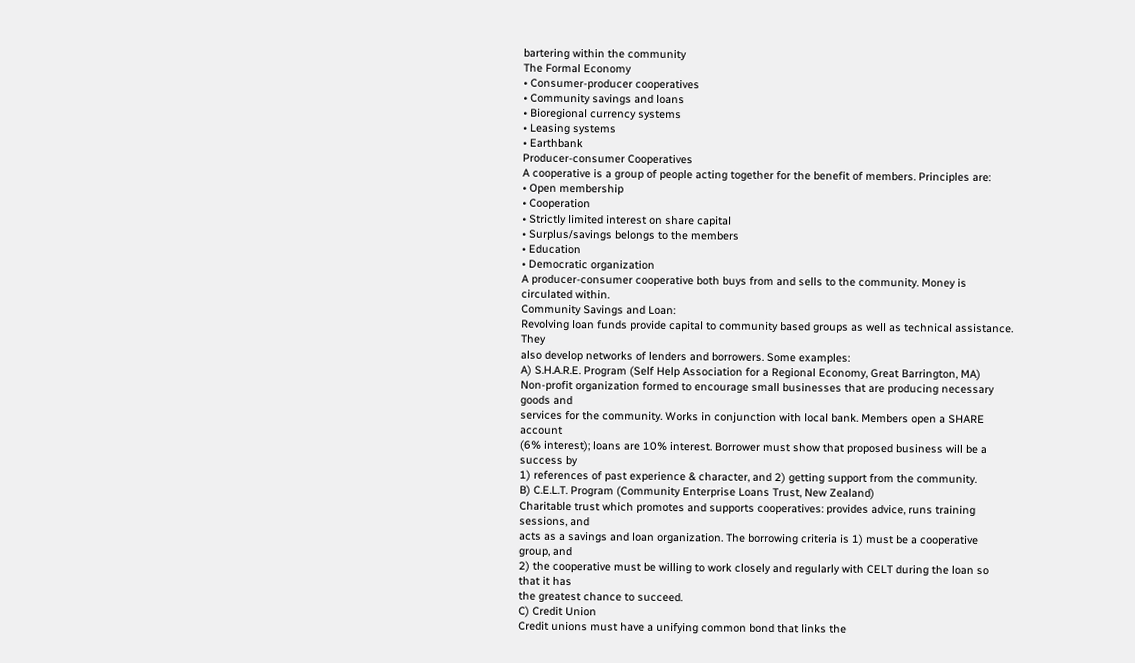bartering within the community
The Formal Economy
• Consumer-producer cooperatives
• Community savings and loans
• Bioregional currency systems
• Leasing systems
• Earthbank
Producer-consumer Cooperatives
A cooperative is a group of people acting together for the benefit of members. Principles are:
• Open membership
• Cooperation
• Strictly limited interest on share capital
• Surplus/savings belongs to the members
• Education
• Democratic organization
A producer-consumer cooperative both buys from and sells to the community. Money is circulated within.
Community Savings and Loan:
Revolving loan funds provide capital to community based groups as well as technical assistance. They
also develop networks of lenders and borrowers. Some examples:
A) S.H.A.R.E. Program (Self Help Association for a Regional Economy, Great Barrington, MA)
Non-profit organization formed to encourage small businesses that are producing necessary goods and
services for the community. Works in conjunction with local bank. Members open a SHARE account
(6% interest); loans are 10% interest. Borrower must show that proposed business will be a success by
1) references of past experience & character, and 2) getting support from the community.
B) C.E.L.T. Program (Community Enterprise Loans Trust, New Zealand)
Charitable trust which promotes and supports cooperatives: provides advice, runs training sessions, and
acts as a savings and loan organization. The borrowing criteria is 1) must be a cooperative group, and
2) the cooperative must be willing to work closely and regularly with CELT during the loan so that it has
the greatest chance to succeed.
C) Credit Union
Credit unions must have a unifying common bond that links the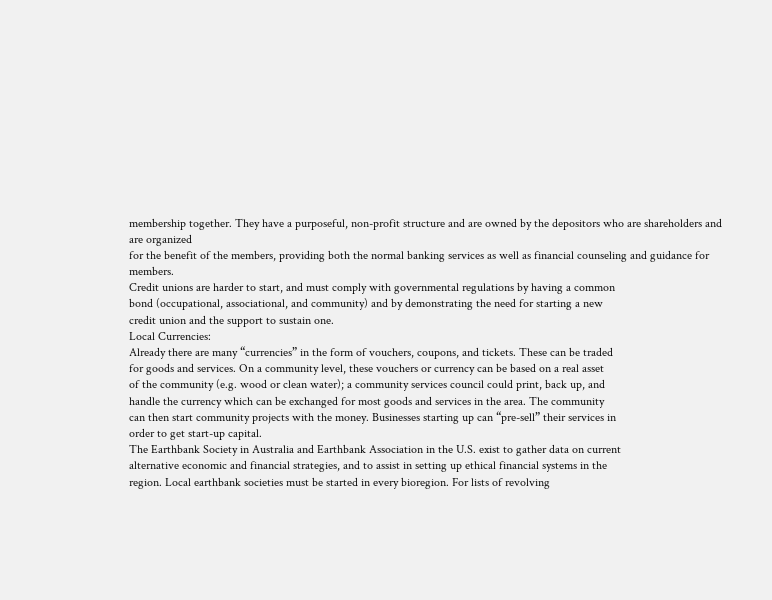membership together. They have a purposeful, non-profit structure and are owned by the depositors who are shareholders and are organized
for the benefit of the members, providing both the normal banking services as well as financial counseling and guidance for members.
Credit unions are harder to start, and must comply with governmental regulations by having a common
bond (occupational, associational, and community) and by demonstrating the need for starting a new
credit union and the support to sustain one.
Local Currencies:
Already there are many “currencies” in the form of vouchers, coupons, and tickets. These can be traded
for goods and services. On a community level, these vouchers or currency can be based on a real asset
of the community (e.g. wood or clean water); a community services council could print, back up, and
handle the currency which can be exchanged for most goods and services in the area. The community
can then start community projects with the money. Businesses starting up can “pre-sell” their services in
order to get start-up capital.
The Earthbank Society in Australia and Earthbank Association in the U.S. exist to gather data on current
alternative economic and financial strategies, and to assist in setting up ethical financial systems in the
region. Local earthbank societies must be started in every bioregion. For lists of revolving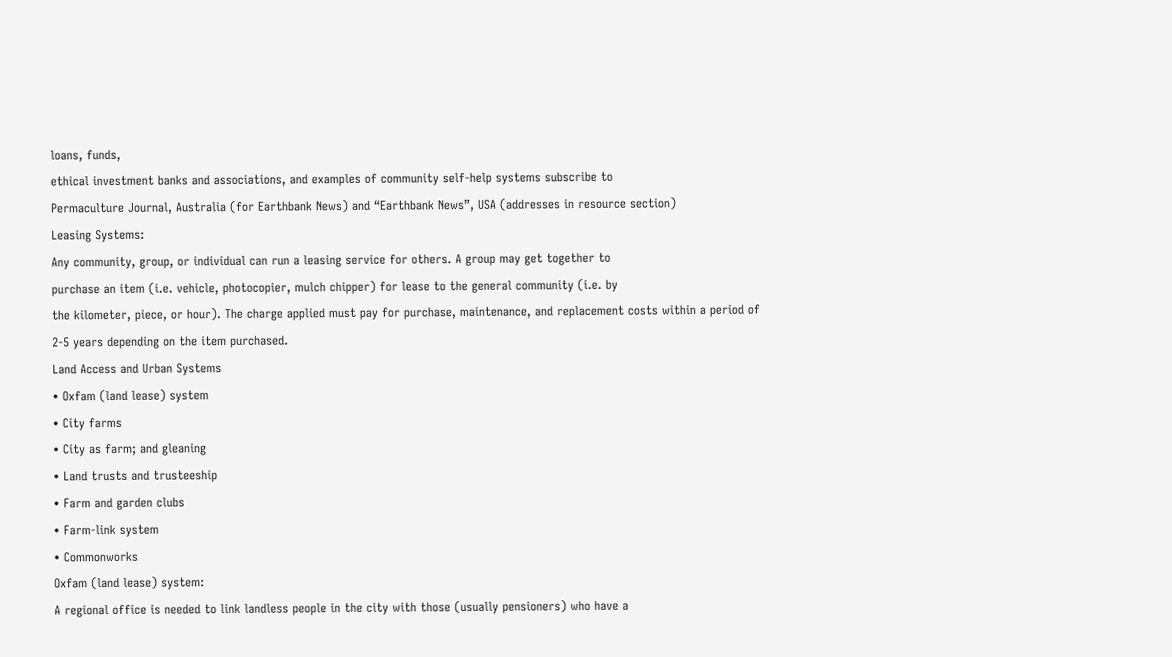loans, funds,
ethical investment banks and associations, and examples of community self-help systems subscribe to
Permaculture Journal, Australia (for Earthbank News) and “Earthbank News”, USA (addresses in resource section)
Leasing Systems:
Any community, group, or individual can run a leasing service for others. A group may get together to
purchase an item (i.e. vehicle, photocopier, mulch chipper) for lease to the general community (i.e. by
the kilometer, piece, or hour). The charge applied must pay for purchase, maintenance, and replacement costs within a period of 2-5 years depending on the item purchased.
Land Access and Urban Systems
• Oxfam (land lease) system
• City farms
• City as farm; and gleaning
• Land trusts and trusteeship
• Farm and garden clubs
• Farm-link system
• Commonworks
Oxfam (land lease) system:
A regional office is needed to link landless people in the city with those (usually pensioners) who have a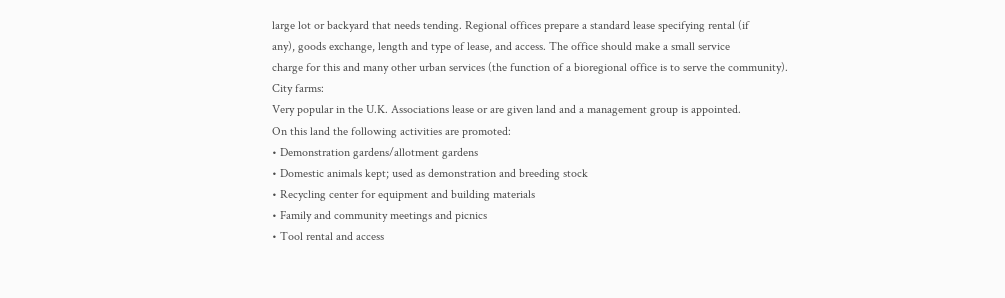large lot or backyard that needs tending. Regional offices prepare a standard lease specifying rental (if
any), goods exchange, length and type of lease, and access. The office should make a small service
charge for this and many other urban services (the function of a bioregional office is to serve the community).
City farms:
Very popular in the U.K. Associations lease or are given land and a management group is appointed.
On this land the following activities are promoted:
• Demonstration gardens/allotment gardens
• Domestic animals kept; used as demonstration and breeding stock
• Recycling center for equipment and building materials
• Family and community meetings and picnics
• Tool rental and access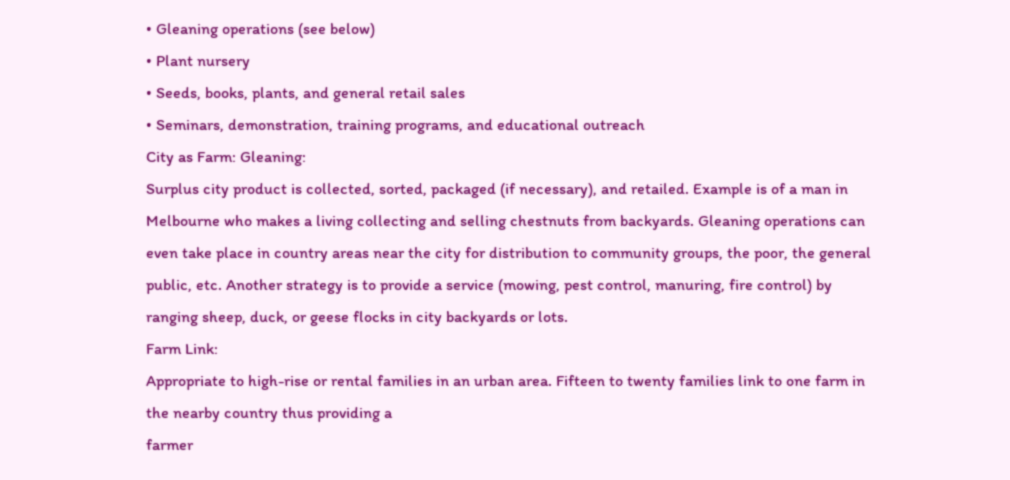• Gleaning operations (see below)
• Plant nursery
• Seeds, books, plants, and general retail sales
• Seminars, demonstration, training programs, and educational outreach
City as Farm: Gleaning:
Surplus city product is collected, sorted, packaged (if necessary), and retailed. Example is of a man in
Melbourne who makes a living collecting and selling chestnuts from backyards. Gleaning operations can
even take place in country areas near the city for distribution to community groups, the poor, the general
public, etc. Another strategy is to provide a service (mowing, pest control, manuring, fire control) by
ranging sheep, duck, or geese flocks in city backyards or lots.
Farm Link:
Appropriate to high-rise or rental families in an urban area. Fifteen to twenty families link to one farm in
the nearby country thus providing a
farmer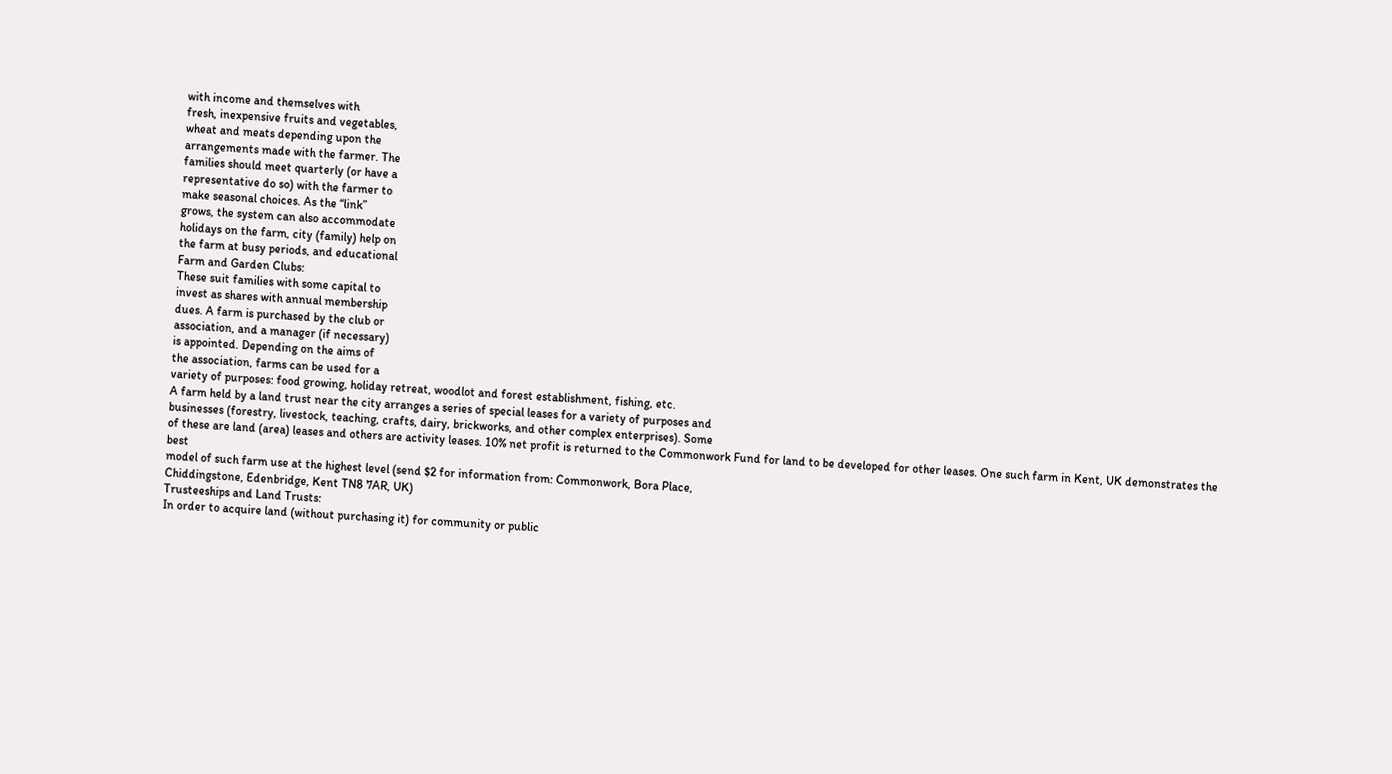with income and themselves with
fresh, inexpensive fruits and vegetables,
wheat and meats depending upon the
arrangements made with the farmer. The
families should meet quarterly (or have a
representative do so) with the farmer to
make seasonal choices. As the “link”
grows, the system can also accommodate
holidays on the farm, city (family) help on
the farm at busy periods, and educational
Farm and Garden Clubs:
These suit families with some capital to
invest as shares with annual membership
dues. A farm is purchased by the club or
association, and a manager (if necessary)
is appointed. Depending on the aims of
the association, farms can be used for a
variety of purposes: food growing, holiday retreat, woodlot and forest establishment, fishing, etc.
A farm held by a land trust near the city arranges a series of special leases for a variety of purposes and
businesses (forestry, livestock, teaching, crafts, dairy, brickworks, and other complex enterprises). Some
of these are land (area) leases and others are activity leases. 10% net profit is returned to the Commonwork Fund for land to be developed for other leases. One such farm in Kent, UK demonstrates the best
model of such farm use at the highest level (send $2 for information from: Commonwork, Bora Place,
Chiddingstone, Edenbridge, Kent TN8 7AR, UK)
Trusteeships and Land Trusts:
In order to acquire land (without purchasing it) for community or public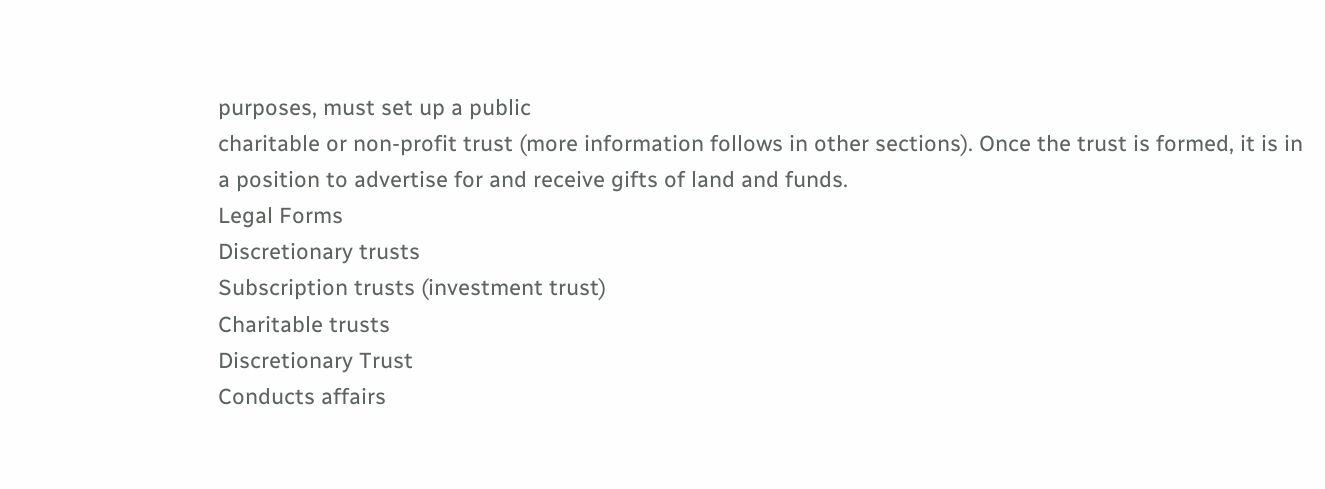purposes, must set up a public
charitable or non-profit trust (more information follows in other sections). Once the trust is formed, it is in
a position to advertise for and receive gifts of land and funds.
Legal Forms
Discretionary trusts
Subscription trusts (investment trust)
Charitable trusts
Discretionary Trust
Conducts affairs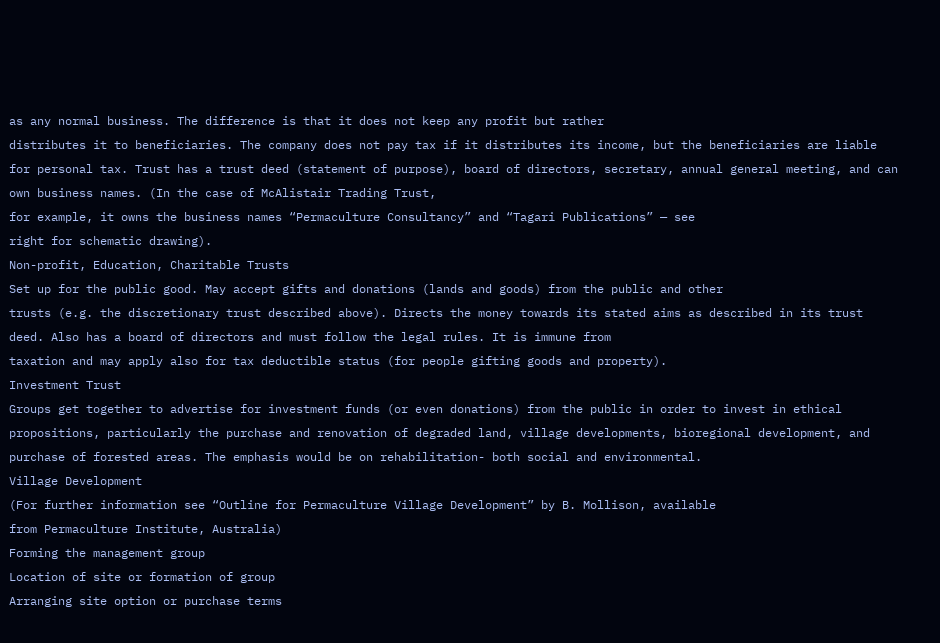as any normal business. The difference is that it does not keep any profit but rather
distributes it to beneficiaries. The company does not pay tax if it distributes its income, but the beneficiaries are liable for personal tax. Trust has a trust deed (statement of purpose), board of directors, secretary, annual general meeting, and can own business names. (In the case of McAlistair Trading Trust,
for example, it owns the business names “Permaculture Consultancy” and “Tagari Publications” — see
right for schematic drawing).
Non-profit, Education, Charitable Trusts
Set up for the public good. May accept gifts and donations (lands and goods) from the public and other
trusts (e.g. the discretionary trust described above). Directs the money towards its stated aims as described in its trust deed. Also has a board of directors and must follow the legal rules. It is immune from
taxation and may apply also for tax deductible status (for people gifting goods and property).
Investment Trust
Groups get together to advertise for investment funds (or even donations) from the public in order to invest in ethical propositions, particularly the purchase and renovation of degraded land, village developments, bioregional development, and purchase of forested areas. The emphasis would be on rehabilitation- both social and environmental.
Village Development
(For further information see “Outline for Permaculture Village Development” by B. Mollison, available
from Permaculture Institute, Australia)
Forming the management group
Location of site or formation of group
Arranging site option or purchase terms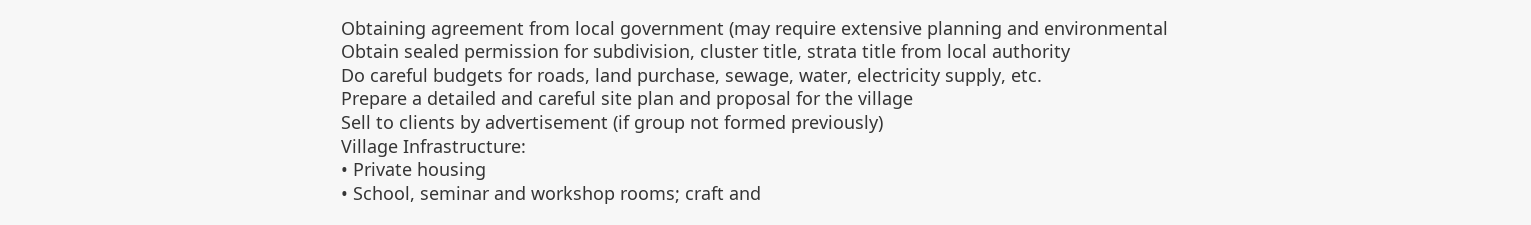Obtaining agreement from local government (may require extensive planning and environmental
Obtain sealed permission for subdivision, cluster title, strata title from local authority
Do careful budgets for roads, land purchase, sewage, water, electricity supply, etc.
Prepare a detailed and careful site plan and proposal for the village
Sell to clients by advertisement (if group not formed previously)
Village Infrastructure:
• Private housing
• School, seminar and workshop rooms; craft and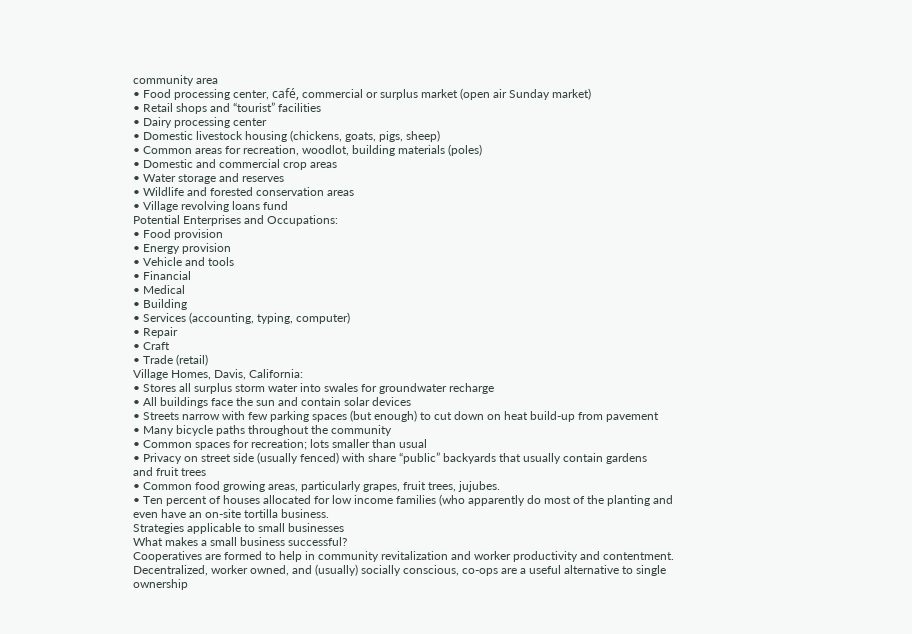community area
• Food processing center, café, commercial or surplus market (open air Sunday market)
• Retail shops and “tourist” facilities
• Dairy processing center
• Domestic livestock housing (chickens, goats, pigs, sheep)
• Common areas for recreation, woodlot, building materials (poles)
• Domestic and commercial crop areas
• Water storage and reserves
• Wildlife and forested conservation areas
• Village revolving loans fund
Potential Enterprises and Occupations:
• Food provision
• Energy provision
• Vehicle and tools
• Financial
• Medical
• Building
• Services (accounting, typing, computer)
• Repair
• Craft
• Trade (retail)
Village Homes, Davis, California:
• Stores all surplus storm water into swales for groundwater recharge
• All buildings face the sun and contain solar devices
• Streets narrow with few parking spaces (but enough) to cut down on heat build-up from pavement
• Many bicycle paths throughout the community
• Common spaces for recreation; lots smaller than usual
• Privacy on street side (usually fenced) with share “public” backyards that usually contain gardens
and fruit trees
• Common food growing areas, particularly grapes, fruit trees, jujubes.
• Ten percent of houses allocated for low income families (who apparently do most of the planting and
even have an on-site tortilla business.
Strategies applicable to small businesses
What makes a small business successful?
Cooperatives are formed to help in community revitalization and worker productivity and contentment.
Decentralized, worker owned, and (usually) socially conscious, co-ops are a useful alternative to single
ownership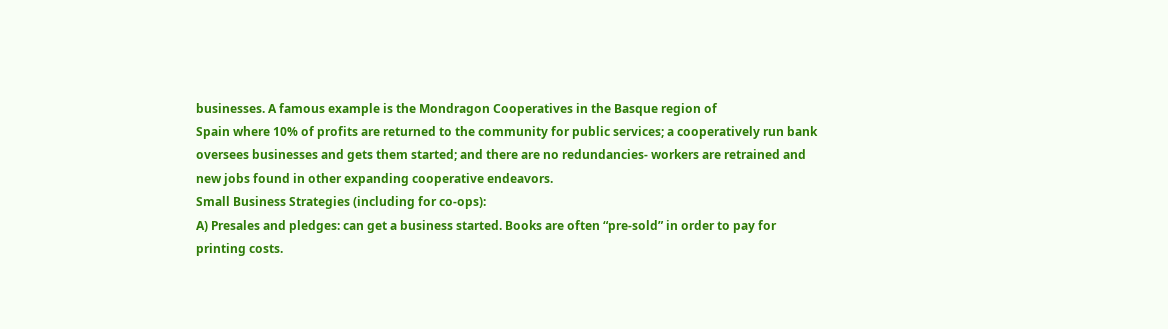businesses. A famous example is the Mondragon Cooperatives in the Basque region of
Spain where 10% of profits are returned to the community for public services; a cooperatively run bank
oversees businesses and gets them started; and there are no redundancies- workers are retrained and
new jobs found in other expanding cooperative endeavors.
Small Business Strategies (including for co-ops):
A) Presales and pledges: can get a business started. Books are often “pre-sold” in order to pay for
printing costs.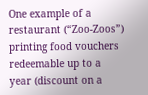One example of a restaurant (“Zoo-Zoos”) printing food vouchers redeemable up to a
year (discount on a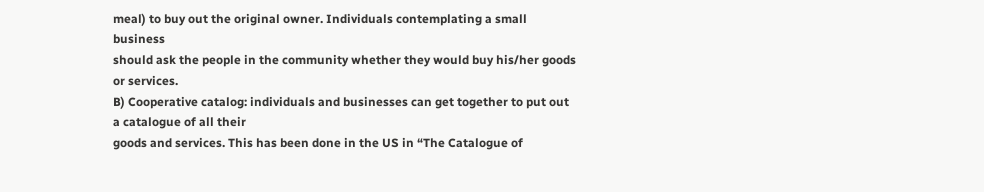meal) to buy out the original owner. Individuals contemplating a small business
should ask the people in the community whether they would buy his/her goods or services.
B) Cooperative catalog: individuals and businesses can get together to put out a catalogue of all their
goods and services. This has been done in the US in “The Catalogue of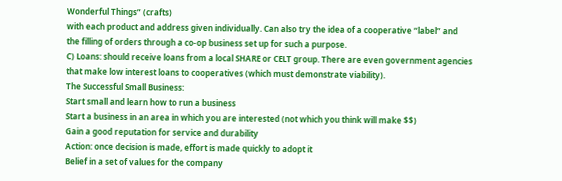Wonderful Things” (crafts)
with each product and address given individually. Can also try the idea of a cooperative “label” and
the filling of orders through a co-op business set up for such a purpose.
C) Loans: should receive loans from a local SHARE or CELT group. There are even government agencies that make low interest loans to cooperatives (which must demonstrate viability).
The Successful Small Business:
Start small and learn how to run a business
Start a business in an area in which you are interested (not which you think will make $$)
Gain a good reputation for service and durability
Action: once decision is made, effort is made quickly to adopt it
Belief in a set of values for the company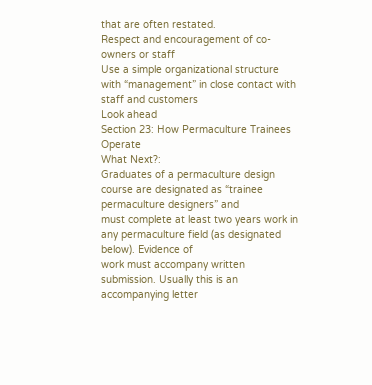that are often restated.
Respect and encouragement of co-owners or staff
Use a simple organizational structure with “management” in close contact with staff and customers
Look ahead
Section 23: How Permaculture Trainees Operate
What Next?:
Graduates of a permaculture design course are designated as “trainee permaculture designers” and
must complete at least two years work in any permaculture field (as designated below). Evidence of
work must accompany written submission. Usually this is an accompanying letter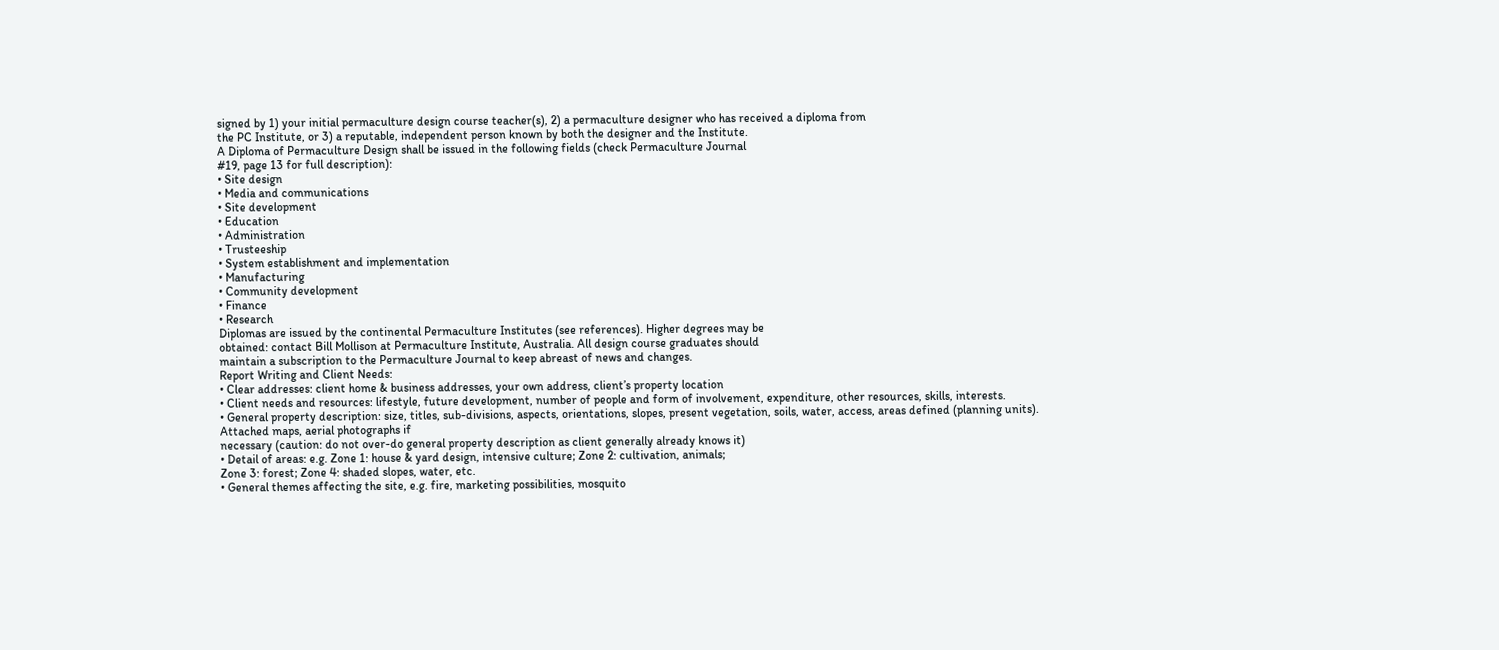signed by 1) your initial permaculture design course teacher(s), 2) a permaculture designer who has received a diploma from
the PC Institute, or 3) a reputable, independent person known by both the designer and the Institute.
A Diploma of Permaculture Design shall be issued in the following fields (check Permaculture Journal
#19, page 13 for full description):
• Site design
• Media and communications
• Site development
• Education
• Administration
• Trusteeship
• System establishment and implementation
• Manufacturing
• Community development
• Finance
• Research
Diplomas are issued by the continental Permaculture Institutes (see references). Higher degrees may be
obtained: contact Bill Mollison at Permaculture Institute, Australia. All design course graduates should
maintain a subscription to the Permaculture Journal to keep abreast of news and changes.
Report Writing and Client Needs:
• Clear addresses: client home & business addresses, your own address, client’s property location
• Client needs and resources: lifestyle, future development, number of people and form of involvement, expenditure, other resources, skills, interests.
• General property description: size, titles, sub-divisions, aspects, orientations, slopes, present vegetation, soils, water, access, areas defined (planning units). Attached maps, aerial photographs if
necessary (caution: do not over-do general property description as client generally already knows it)
• Detail of areas: e.g. Zone 1: house & yard design, intensive culture; Zone 2: cultivation, animals;
Zone 3: forest; Zone 4: shaded slopes, water, etc.
• General themes affecting the site, e.g. fire, marketing possibilities, mosquito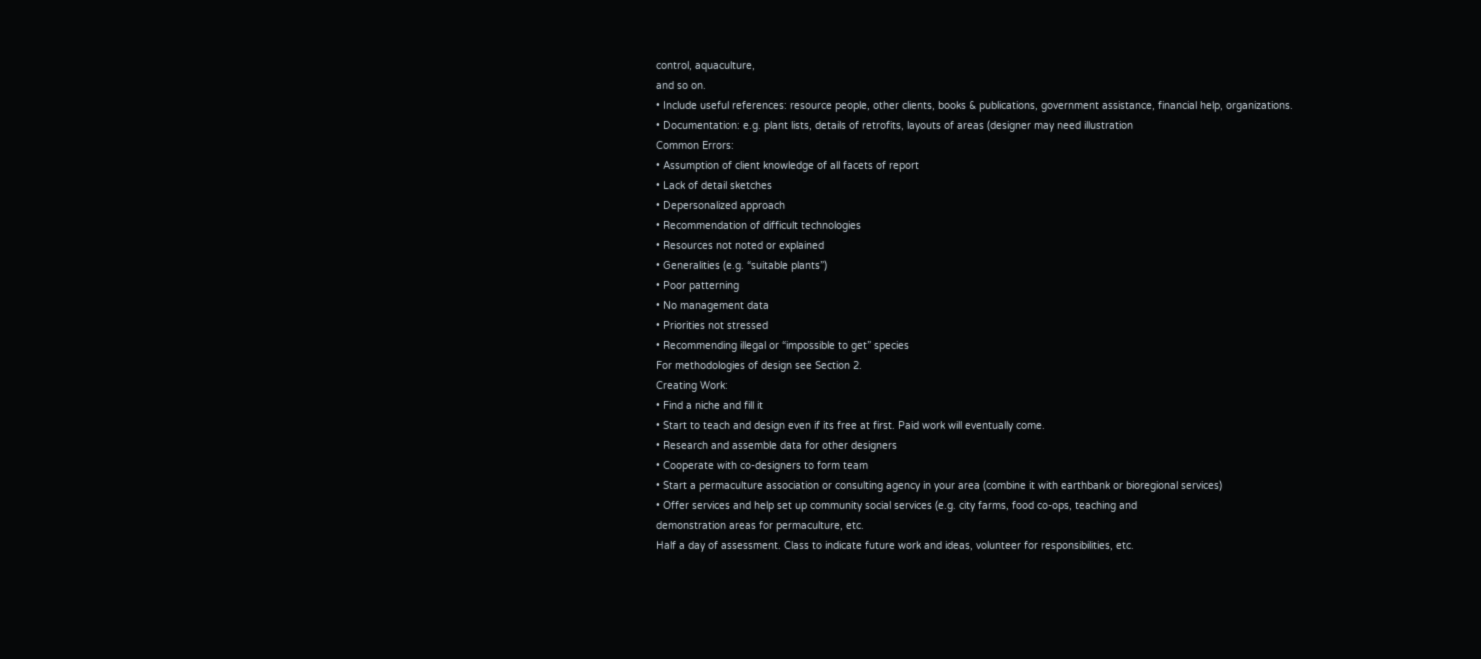control, aquaculture,
and so on.
• Include useful references: resource people, other clients, books & publications, government assistance, financial help, organizations.
• Documentation: e.g. plant lists, details of retrofits, layouts of areas (designer may need illustration
Common Errors:
• Assumption of client knowledge of all facets of report
• Lack of detail sketches
• Depersonalized approach
• Recommendation of difficult technologies
• Resources not noted or explained
• Generalities (e.g. “suitable plants”)
• Poor patterning
• No management data
• Priorities not stressed
• Recommending illegal or “impossible to get” species
For methodologies of design see Section 2.
Creating Work:
• Find a niche and fill it
• Start to teach and design even if its free at first. Paid work will eventually come.
• Research and assemble data for other designers
• Cooperate with co-designers to form team
• Start a permaculture association or consulting agency in your area (combine it with earthbank or bioregional services)
• Offer services and help set up community social services (e.g. city farms, food co-ops, teaching and
demonstration areas for permaculture, etc.
Half a day of assessment. Class to indicate future work and ideas, volunteer for responsibilities, etc.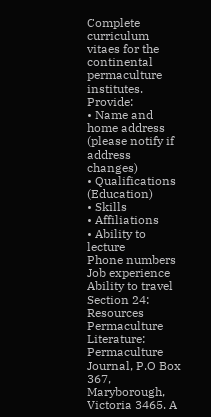Complete curriculum vitaes for the continental permaculture institutes. Provide:
• Name and home address (please notify if address changes)
• Qualifications (Education)
• Skills
• Affiliations
• Ability to lecture
Phone numbers
Job experience
Ability to travel
Section 24: Resources
Permaculture Literature:
Permaculture Journal, P.O Box 367, Maryborough, Victoria 3465. A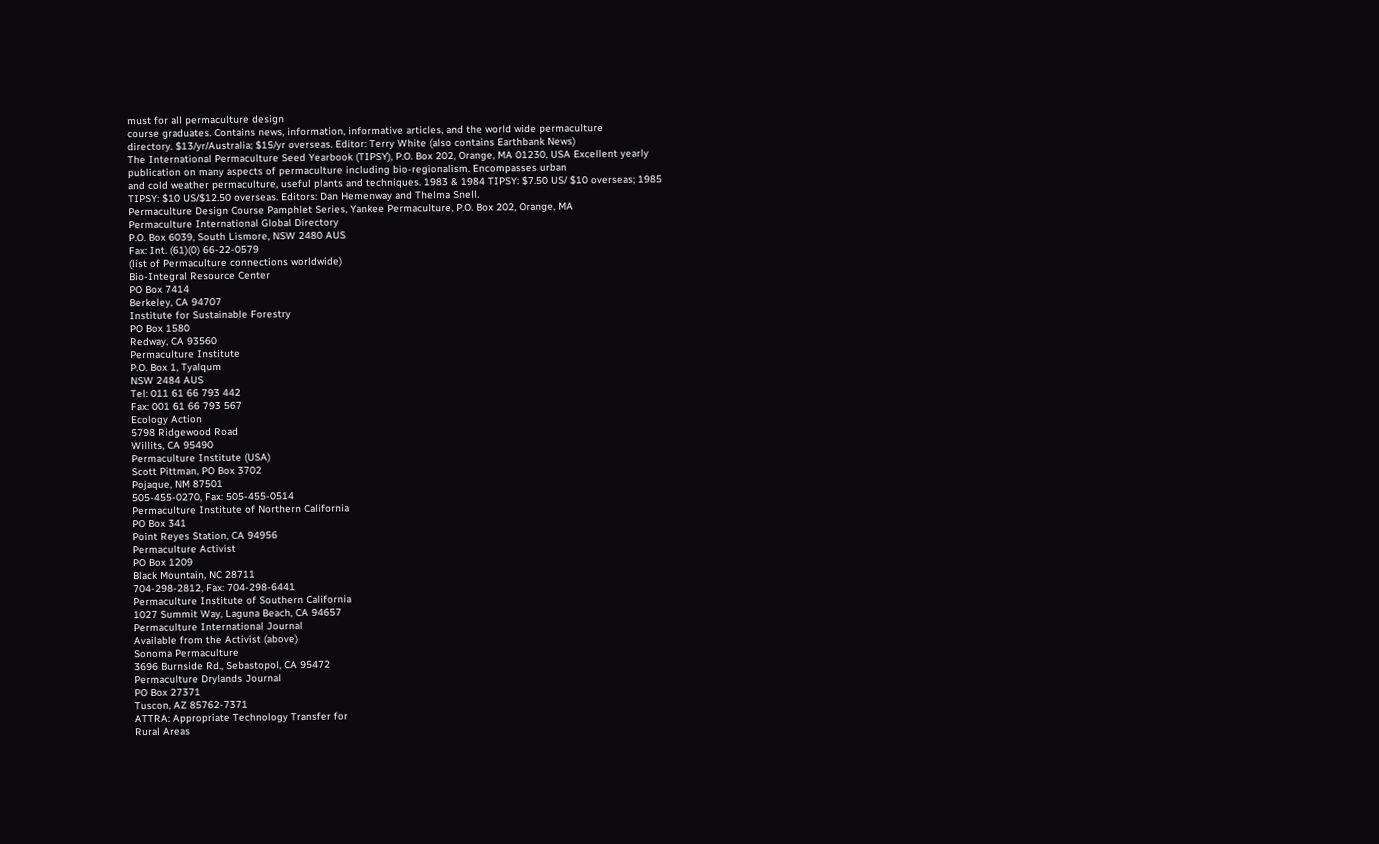must for all permaculture design
course graduates. Contains news, information, informative articles, and the world wide permaculture
directory. $13/yr/Australia; $15/yr overseas. Editor: Terry White (also contains Earthbank News)
The International Permaculture Seed Yearbook (TIPSY), P.O. Box 202, Orange, MA 01230, USA Excellent yearly publication on many aspects of permaculture including bio-regionalism. Encompasses urban
and cold weather permaculture, useful plants and techniques. 1983 & 1984 TIPSY: $7.50 US/ $10 overseas; 1985 TIPSY: $10 US/$12.50 overseas. Editors: Dan Hemenway and Thelma Snell.
Permaculture Design Course Pamphlet Series, Yankee Permaculture, P.O. Box 202, Orange, MA
Permaculture International Global Directory
P.O. Box 6039, South Lismore, NSW 2480 AUS
Fax: Int. (61)(0) 66-22-0579
(list of Permaculture connections worldwide)
Bio-Integral Resource Center
PO Box 7414
Berkeley, CA 94707
Institute for Sustainable Forestry
PO Box 1580
Redway, CA 93560
Permaculture Institute
P.O. Box 1, Tyalqum
NSW 2484 AUS
Tel: 011 61 66 793 442
Fax: 001 61 66 793 567
Ecology Action
5798 Ridgewood Road
Willits, CA 95490
Permaculture Institute (USA)
Scott Pittman, PO Box 3702
Pojaque, NM 87501
505-455-0270, Fax: 505-455-0514
Permaculture Institute of Northern California
PO Box 341
Point Reyes Station, CA 94956
Permaculture Activist
PO Box 1209
Black Mountain, NC 28711
704-298-2812, Fax: 704-298-6441
Permaculture Institute of Southern California
1027 Summit Way, Laguna Beach, CA 94657
Permaculture International Journal
Available from the Activist (above)
Sonoma Permaculture
3696 Burnside Rd., Sebastopol, CA 95472
Permaculture Drylands Journal
PO Box 27371
Tuscon, AZ 85762-7371
ATTRA: Appropriate Technology Transfer for
Rural Areas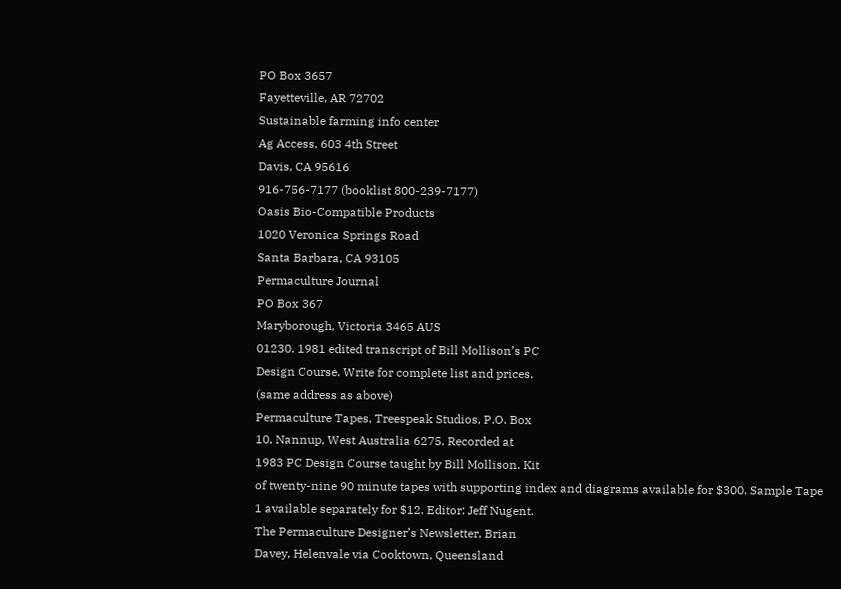PO Box 3657
Fayetteville, AR 72702
Sustainable farming info center
Ag Access, 603 4th Street
Davis, CA 95616
916-756-7177 (booklist 800-239-7177)
Oasis Bio-Compatible Products
1020 Veronica Springs Road
Santa Barbara, CA 93105
Permaculture Journal
PO Box 367
Maryborough, Victoria 3465 AUS
01230. 1981 edited transcript of Bill Mollison’s PC
Design Course. Write for complete list and prices.
(same address as above)
Permaculture Tapes, Treespeak Studios, P.O. Box
10, Nannup, West Australia 6275. Recorded at
1983 PC Design Course taught by Bill Mollison. Kit
of twenty-nine 90 minute tapes with supporting index and diagrams available for $300. Sample Tape
1 available separately for $12. Editor: Jeff Nugent.
The Permaculture Designer’s Newsletter, Brian
Davey, Helenvale via Cooktown, Queensland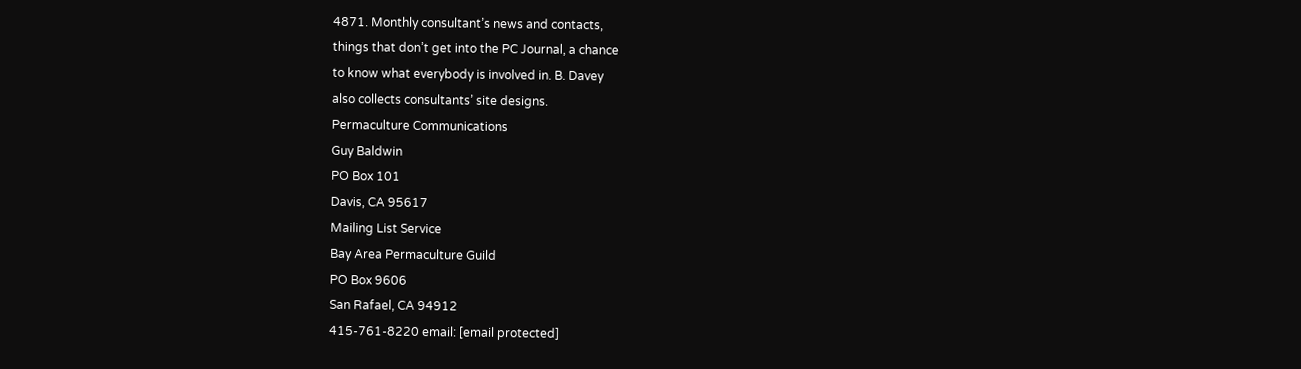4871. Monthly consultant’s news and contacts,
things that don’t get into the PC Journal, a chance
to know what everybody is involved in. B. Davey
also collects consultants’ site designs.
Permaculture Communications
Guy Baldwin
PO Box 101
Davis, CA 95617
Mailing List Service
Bay Area Permaculture Guild
PO Box 9606
San Rafael, CA 94912
415-761-8220 email: [email protected]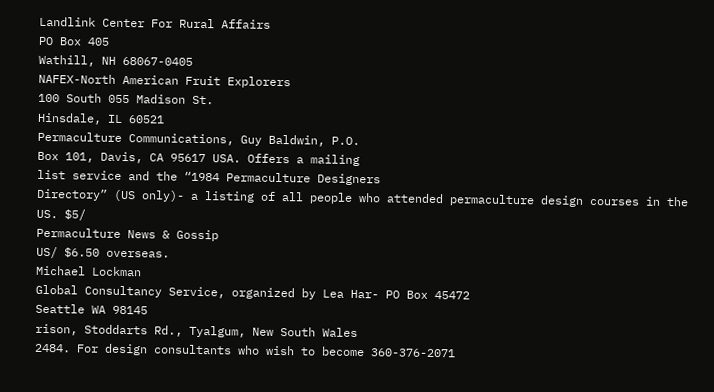Landlink Center For Rural Affairs
PO Box 405
Wathill, NH 68067-0405
NAFEX-North American Fruit Explorers
100 South 055 Madison St.
Hinsdale, IL 60521
Permaculture Communications, Guy Baldwin, P.O.
Box 101, Davis, CA 95617 USA. Offers a mailing
list service and the “1984 Permaculture Designers
Directory” (US only)- a listing of all people who attended permaculture design courses in the US. $5/
Permaculture News & Gossip
US/ $6.50 overseas.
Michael Lockman
Global Consultancy Service, organized by Lea Har- PO Box 45472
Seattle WA 98145
rison, Stoddarts Rd., Tyalgum, New South Wales
2484. For design consultants who wish to become 360-376-2071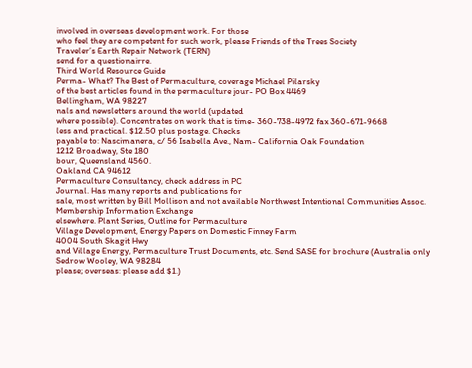involved in overseas development work. For those
who feel they are competent for such work, please Friends of the Trees Society
Traveler’s Earth Repair Network (TERN)
send for a questionairre.
Third World Resource Guide
Perma- What? The Best of Permaculture, coverage Michael Pilarsky
of the best articles found in the permaculture jour- PO Box 4469
Bellingham, WA 98227
nals and newsletters around the world (updated
where possible). Concentrates on work that is time- 360-738-4972 fax 360-671-9668
less and practical. $12.50 plus postage. Checks
payable to: Nascimanera, c/ 56 Isabella Ave., Nam- California Oak Foundation
1212 Broadway, Ste 180
bour, Queensland 4560.
Oakland CA 94612
Permaculture Consultancy, check address in PC
Journal. Has many reports and publications for
sale, most written by Bill Mollison and not available Northwest Intentional Communities Assoc.
Membership Information Exchange
elsewhere. Plant Series, Outline for Permaculture
Village Development, Energy Papers on Domestic Finney Farm
4004 South Skagit Hwy
and Village Energy, Permaculture Trust Documents, etc. Send SASE for brochure (Australia only Sedrow Wooley, WA 98284
please; overseas: please add $1.)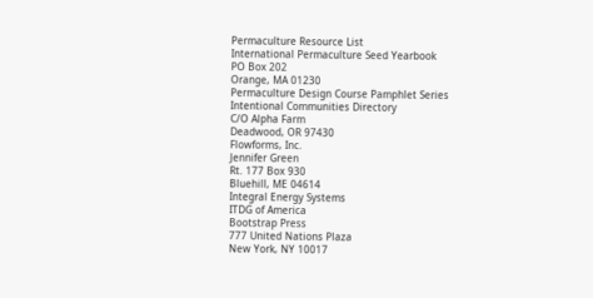Permaculture Resource List
International Permaculture Seed Yearbook
PO Box 202
Orange, MA 01230
Permaculture Design Course Pamphlet Series
Intentional Communities Directory
C/O Alpha Farm
Deadwood, OR 97430
Flowforms, Inc.
Jennifer Green
Rt. 177 Box 930
Bluehill, ME 04614
Integral Energy Systems
ITDG of America
Bootstrap Press
777 United Nations Plaza
New York, NY 10017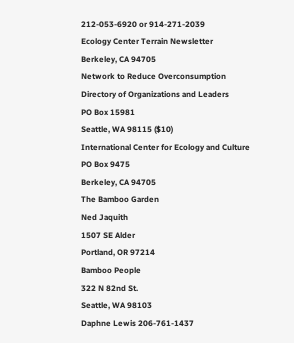212-053-6920 or 914-271-2039
Ecology Center Terrain Newsletter
Berkeley, CA 94705
Network to Reduce Overconsumption
Directory of Organizations and Leaders
PO Box 15981
Seattle, WA 98115 ($10)
International Center for Ecology and Culture
PO Box 9475
Berkeley, CA 94705
The Bamboo Garden
Ned Jaquith
1507 SE Alder
Portland, OR 97214
Bamboo People
322 N 82nd St.
Seattle, WA 98103
Daphne Lewis 206-761-1437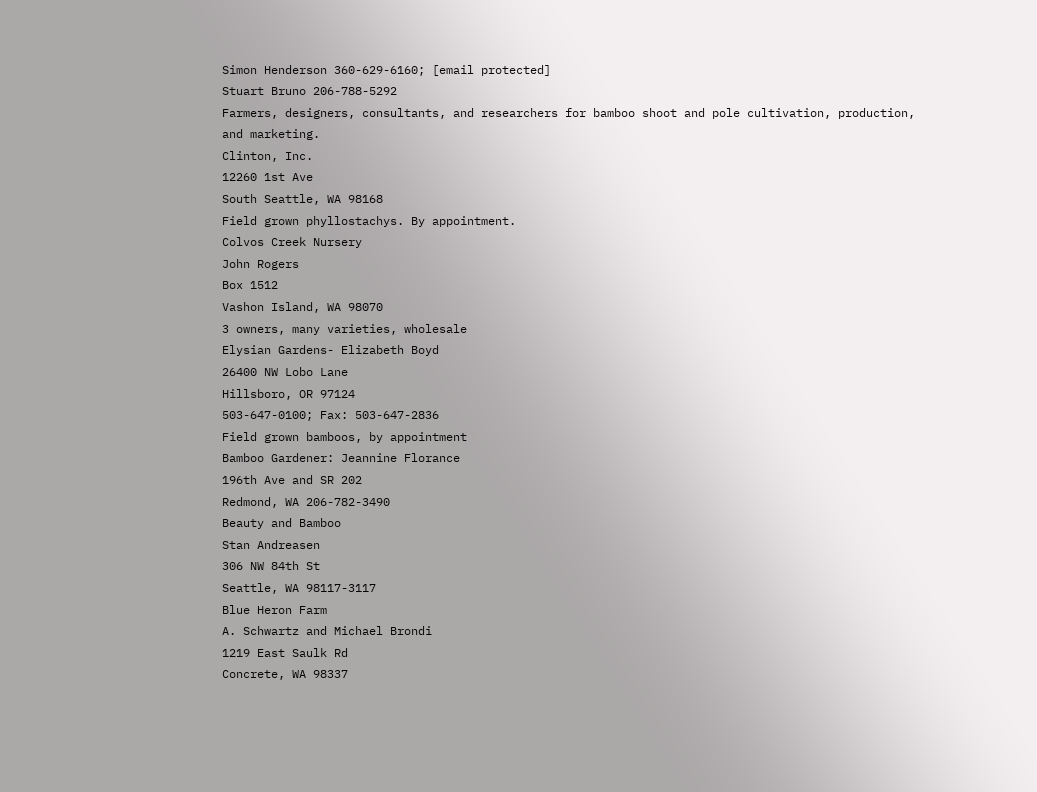Simon Henderson 360-629-6160; [email protected]
Stuart Bruno 206-788-5292
Farmers, designers, consultants, and researchers for bamboo shoot and pole cultivation, production,
and marketing.
Clinton, Inc.
12260 1st Ave
South Seattle, WA 98168
Field grown phyllostachys. By appointment.
Colvos Creek Nursery
John Rogers
Box 1512
Vashon Island, WA 98070
3 owners, many varieties, wholesale
Elysian Gardens- Elizabeth Boyd
26400 NW Lobo Lane
Hillsboro, OR 97124
503-647-0100; Fax: 503-647-2836
Field grown bamboos, by appointment
Bamboo Gardener: Jeannine Florance
196th Ave and SR 202
Redmond, WA 206-782-3490
Beauty and Bamboo
Stan Andreasen
306 NW 84th St
Seattle, WA 98117-3117
Blue Heron Farm
A. Schwartz and Michael Brondi
1219 East Saulk Rd
Concrete, WA 98337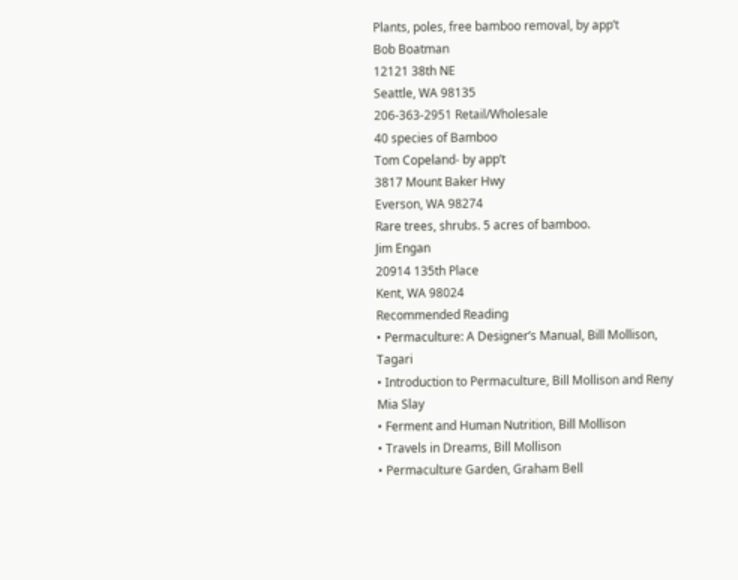Plants, poles, free bamboo removal, by app’t
Bob Boatman
12121 38th NE
Seattle, WA 98135
206-363-2951 Retail/Wholesale
40 species of Bamboo
Tom Copeland- by app’t
3817 Mount Baker Hwy
Everson, WA 98274
Rare trees, shrubs. 5 acres of bamboo.
Jim Engan
20914 135th Place
Kent, WA 98024
Recommended Reading
• Permaculture: A Designer’s Manual, Bill Mollison, Tagari
• Introduction to Permaculture, Bill Mollison and Reny Mia Slay
• Ferment and Human Nutrition, Bill Mollison
• Travels in Dreams, Bill Mollison
• Permaculture Garden, Graham Bell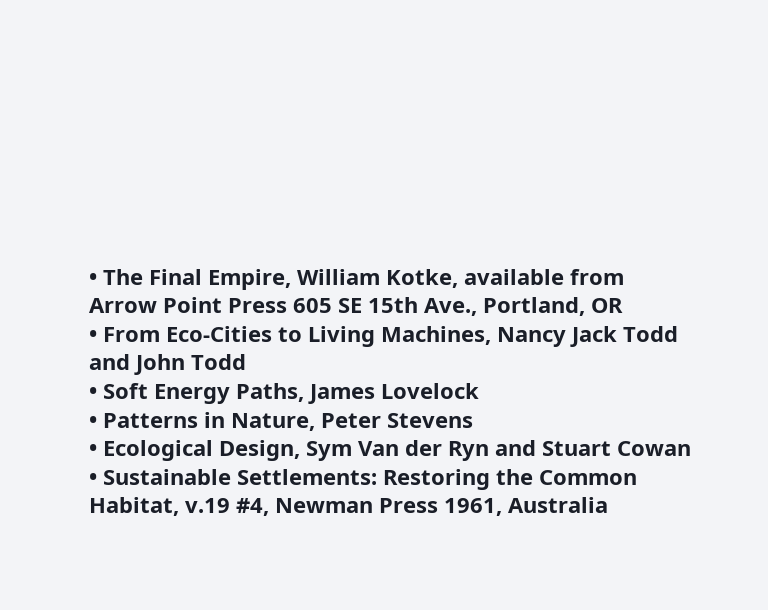• The Final Empire, William Kotke, available from Arrow Point Press 605 SE 15th Ave., Portland, OR
• From Eco-Cities to Living Machines, Nancy Jack Todd and John Todd
• Soft Energy Paths, James Lovelock
• Patterns in Nature, Peter Stevens
• Ecological Design, Sym Van der Ryn and Stuart Cowan
• Sustainable Settlements: Restoring the Common Habitat, v.19 #4, Newman Press 1961, Australia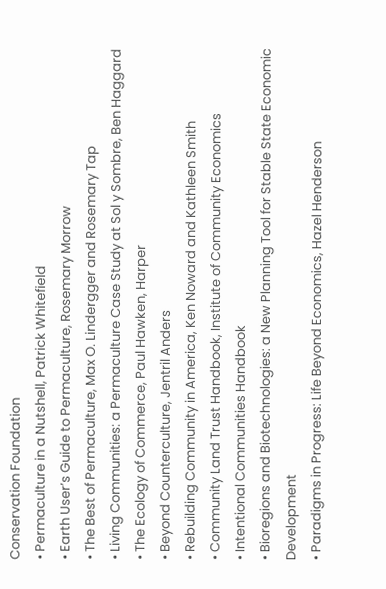Conservation Foundation
• Permaculture in a Nutshell, Patrick Whitefield
• Earth User’s Guide to Permaculture, Rosemary Morrow
• The Best of Permaculture, Max O. Lindergger and Rosemary Tap
• Living Communities: a Permaculture Case Study at Sol y Sombre, Ben Haggard
• The Ecology of Commerce, Paul Hawken, Harper
• Beyond Counterculture, Jentril Anders
• Rebuilding Community in America, Ken Noward and Kathleen Smith
• Community Land Trust Handbook, Institute of Community Economics
• Intentional Communities Handbook
• Bioregions and Biotechnologies: a New Planning Tool for Stable State Economic Development
• Paradigms in Progress: Life Beyond Economics, Hazel Henderson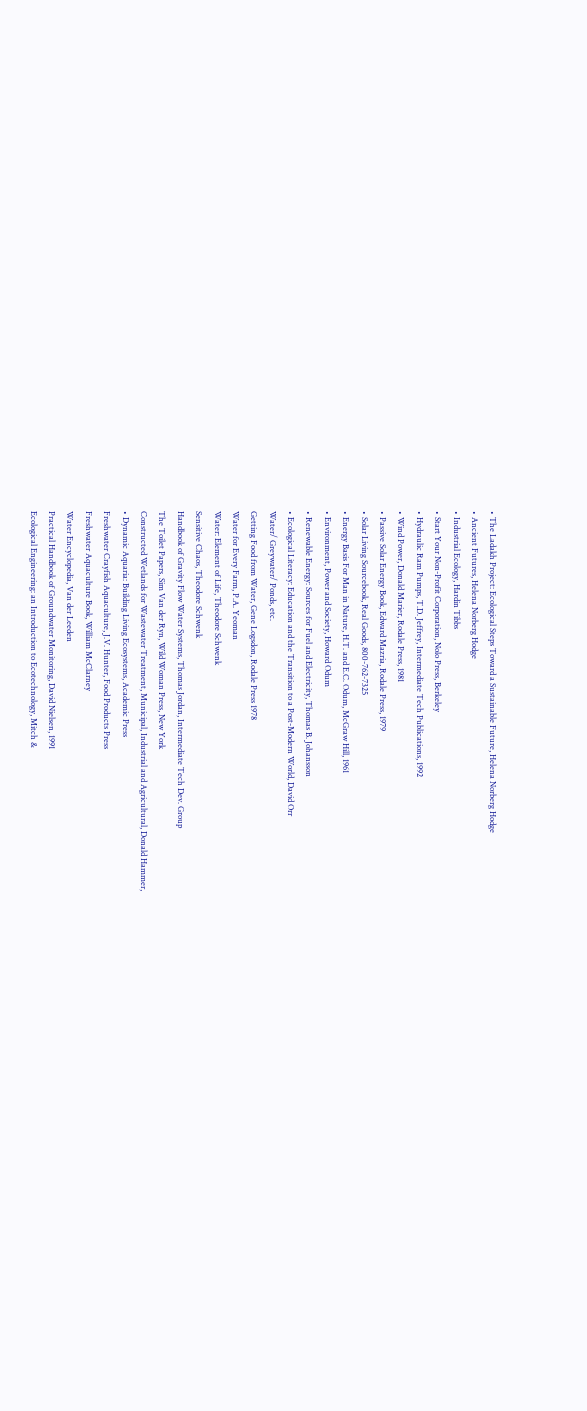• The Ladakh Project: Ecological Steps Toward a Sustainable Future, Helena Norberg Hodge
• Ancient Futures, Helena Norberg Hodge
• Industrial Ecology, Hardin Tibbs
• Start Your Non-Profit Corporation, Nolo Press, Berkeley
• Hydraulic Ram Pumps, T.D. Jeffrey, Intermediate Tech Publications, 1992
• Wind Power, Donald Marier, Rodale Press, 1981
• Passive Solar Energy Book, Edward Mazria, Rodale Press, 1979
• Solar Living Sourcebook, Real Goods, 800-762-7325
• Energy Basis For Man in Nature, H.T. and E.C. Odum, McGraw Hill, 1961
• Environment, Power and Society, Howard Odum
• Renewable Energy: Sources for Fuel and Electricity, Thomas B. Johansson
• Ecological Literacy: Education and the Transition to a Post-Modern World, David Orr
Water/ Greywater/ Ponds, etc.
Getting Food from Water, Gene Logsdon, Rodale Press 1978
Water for Every Farm, P.A. Yeoman
Water: Element of Life, Theodore Schwenk
Sensitive Chaos, Theodore Schwenk
Handbook of Gravity Flow Water Systems, Thomas Jordan, Intermediate Tech Dev. Group
The Toilet Papers, Sim Van der Ryn, Wild Woman Press, New York
Constructed Wetlands for Wastewater Treatment, Municipal, Industrial and Agricultural, Donald Hammer,
• Dynamic Aquaria: Building Living Ecosystems, Academic Press
Freshwater Crayfish Aquaculture, J.V. Hunter, Food Products Press
Freshwater Aquaculture Book, William McClarney
Water Encyclopedia, Van der Leeden
Practical Handbook of Groundwater Monitoring, David Nielsen, 1991
Ecological Engineering: an Introduction to Ecotechnology, Mitch &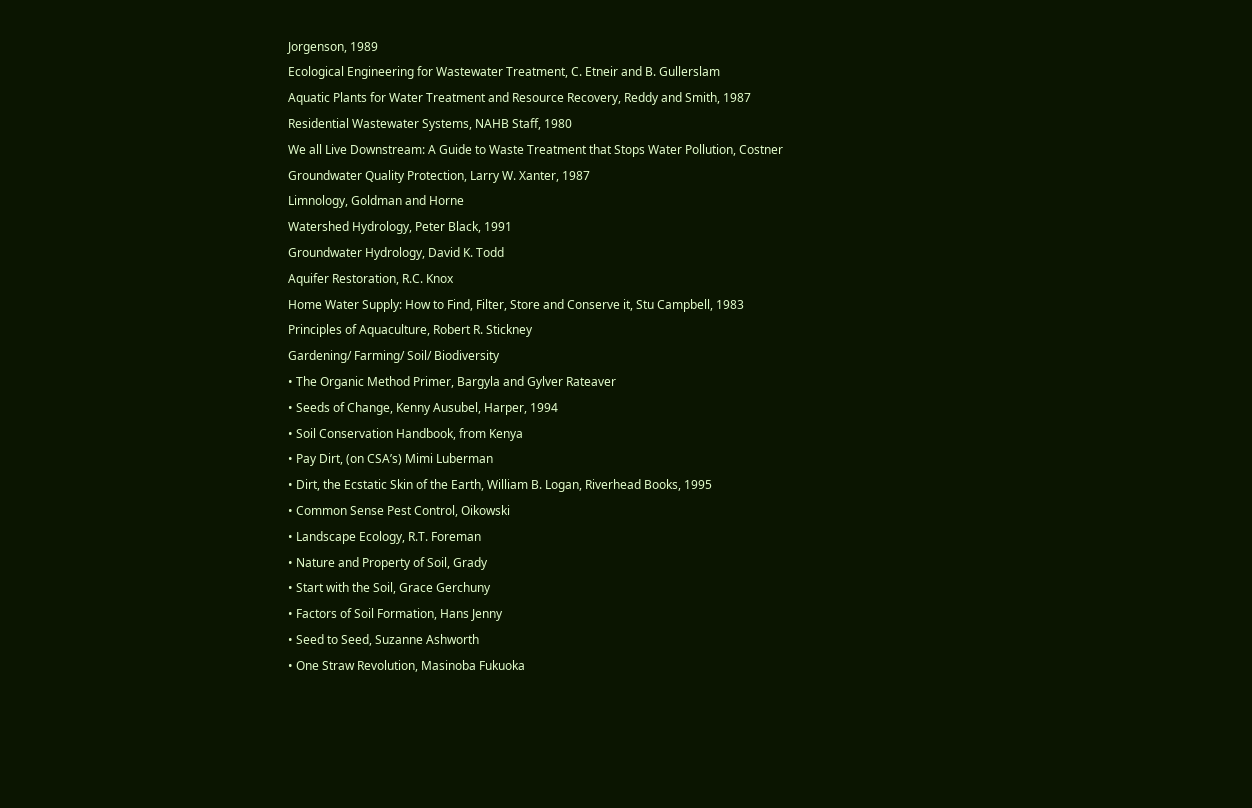Jorgenson, 1989
Ecological Engineering for Wastewater Treatment, C. Etneir and B. Gullerslam
Aquatic Plants for Water Treatment and Resource Recovery, Reddy and Smith, 1987
Residential Wastewater Systems, NAHB Staff, 1980
We all Live Downstream: A Guide to Waste Treatment that Stops Water Pollution, Costner
Groundwater Quality Protection, Larry W. Xanter, 1987
Limnology, Goldman and Horne
Watershed Hydrology, Peter Black, 1991
Groundwater Hydrology, David K. Todd
Aquifer Restoration, R.C. Knox
Home Water Supply: How to Find, Filter, Store and Conserve it, Stu Campbell, 1983
Principles of Aquaculture, Robert R. Stickney
Gardening/ Farming/ Soil/ Biodiversity
• The Organic Method Primer, Bargyla and Gylver Rateaver
• Seeds of Change, Kenny Ausubel, Harper, 1994
• Soil Conservation Handbook, from Kenya
• Pay Dirt, (on CSA’s) Mimi Luberman
• Dirt, the Ecstatic Skin of the Earth, William B. Logan, Riverhead Books, 1995
• Common Sense Pest Control, Oikowski
• Landscape Ecology, R.T. Foreman
• Nature and Property of Soil, Grady
• Start with the Soil, Grace Gerchuny
• Factors of Soil Formation, Hans Jenny
• Seed to Seed, Suzanne Ashworth
• One Straw Revolution, Masinoba Fukuoka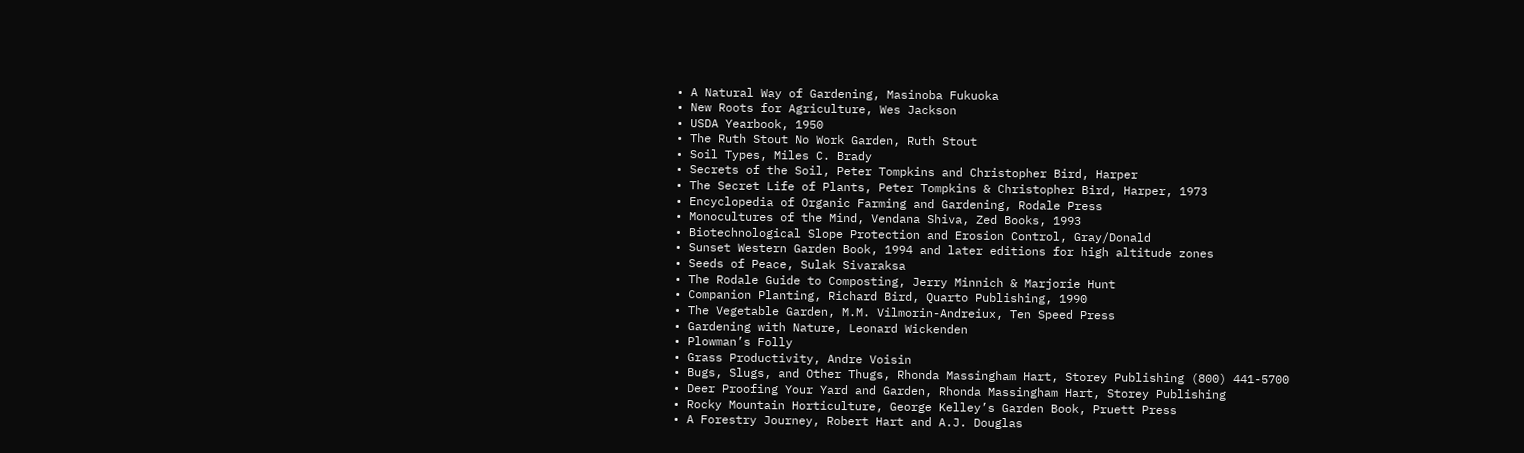• A Natural Way of Gardening, Masinoba Fukuoka
• New Roots for Agriculture, Wes Jackson
• USDA Yearbook, 1950
• The Ruth Stout No Work Garden, Ruth Stout
• Soil Types, Miles C. Brady
• Secrets of the Soil, Peter Tompkins and Christopher Bird, Harper
• The Secret Life of Plants, Peter Tompkins & Christopher Bird, Harper, 1973
• Encyclopedia of Organic Farming and Gardening, Rodale Press
• Monocultures of the Mind, Vendana Shiva, Zed Books, 1993
• Biotechnological Slope Protection and Erosion Control, Gray/Donald
• Sunset Western Garden Book, 1994 and later editions for high altitude zones
• Seeds of Peace, Sulak Sivaraksa
• The Rodale Guide to Composting, Jerry Minnich & Marjorie Hunt
• Companion Planting, Richard Bird, Quarto Publishing, 1990
• The Vegetable Garden, M.M. Vilmorin-Andreiux, Ten Speed Press
• Gardening with Nature, Leonard Wickenden
• Plowman’s Folly
• Grass Productivity, Andre Voisin
• Bugs, Slugs, and Other Thugs, Rhonda Massingham Hart, Storey Publishing (800) 441-5700
• Deer Proofing Your Yard and Garden, Rhonda Massingham Hart, Storey Publishing
• Rocky Mountain Horticulture, George Kelley’s Garden Book, Pruett Press
• A Forestry Journey, Robert Hart and A.J. Douglas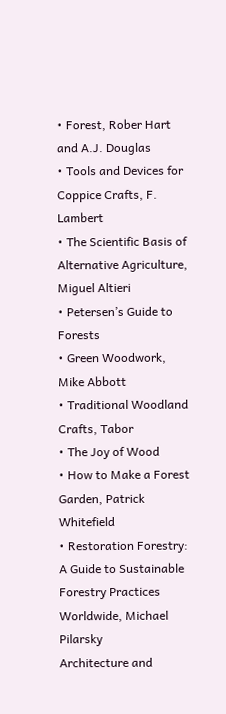• Forest, Rober Hart and A.J. Douglas
• Tools and Devices for Coppice Crafts, F. Lambert
• The Scientific Basis of Alternative Agriculture, Miguel Altieri
• Petersen’s Guide to Forests
• Green Woodwork, Mike Abbott
• Traditional Woodland Crafts, Tabor
• The Joy of Wood
• How to Make a Forest Garden, Patrick Whitefield
• Restoration Forestry: A Guide to Sustainable Forestry Practices Worldwide, Michael Pilarsky
Architecture and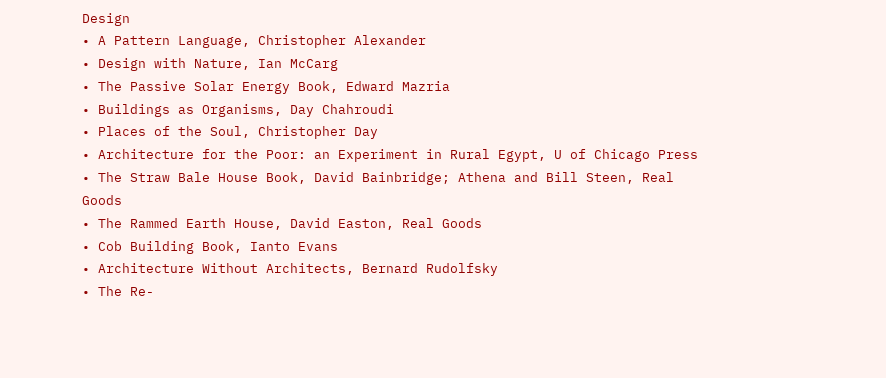Design
• A Pattern Language, Christopher Alexander
• Design with Nature, Ian McCarg
• The Passive Solar Energy Book, Edward Mazria
• Buildings as Organisms, Day Chahroudi
• Places of the Soul, Christopher Day
• Architecture for the Poor: an Experiment in Rural Egypt, U of Chicago Press
• The Straw Bale House Book, David Bainbridge; Athena and Bill Steen, Real Goods
• The Rammed Earth House, David Easton, Real Goods
• Cob Building Book, Ianto Evans
• Architecture Without Architects, Bernard Rudolfsky
• The Re-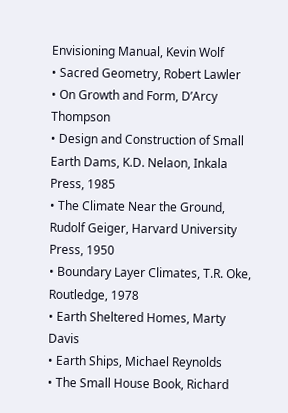Envisioning Manual, Kevin Wolf
• Sacred Geometry, Robert Lawler
• On Growth and Form, D’Arcy Thompson
• Design and Construction of Small Earth Dams, K.D. Nelaon, Inkala Press, 1985
• The Climate Near the Ground, Rudolf Geiger, Harvard University Press, 1950
• Boundary Layer Climates, T.R. Oke, Routledge, 1978
• Earth Sheltered Homes, Marty Davis
• Earth Ships, Michael Reynolds
• The Small House Book, Richard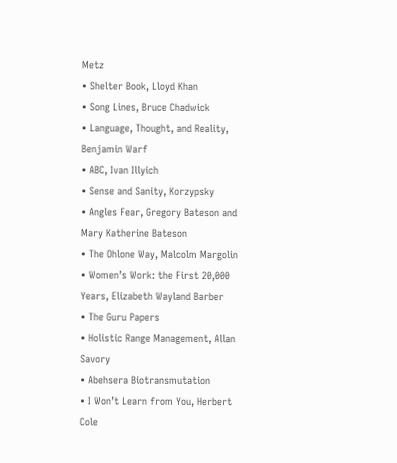Metz
• Shelter Book, Lloyd Khan
• Song Lines, Bruce Chadwick
• Language, Thought, and Reality, Benjamin Warf
• ABC, Ivan Illyich
• Sense and Sanity, Korzypsky
• Angles Fear, Gregory Bateson and Mary Katherine Bateson
• The Ohlone Way, Malcolm Margolin
• Women’s Work: the First 20,000 Years, Elizabeth Wayland Barber
• The Guru Papers
• Holistic Range Management, Allan Savory
• Abehsera Biotransmutation
• I Won’t Learn from You, Herbert Cole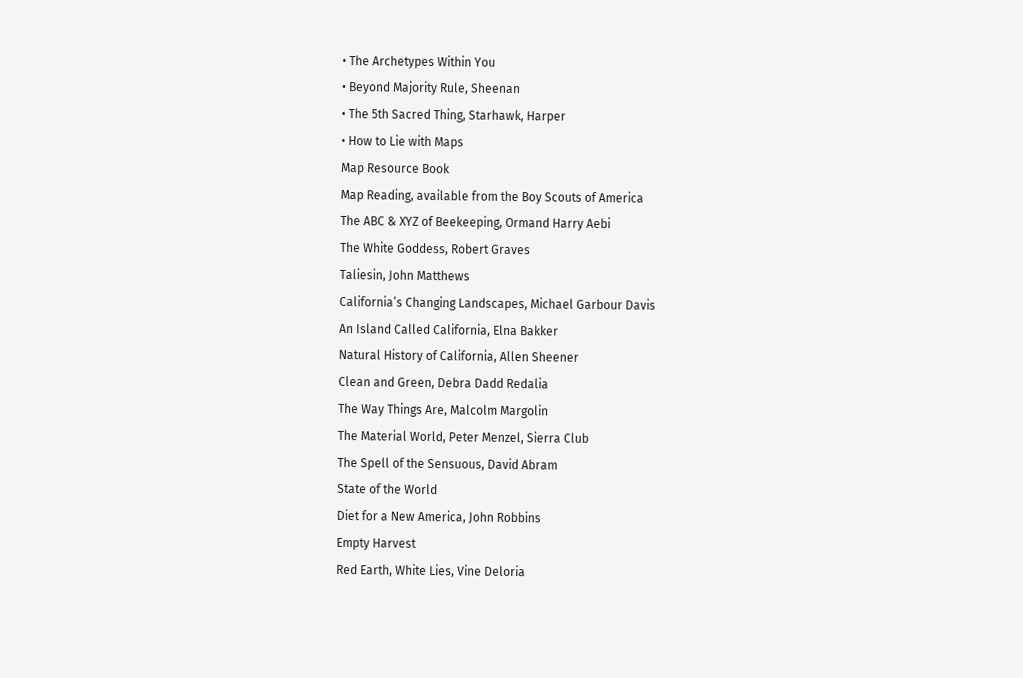• The Archetypes Within You
• Beyond Majority Rule, Sheenan
• The 5th Sacred Thing, Starhawk, Harper
• How to Lie with Maps
Map Resource Book
Map Reading, available from the Boy Scouts of America
The ABC & XYZ of Beekeeping, Ormand Harry Aebi
The White Goddess, Robert Graves
Taliesin, John Matthews
California’s Changing Landscapes, Michael Garbour Davis
An Island Called California, Elna Bakker
Natural History of California, Allen Sheener
Clean and Green, Debra Dadd Redalia
The Way Things Are, Malcolm Margolin
The Material World, Peter Menzel, Sierra Club
The Spell of the Sensuous, David Abram
State of the World
Diet for a New America, John Robbins
Empty Harvest
Red Earth, White Lies, Vine Deloria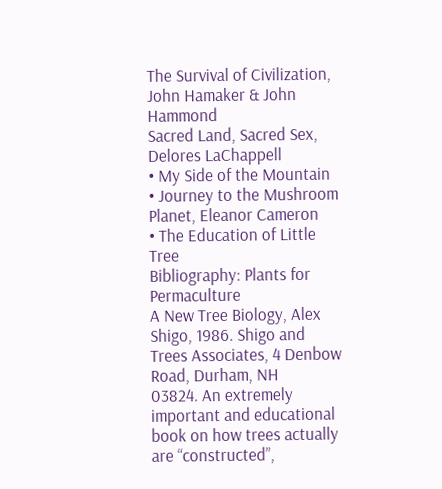The Survival of Civilization, John Hamaker & John Hammond
Sacred Land, Sacred Sex, Delores LaChappell
• My Side of the Mountain
• Journey to the Mushroom Planet, Eleanor Cameron
• The Education of Little Tree
Bibliography: Plants for Permaculture
A New Tree Biology, Alex Shigo, 1986. Shigo and Trees Associates, 4 Denbow Road, Durham, NH
03824. An extremely important and educational book on how trees actually are “constructed”,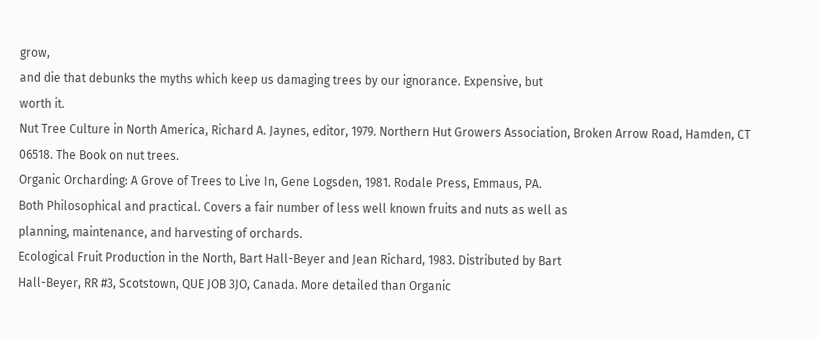grow,
and die that debunks the myths which keep us damaging trees by our ignorance. Expensive, but
worth it.
Nut Tree Culture in North America, Richard A. Jaynes, editor, 1979. Northern Hut Growers Association, Broken Arrow Road, Hamden, CT 06518. The Book on nut trees.
Organic Orcharding: A Grove of Trees to Live In, Gene Logsden, 1981. Rodale Press, Emmaus, PA.
Both Philosophical and practical. Covers a fair number of less well known fruits and nuts as well as
planning, maintenance, and harvesting of orchards.
Ecological Fruit Production in the North, Bart Hall-Beyer and Jean Richard, 1983. Distributed by Bart
Hall-Beyer, RR #3, Scotstown, QUE JOB 3JO, Canada. More detailed than Organic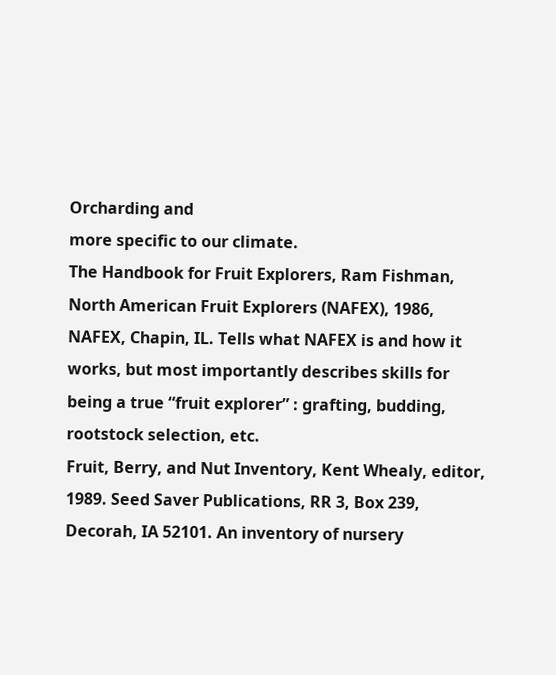Orcharding and
more specific to our climate.
The Handbook for Fruit Explorers, Ram Fishman, North American Fruit Explorers (NAFEX), 1986,
NAFEX, Chapin, IL. Tells what NAFEX is and how it works, but most importantly describes skills for
being a true “fruit explorer” : grafting, budding, rootstock selection, etc.
Fruit, Berry, and Nut Inventory, Kent Whealy, editor, 1989. Seed Saver Publications, RR 3, Box 239,
Decorah, IA 52101. An inventory of nursery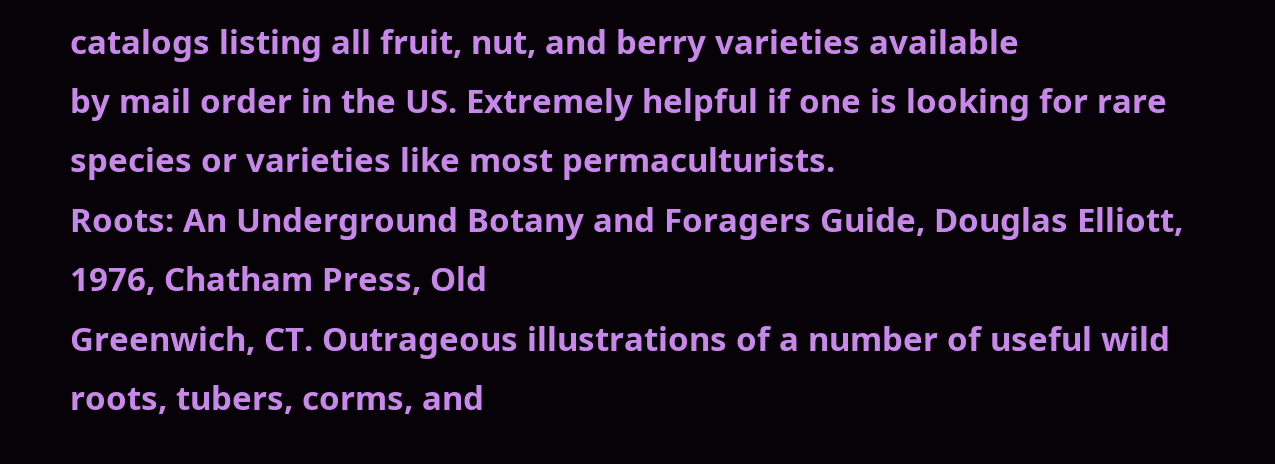catalogs listing all fruit, nut, and berry varieties available
by mail order in the US. Extremely helpful if one is looking for rare species or varieties like most permaculturists.
Roots: An Underground Botany and Foragers Guide, Douglas Elliott, 1976, Chatham Press, Old
Greenwich, CT. Outrageous illustrations of a number of useful wild roots, tubers, corms, and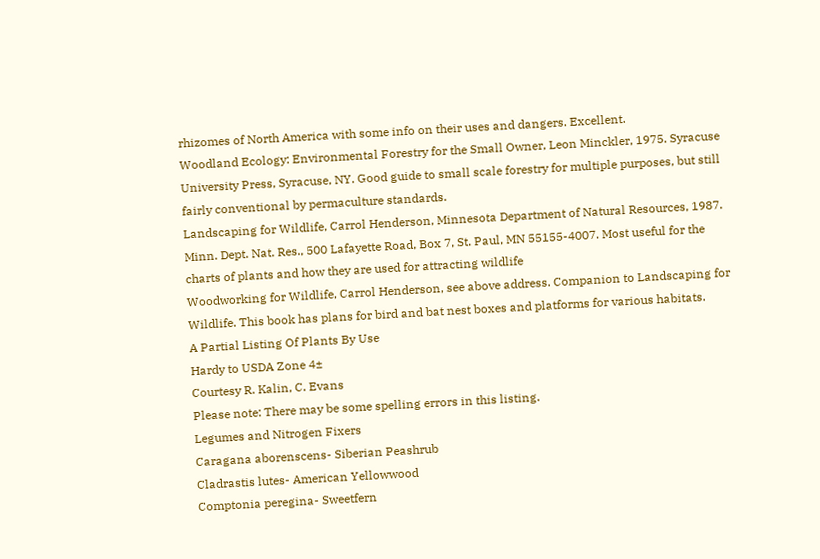rhizomes of North America with some info on their uses and dangers. Excellent.
Woodland Ecology: Environmental Forestry for the Small Owner, Leon Minckler, 1975. Syracuse
University Press, Syracuse, NY. Good guide to small scale forestry for multiple purposes, but still
fairly conventional by permaculture standards.
Landscaping for Wildlife, Carrol Henderson, Minnesota Department of Natural Resources, 1987.
Minn. Dept. Nat. Res., 500 Lafayette Road, Box 7, St. Paul, MN 55155-4007. Most useful for the
charts of plants and how they are used for attracting wildlife
Woodworking for Wildlife, Carrol Henderson, see above address. Companion to Landscaping for
Wildlife. This book has plans for bird and bat nest boxes and platforms for various habitats.
A Partial Listing Of Plants By Use
Hardy to USDA Zone 4±
Courtesy R. Kalin, C. Evans
Please note: There may be some spelling errors in this listing.
Legumes and Nitrogen Fixers
Caragana aborenscens- Siberian Peashrub
Cladrastis lutes- American Yellowwood
Comptonia peregina- Sweetfern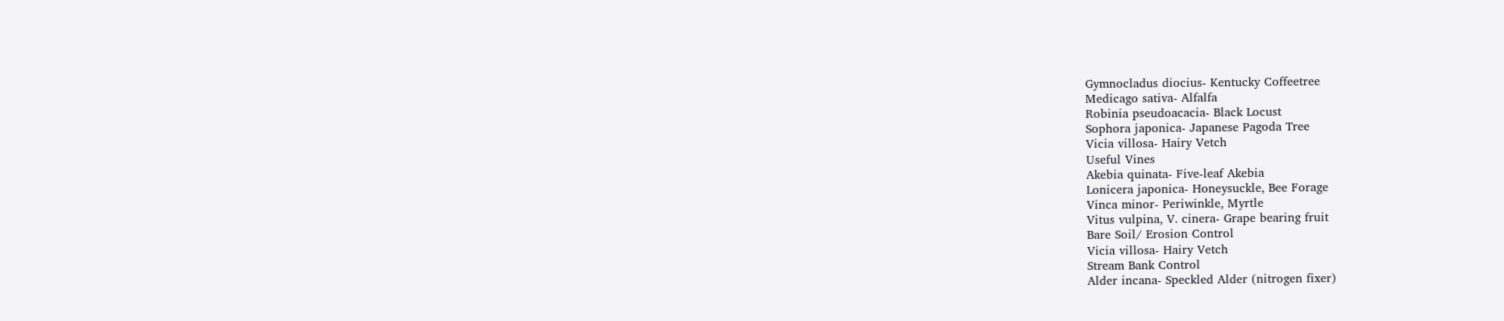Gymnocladus diocius- Kentucky Coffeetree
Medicago sativa- Alfalfa
Robinia pseudoacacia- Black Locust
Sophora japonica- Japanese Pagoda Tree
Vicia villosa- Hairy Vetch
Useful Vines
Akebia quinata- Five-leaf Akebia
Lonicera japonica- Honeysuckle, Bee Forage
Vinca minor- Periwinkle, Myrtle
Vitus vulpina, V. cinera- Grape bearing fruit
Bare Soil/ Erosion Control
Vicia villosa- Hairy Vetch
Stream Bank Control
Alder incana- Speckled Alder (nitrogen fixer)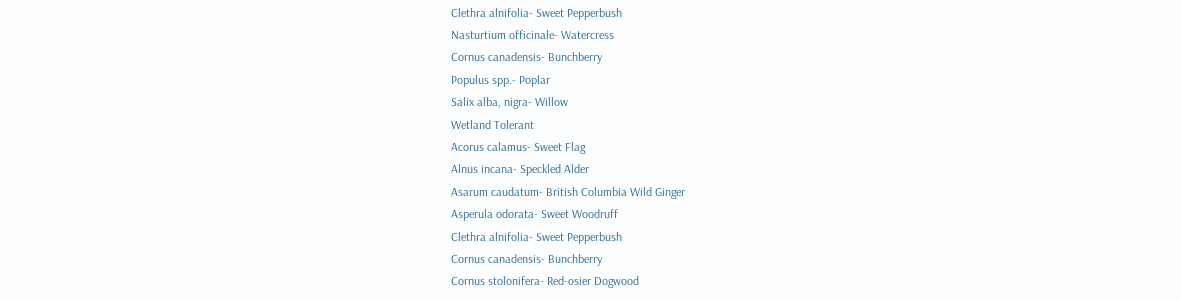Clethra alnifolia- Sweet Pepperbush
Nasturtium officinale- Watercress
Cornus canadensis- Bunchberry
Populus spp.- Poplar
Salix alba, nigra- Willow
Wetland Tolerant
Acorus calamus- Sweet Flag
Alnus incana- Speckled Alder
Asarum caudatum- British Columbia Wild Ginger
Asperula odorata- Sweet Woodruff
Clethra alnifolia- Sweet Pepperbush
Cornus canadensis- Bunchberry
Cornus stolonifera- Red-osier Dogwood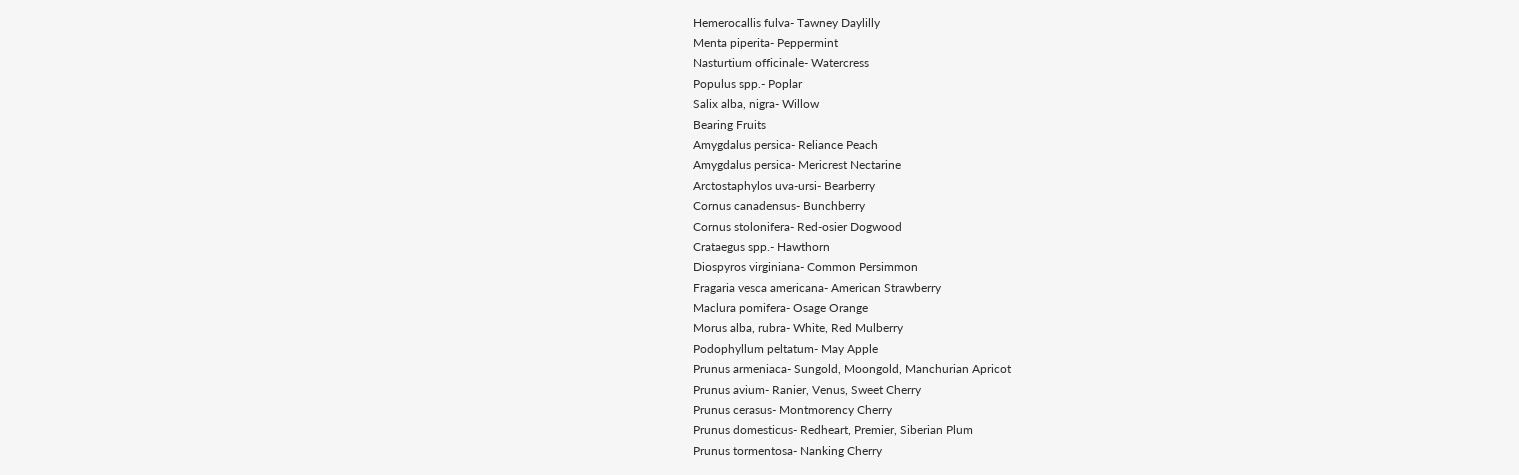Hemerocallis fulva- Tawney Daylilly
Menta piperita- Peppermint
Nasturtium officinale- Watercress
Populus spp.- Poplar
Salix alba, nigra- Willow
Bearing Fruits
Amygdalus persica- Reliance Peach
Amygdalus persica- Mericrest Nectarine
Arctostaphylos uva-ursi- Bearberry
Cornus canadensus- Bunchberry
Cornus stolonifera- Red-osier Dogwood
Crataegus spp.- Hawthorn
Diospyros virginiana- Common Persimmon
Fragaria vesca americana- American Strawberry
Maclura pomifera- Osage Orange
Morus alba, rubra- White, Red Mulberry
Podophyllum peltatum- May Apple
Prunus armeniaca- Sungold, Moongold, Manchurian Apricot
Prunus avium- Ranier, Venus, Sweet Cherry
Prunus cerasus- Montmorency Cherry
Prunus domesticus- Redheart, Premier, Siberian Plum
Prunus tormentosa- Nanking Cherry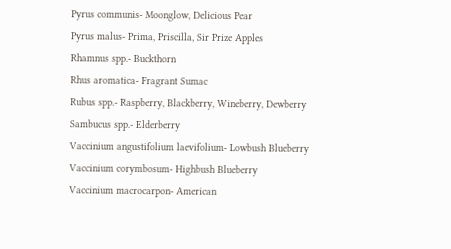Pyrus communis- Moonglow, Delicious Pear
Pyrus malus- Prima, Priscilla, Sir Prize Apples
Rhamnus spp.- Buckthorn
Rhus aromatica- Fragrant Sumac
Rubus spp.- Raspberry, Blackberry, Wineberry, Dewberry
Sambucus spp.- Elderberry
Vaccinium angustifolium laevifolium- Lowbush Blueberry
Vaccinium corymbosum- Highbush Blueberry
Vaccinium macrocarpon- American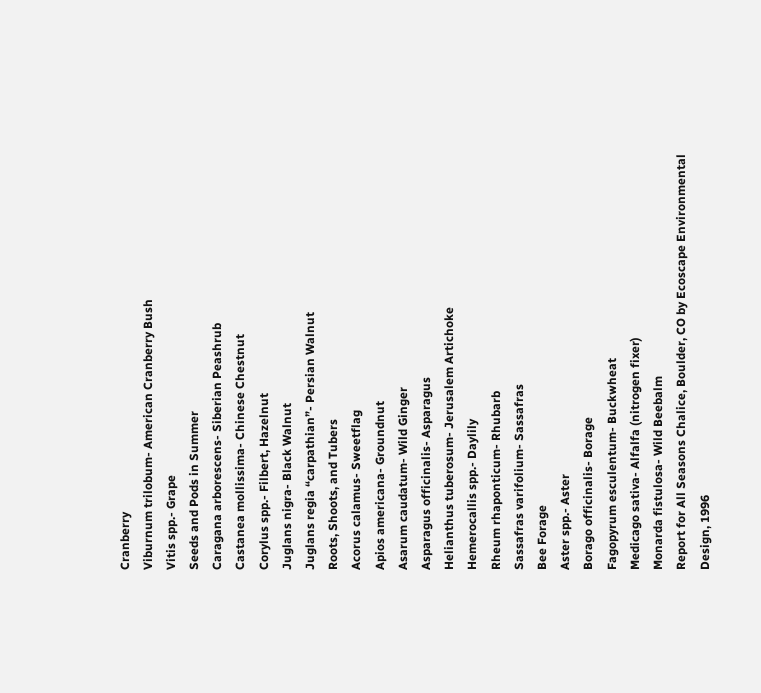Cranberry
Viburnum trilobum- American Cranberry Bush
Vitis spp.- Grape
Seeds and Pods in Summer
Caragana arborescens- Siberian Peashrub
Castanea mollissima- Chinese Chestnut
Corylus spp.- Filbert, Hazelnut
Juglans nigra- Black Walnut
Juglans regia “carpathian”- Persian Walnut
Roots, Shoots, and Tubers
Acorus calamus- Sweetflag
Apios americana- Groundnut
Asarum caudatum- Wild Ginger
Asparagus officinalis- Asparagus
Helianthus tuberosum- Jerusalem Artichoke
Hemerocallis spp.- Daylily
Rheum rhaponticum- Rhubarb
Sassafras varifolium- Sassafras
Bee Forage
Aster spp.- Aster
Borago officinalis- Borage
Fagopyrum esculentum- Buckwheat
Medicago sativa- Alfalfa (nitrogen fixer)
Monarda fistulosa- Wild Beebalm
Report for All Seasons Chalice, Boulder, CO by Ecoscape Environmental Design, 1996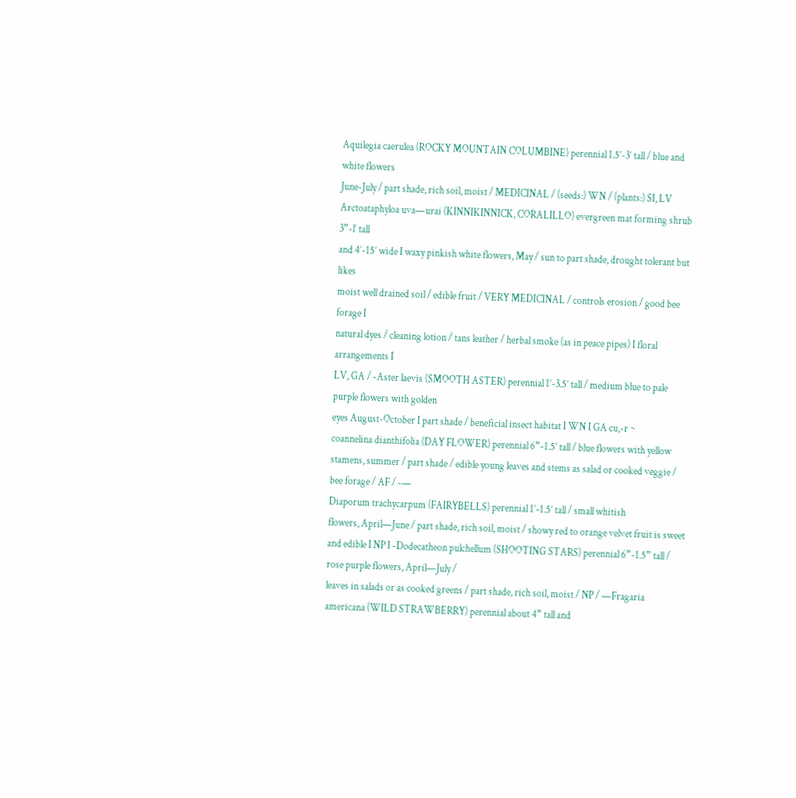Aquilegia caerulea (ROCKY MOUNTAIN COLUMBINE) perennial 1.5’-3’ tall / blue and white flowers
June-July / part shade, rich soil, moist / MEDICINAL / (seeds:) WN / (plants:) SI, LV
Arctoataphyloa uva—urai (KINNIKINNICK, CORALILLO) evergreen mat forming shrub 3”-l’ tall
and 4’-15’ wide I waxy pinkish white flowers, May / sun to part shade, drought tolerant but likes
moist well drained soil / edible fruit / VERY MEDICINAL / controls erosion / good bee forage I
natural dyes / cleaning lotion / tans leather / herbal smoke (as in peace pipes) I floral arrangements I
LV, GA / -Aster laevis (SMOOTH ASTER) perennial 1’-3.5’ tall / medium blue to pale purple flowers with golden
eyes August-October I part shade / beneficial insect habitat I WN I GA cu,-r ~
coannelina dianthifolia (DAY FLOWER) perennial 6”-1.5’ tall / blue flowers with yellow stamens, summer / part shade / edible young leaves and stems as salad or cooked veggie / bee forage / AF / -—
Diaporum trachycarpum (FAIRYBELLS) perennial 1’-1.5’ tall / small whitish
flowers, April—June / part shade, rich soil, moist / showy red to orange velvet fruit is sweet and edible I NP I -Dodecatheon pulchellum (SHOOTING STARS) perennial 6”-1.5” tall / rose purple flowers, April—July /
leaves in salads or as cooked greens / part shade, rich soil, moist / NP / —Fragaria americana (WILD STRAWBERRY) perennial about 4” tall and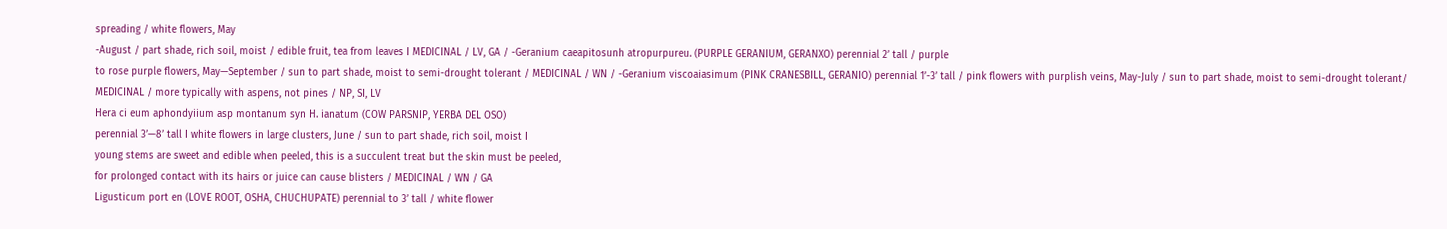spreading / white flowers, May
-August / part shade, rich soil, moist / edible fruit, tea from leaves I MEDICINAL / LV, GA / -Geranium caeapitosunh atropurpureu. (PURPLE GERANIUM, GERANXO) perennial 2’ tall / purple
to rose purple flowers, May—September / sun to part shade, moist to semi-drought tolerant / MEDICINAL / WN / -Geranium viscoaiasimum (PINK CRANESBILL, GERANIO) perennial 1’-3’ tall / pink flowers with purplish veins, May-July / sun to part shade, moist to semi-drought tolerant/ MEDICINAL / more typically with aspens, not pines / NP, SI, LV
Hera ci eum aphondyiium asp montanum syn H. ianatum (COW PARSNIP, YERBA DEL OSO)
perennial 3’—8’ tall I white flowers in large clusters, June / sun to part shade, rich soil, moist I
young stems are sweet and edible when peeled, this is a succulent treat but the skin must be peeled,
for prolonged contact with its hairs or juice can cause blisters / MEDICINAL / WN / GA
Ligusticum port en (LOVE ROOT, OSHA, CHUCHUPATE) perennial to 3’ tall / white flower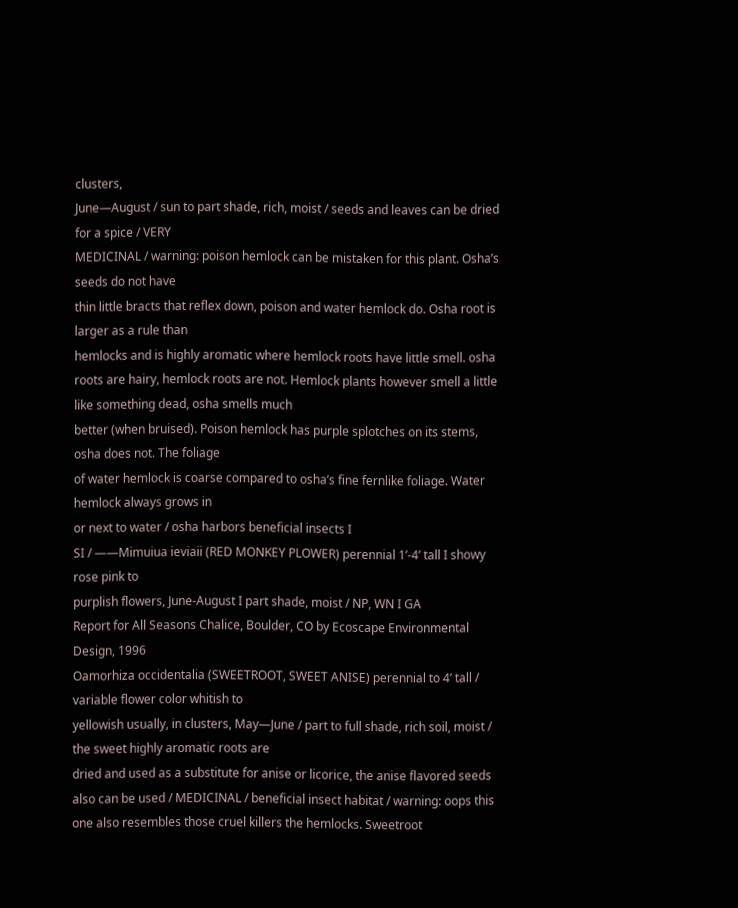clusters,
June—August / sun to part shade, rich, moist / seeds and leaves can be dried for a spice / VERY
MEDICINAL / warning: poison hemlock can be mistaken for this plant. Osha’s seeds do not have
thin little bracts that reflex down, poison and water hemlock do. Osha root is larger as a rule than
hemlocks and is highly aromatic where hemlock roots have little smell. osha roots are hairy, hemlock roots are not. Hemlock plants however smell a little like something dead, osha smells much
better (when bruised). Poison hemlock has purple splotches on its stems, osha does not. The foliage
of water hemlock is coarse compared to osha’s fine fernlike foliage. Water hemlock always grows in
or next to water / osha harbors beneficial insects I
SI / ——Mimuiua ieviaii (RED MONKEY PLOWER) perennial 1’-4’ tall I showy rose pink to
purplish flowers, June-August I part shade, moist / NP, WN I GA
Report for All Seasons Chalice, Boulder, CO by Ecoscape Environmental Design, 1996
Oamorhiza occidentalia (SWEETROOT, SWEET ANISE) perennial to 4’ tall / variable flower color whitish to
yellowish usually, in clusters, May—June / part to full shade, rich soil, moist / the sweet highly aromatic roots are
dried and used as a substitute for anise or licorice, the anise flavored seeds also can be used / MEDICINAL / beneficial insect habitat / warning: oops this one also resembles those cruel killers the hemlocks. Sweetroot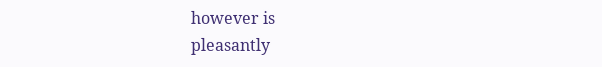however is
pleasantly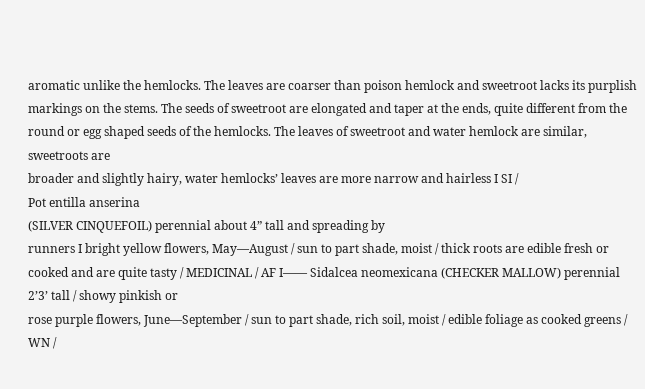aromatic unlike the hemlocks. The leaves are coarser than poison hemlock and sweetroot lacks its purplish markings on the stems. The seeds of sweetroot are elongated and taper at the ends, quite different from the
round or egg shaped seeds of the hemlocks. The leaves of sweetroot and water hemlock are similar, sweetroots are
broader and slightly hairy, water hemlocks’ leaves are more narrow and hairless I SI /
Pot entilla anserina
(SILVER CINQUEFOIL) perennial about 4” tall and spreading by
runners I bright yellow flowers, May—August / sun to part shade, moist / thick roots are edible fresh or
cooked and are quite tasty / MEDICINAL / AF I—— Sidalcea neomexicana (CHECKER MALLOW) perennial 2’3’ tall / showy pinkish or
rose purple flowers, June—September / sun to part shade, rich soil, moist / edible foliage as cooked greens / WN /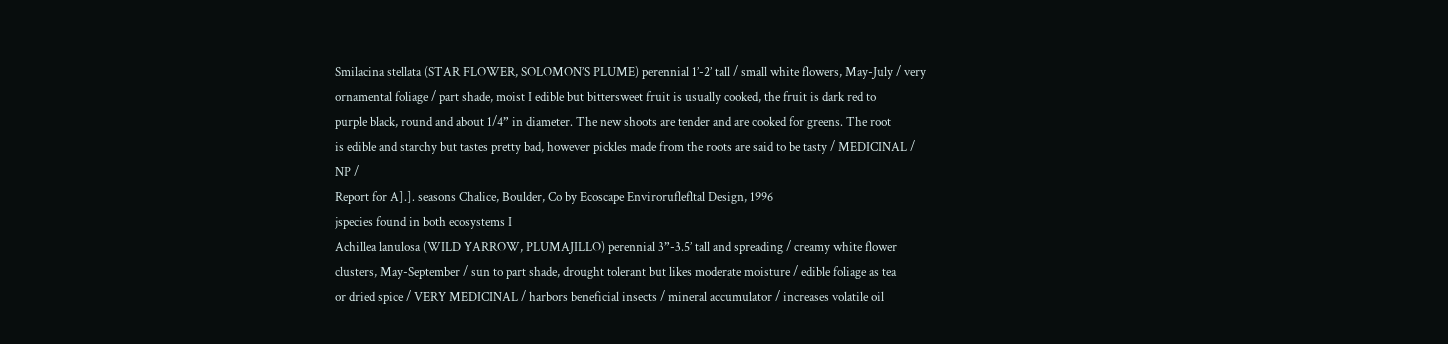Smilacina stellata (STAR FLOWER, SOLOMON’S PLUME) perennial 1’-2’ tall / small white flowers, May-July / very
ornamental foliage / part shade, moist I edible but bittersweet fruit is usually cooked, the fruit is dark red to
purple black, round and about 1/4” in diameter. The new shoots are tender and are cooked for greens. The root
is edible and starchy but tastes pretty bad, however pickles made from the roots are said to be tasty / MEDICINAL /
NP /
Report for A].]. seasons Chalice, Boulder, Co by Ecoscape Enviroruflefltal Design, 1996
jspecies found in both ecosystems I
Achillea lanulosa (WILD YARROW, PLUMAJILLO) perennial 3”-3.5’ tall and spreading / creamy white flower
clusters, May-September / sun to part shade, drought tolerant but likes moderate moisture / edible foliage as tea
or dried spice / VERY MEDICINAL / harbors beneficial insects / mineral accumulator / increases volatile oil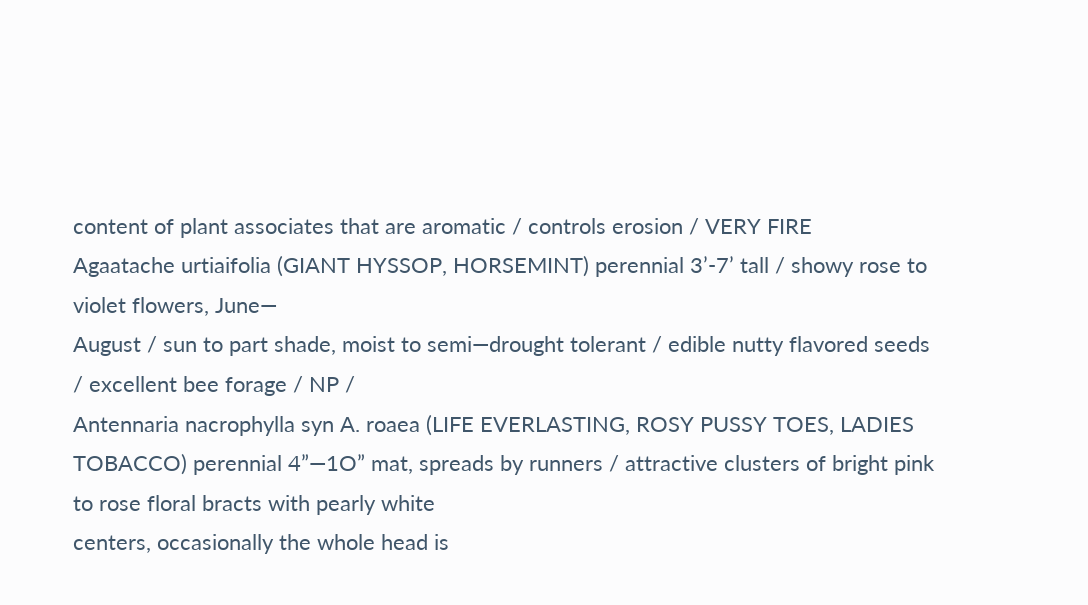content of plant associates that are aromatic / controls erosion / VERY FIRE
Agaatache urtiaifolia (GIANT HYSSOP, HORSEMINT) perennial 3’-7’ tall / showy rose to violet flowers, June—
August / sun to part shade, moist to semi—drought tolerant / edible nutty flavored seeds / excellent bee forage / NP /
Antennaria nacrophylla syn A. roaea (LIFE EVERLASTING, ROSY PUSSY TOES, LADIES TOBACCO) perennial 4”—1O” mat, spreads by runners / attractive clusters of bright pink to rose floral bracts with pearly white
centers, occasionally the whole head is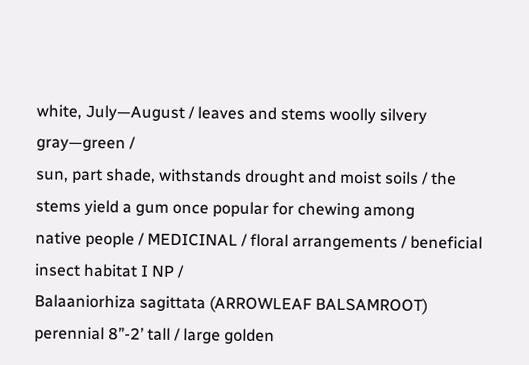white, July—August / leaves and stems woolly silvery gray—green /
sun, part shade, withstands drought and moist soils / the stems yield a gum once popular for chewing among
native people / MEDICINAL / floral arrangements / beneficial insect habitat I NP /
Balaaniorhiza sagittata (ARROWLEAF BALSAMROOT) perennial 8”-2’ tall / large golden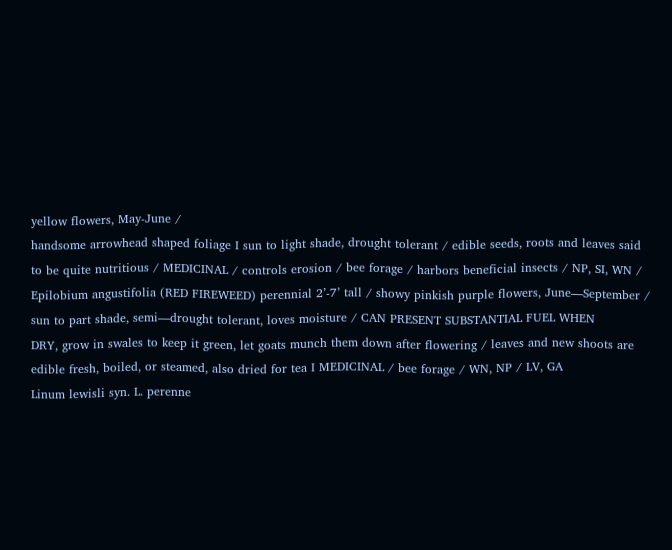yellow flowers, May-June /
handsome arrowhead shaped foliage I sun to light shade, drought tolerant / edible seeds, roots and leaves said
to be quite nutritious / MEDICINAL / controls erosion / bee forage / harbors beneficial insects / NP, SI, WN /
Epilobium angustifolia (RED FIREWEED) perennial 2’-7’ tall / showy pinkish purple flowers, June—September /
sun to part shade, semi—drought tolerant, loves moisture / CAN PRESENT SUBSTANTIAL FUEL WHEN
DRY, grow in swales to keep it green, let goats munch them down after flowering / leaves and new shoots are
edible fresh, boiled, or steamed, also dried for tea I MEDICINAL / bee forage / WN, NP / LV, GA
Linum lewisli syn. L. perenne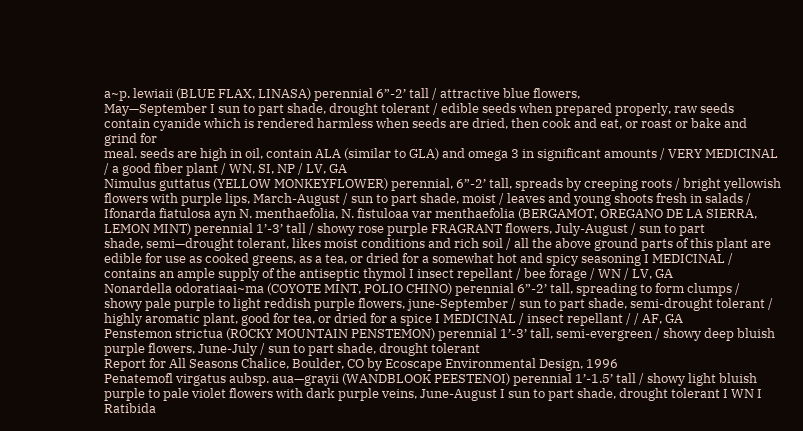a~p. lewiaii (BLUE FLAX, LINASA) perennial 6”-2’ tall / attractive blue flowers,
May—September I sun to part shade, drought tolerant / edible seeds when prepared properly, raw seeds contain cyanide which is rendered harmless when seeds are dried, then cook and eat, or roast or bake and grind for
meal. seeds are high in oil, contain ALA (similar to GLA) and omega 3 in significant amounts / VERY MEDICINAL / a good fiber plant / WN, SI, NP / LV, GA
Nimulus guttatus (YELLOW MONKEYFLOWER) perennial, 6”-2’ tall, spreads by creeping roots / bright yellowish
flowers with purple lips, March-August / sun to part shade, moist / leaves and young shoots fresh in salads /
Ifonarda fiatulosa ayn N. menthaefolia, N. fistuloaa var menthaefolia (BERGAMOT, OREGANO DE LA SIERRA, LEMON MINT) perennial 1’-3’ tall / showy rose purple FRAGRANT flowers, July-August / sun to part
shade, semi—drought tolerant, likes moist conditions and rich soil / all the above ground parts of this plant are
edible for use as cooked greens, as a tea, or dried for a somewhat hot and spicy seasoning I MEDICINAL /
contains an ample supply of the antiseptic thymol I insect repellant / bee forage / WN / LV, GA
Nonardella odoratiaai~ma (COYOTE MINT, POLIO CHINO) perennial 6”-2’ tall, spreading to form clumps /
showy pale purple to light reddish purple flowers, june-September / sun to part shade, semi-drought tolerant /
highly aromatic plant, good for tea, or dried for a spice I MEDICINAL / insect repellant / / AF, GA
Penstemon strictua (ROCKY MOUNTAIN PENSTEMON) perennial 1’-3’ tall, semi-evergreen / showy deep bluish
purple flowers, June-July / sun to part shade, drought tolerant
Report for All Seasons Chalice, Boulder, CO by Ecoscape Environmental Design, 1996
Penatemofl virgatus aubsp. aua—grayii (WANDBLOOK PEESTENOI) perennial 1’-1.5’ tall / showy light bluish
purple to pale violet flowers with dark purple veins, June-August I sun to part shade, drought tolerant I WN I
Ratibida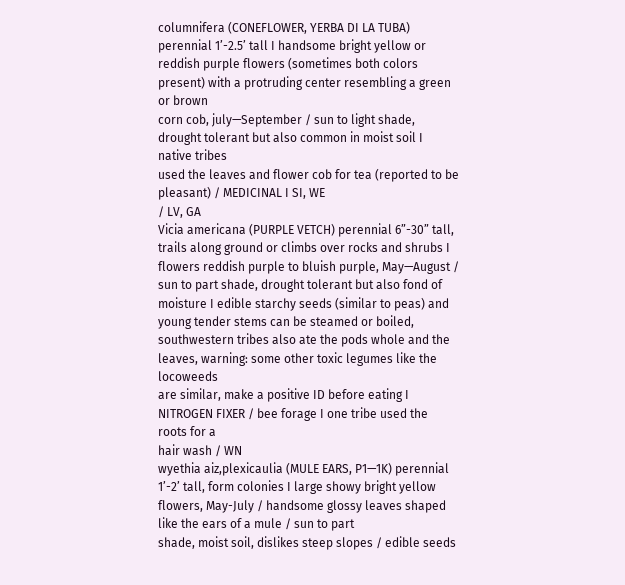columnifera (CONEFLOWER, YERBA DI LA TUBA) perennial 1’-2.5’ tall I handsome bright yellow or
reddish purple flowers (sometimes both colors present) with a protruding center resembling a green or brown
corn cob, july—September / sun to light shade, drought tolerant but also common in moist soil I native tribes
used the leaves and flower cob for tea (reported to be pleasant) / MEDICINAL I SI, WE
/ LV, GA
Vicia americana (PURPLE VETCH) perennial 6”-30” tall, trails along ground or climbs over rocks and shrubs I
flowers reddish purple to bluish purple, May—August / sun to part shade, drought tolerant but also fond of
moisture I edible starchy seeds (similar to peas) and young tender stems can be steamed or boiled, southwestern tribes also ate the pods whole and the leaves, warning: some other toxic legumes like the locoweeds
are similar, make a positive ID before eating I NITROGEN FIXER / bee forage I one tribe used the roots for a
hair wash / WN
wyethia aiz,plexicaulia (MULE EARS, P1—1K) perennial 1’-2’ tall, form colonies I large showy bright yellow flowers, May-July / handsome glossy leaves shaped like the ears of a mule / sun to part
shade, moist soil, dislikes steep slopes / edible seeds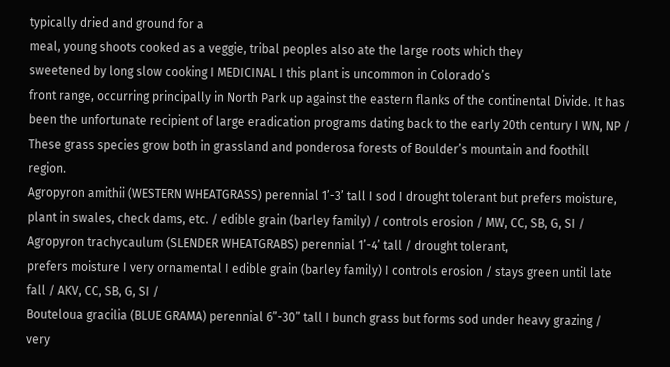typically dried and ground for a
meal, young shoots cooked as a veggie, tribal peoples also ate the large roots which they
sweetened by long slow cooking I MEDICINAL I this plant is uncommon in Colorado’s
front range, occurring principally in North Park up against the eastern flanks of the continental Divide. It has been the unfortunate recipient of large eradication programs dating back to the early 20th century I WN, NP /
These grass species grow both in grassland and ponderosa forests of Boulder’s mountain and foothill region.
Agropyron amithii (WESTERN WHEATGRASS) perennial 1’-3’ tall I sod I drought tolerant but prefers moisture,
plant in swales, check dams, etc. / edible grain (barley family) / controls erosion / MW, CC, SB, G, SI /
Agropyron trachycaulum (SLENDER WHEATGRABS) perennial 1’-4’ tall / drought tolerant,
prefers moisture I very ornamental I edible grain (barley family) I controls erosion / stays green until late
fall / AKV, CC, SB, G, SI /
Bouteloua gracilia (BLUE GRAMA) perennial 6”-30” tall I bunch grass but forms sod under heavy grazing / very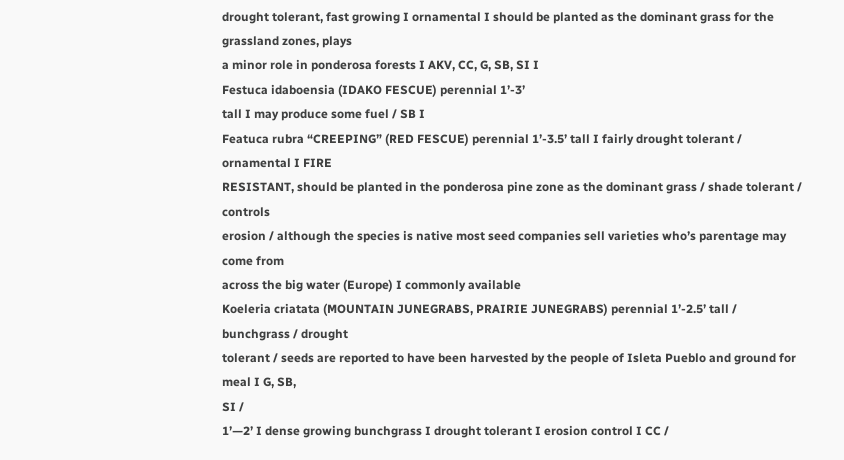drought tolerant, fast growing I ornamental I should be planted as the dominant grass for the grassland zones, plays
a minor role in ponderosa forests I AKV, CC, G, SB, SI I
Festuca idaboensia (IDAKO FESCUE) perennial 1’-3’
tall I may produce some fuel / SB I
Featuca rubra “CREEPING” (RED FESCUE) perennial 1’-3.5’ tall I fairly drought tolerant / ornamental I FIRE
RESISTANT, should be planted in the ponderosa pine zone as the dominant grass / shade tolerant / controls
erosion / although the species is native most seed companies sell varieties who’s parentage may come from
across the big water (Europe) I commonly available
Koeleria criatata (MOUNTAIN JUNEGRABS, PRAIRIE JUNEGRABS) perennial 1’-2.5’ tall / bunchgrass / drought
tolerant / seeds are reported to have been harvested by the people of Isleta Pueblo and ground for meal I G, SB,
SI /
1’—2’ I dense growing bunchgrass I drought tolerant I erosion control I CC /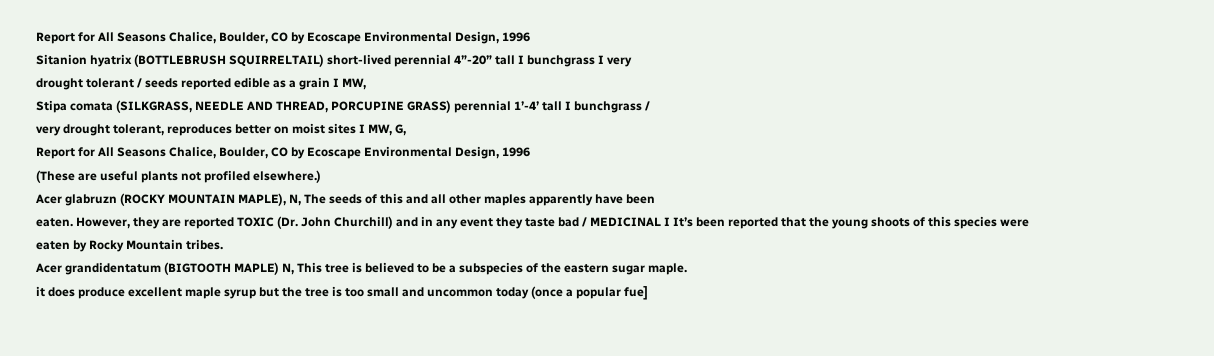Report for All Seasons Chalice, Boulder, CO by Ecoscape Environmental Design, 1996
Sitanion hyatrix (BOTTLEBRUSH SQUIRRELTAIL) short-lived perennial 4”-20” tall I bunchgrass I very
drought tolerant / seeds reported edible as a grain I MW,
Stipa comata (SILKGRASS, NEEDLE AND THREAD, PORCUPINE GRASS) perennial 1’-4’ tall I bunchgrass /
very drought tolerant, reproduces better on moist sites I MW, G,
Report for All Seasons Chalice, Boulder, CO by Ecoscape Environmental Design, 1996
(These are useful plants not profiled elsewhere.)
Acer glabruzn (ROCKY MOUNTAIN MAPLE), N, The seeds of this and all other maples apparently have been
eaten. However, they are reported TOXIC (Dr. John Churchill) and in any event they taste bad / MEDICINAL I It’s been reported that the young shoots of this species were eaten by Rocky Mountain tribes.
Acer grandidentatum (BIGTOOTH MAPLE) N, This tree is believed to be a subspecies of the eastern sugar maple.
it does produce excellent maple syrup but the tree is too small and uncommon today (once a popular fue]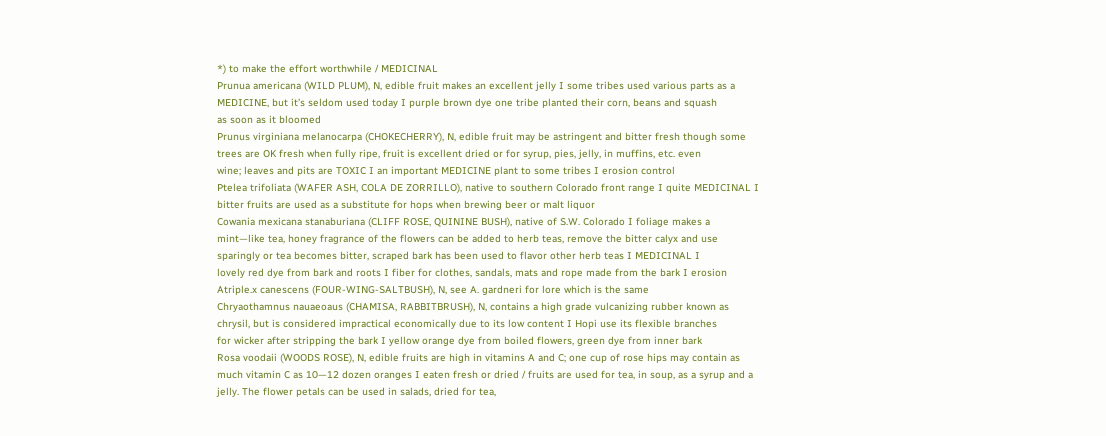*) to make the effort worthwhile / MEDICINAL
Prunua americana (WILD PLUM), N, edible fruit makes an excellent jelly I some tribes used various parts as a
MEDICINE, but it’s seldom used today I purple brown dye one tribe planted their corn, beans and squash
as soon as it bloomed
Prunus virginiana melanocarpa (CHOKECHERRY), N, edible fruit may be astringent and bitter fresh though some
trees are OK fresh when fully ripe, fruit is excellent dried or for syrup, pies, jelly, in muffins, etc. even
wine; leaves and pits are TOXIC I an important MEDICINE plant to some tribes I erosion control
Ptelea trifoliata (WAFER ASH, COLA DE ZORRILLO), native to southern Colorado front range I quite MEDICINAL I bitter fruits are used as a substitute for hops when brewing beer or malt liquor
Cowania mexicana stanaburiana (CLIFF ROSE, QUININE BUSH), native of S.W. Colorado I foliage makes a
mint—like tea, honey fragrance of the flowers can be added to herb teas, remove the bitter calyx and use
sparingly or tea becomes bitter, scraped bark has been used to flavor other herb teas I MEDICINAL I
lovely red dye from bark and roots I fiber for clothes, sandals, mats and rope made from the bark I erosion
Atriple.x canescens (FOUR-WING-SALTBUSH), N, see A. gardneri for lore which is the same
Chryaothamnus nauaeoaus (CHAMISA, RABBITBRUSH), N, contains a high grade vulcanizing rubber known as
chrysil, but is considered impractical economically due to its low content I Hopi use its flexible branches
for wicker after stripping the bark I yellow orange dye from boiled flowers, green dye from inner bark
Rosa voodaii (WOODS ROSE), N, edible fruits are high in vitamins A and C; one cup of rose hips may contain as
much vitamin C as 10—12 dozen oranges I eaten fresh or dried / fruits are used for tea, in soup, as a syrup and a jelly. The flower petals can be used in salads, dried for tea,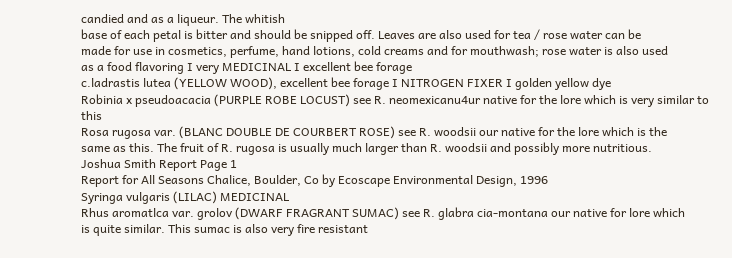candied and as a liqueur. The whitish
base of each petal is bitter and should be snipped off. Leaves are also used for tea / rose water can be
made for use in cosmetics, perfume, hand lotions, cold creams and for mouthwash; rose water is also used
as a food flavoring I very MEDICINAL I excellent bee forage
c.ladrastis lutea (YELLOW WOOD), excellent bee forage I NITROGEN FIXER I golden yellow dye
Robinia x pseudoacacia (PURPLE ROBE LOCUST) see R. neomexicanu4ur native for the lore which is very similar to this
Rosa rugosa var. (BLANC DOUBLE DE COURBERT ROSE) see R. woodsii our native for the lore which is the
same as this. The fruit of R. rugosa is usually much larger than R. woodsii and possibly more nutritious.
Joshua Smith Report Page 1
Report for All Seasons Chalice, Boulder, Co by Ecoscape Environmental Design, 1996
Syringa vulgaris (LILAC) MEDICINAL
Rhus aromatlca var. grolov (DWARF FRAGRANT SUMAC) see R. glabra cia-montana our native for lore which
is quite similar. This sumac is also very fire resistant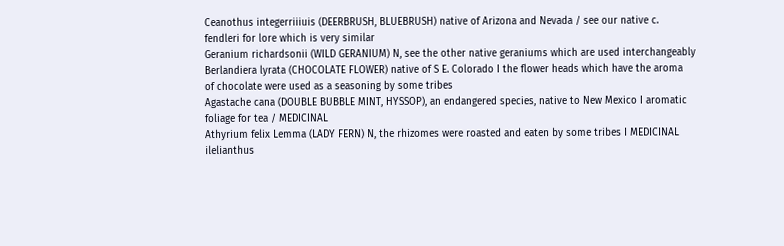Ceanothus integerriiiuis (DEERBRUSH, BLUEBRUSH) native of Arizona and Nevada / see our native c.
fendleri for lore which is very similar
Geranium richardsonii (WILD GERANIUM) N, see the other native geraniums which are used interchangeably
Berlandiera lyrata (CHOCOLATE FLOWER) native of S E. Colorado I the flower heads which have the aroma
of chocolate were used as a seasoning by some tribes
Agastache cana (DOUBLE BUBBLE MINT, HYSSOP), an endangered species, native to New Mexico I aromatic
foliage for tea / MEDICINAL
Athyrium felix Lemma (LADY FERN) N, the rhizomes were roasted and eaten by some tribes I MEDICINAL
ilelianthus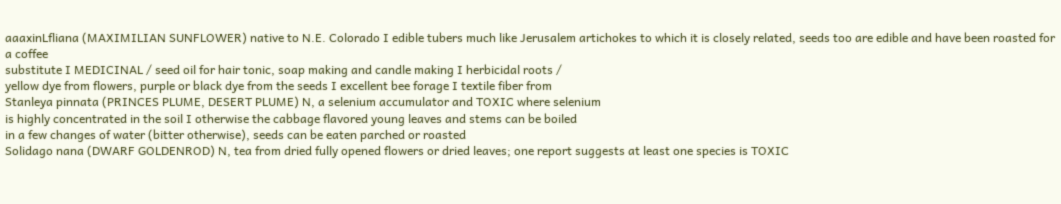aaaxinLfliana (MAXIMILIAN SUNFLOWER) native to N.E. Colorado I edible tubers much like Jerusalem artichokes to which it is closely related, seeds too are edible and have been roasted for a coffee
substitute I MEDICINAL / seed oil for hair tonic, soap making and candle making I herbicidal roots /
yellow dye from flowers, purple or black dye from the seeds I excellent bee forage I textile fiber from
Stanleya pinnata (PRINCES PLUME, DESERT PLUME) N, a selenium accumulator and TOXIC where selenium
is highly concentrated in the soil I otherwise the cabbage flavored young leaves and stems can be boiled
in a few changes of water (bitter otherwise), seeds can be eaten parched or roasted
Solidago nana (DWARF GOLDENROD) N, tea from dried fully opened flowers or dried leaves; one report suggests at least one species is TOXIC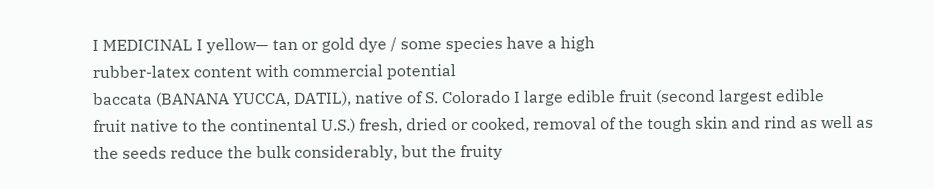I MEDICINAL I yellow— tan or gold dye / some species have a high
rubber-latex content with commercial potential
baccata (BANANA YUCCA, DATIL), native of S. Colorado I large edible fruit (second largest edible
fruit native to the continental U.S.) fresh, dried or cooked, removal of the tough skin and rind as well as
the seeds reduce the bulk considerably, but the fruity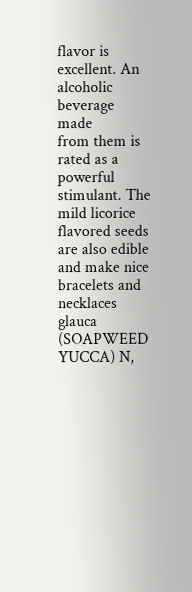flavor is excellent. An alcoholic beverage made
from them is rated as a powerful stimulant. The mild licorice flavored seeds are also edible and make nice
bracelets and necklaces
glauca (SOAPWEED YUCCA) N,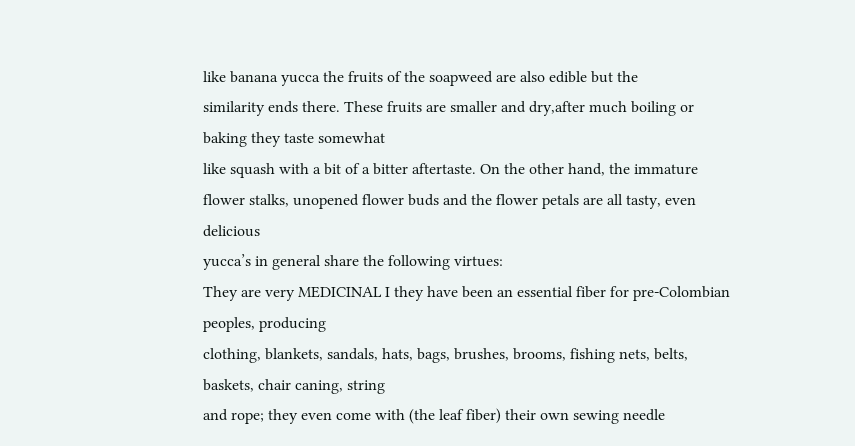like banana yucca the fruits of the soapweed are also edible but the
similarity ends there. These fruits are smaller and dry,after much boiling or baking they taste somewhat
like squash with a bit of a bitter aftertaste. On the other hand, the immature flower stalks, unopened flower buds and the flower petals are all tasty, even delicious
yucca’s in general share the following virtues:
They are very MEDICINAL I they have been an essential fiber for pre-Colombian peoples, producing
clothing, blankets, sandals, hats, bags, brushes, brooms, fishing nets, belts, baskets, chair caning, string
and rope; they even come with (the leaf fiber) their own sewing needle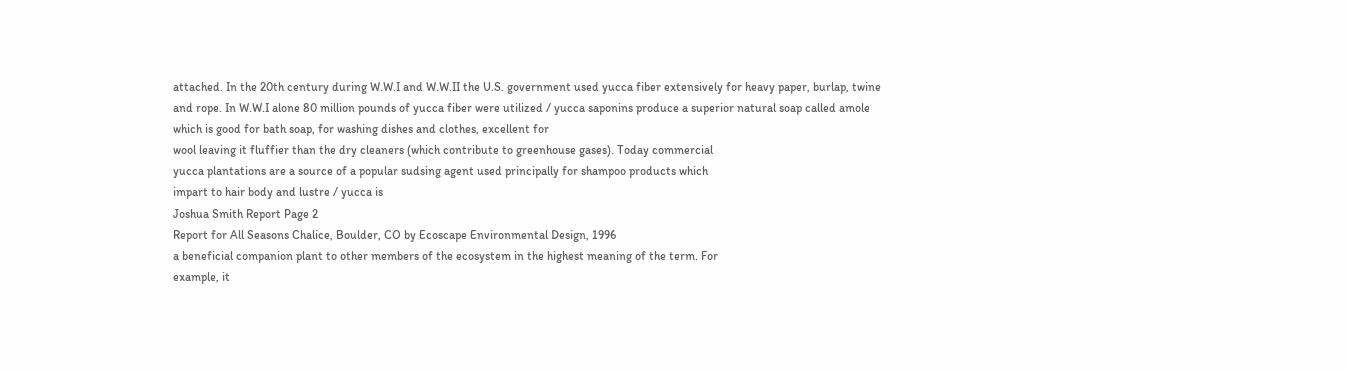attached. In the 20th century during W.W.I and W.W.II the U.S. government used yucca fiber extensively for heavy paper, burlap, twine
and rope. In W.W.I alone 80 million pounds of yucca fiber were utilized / yucca saponins produce a superior natural soap called amole which is good for bath soap, for washing dishes and clothes, excellent for
wool leaving it fluffier than the dry cleaners (which contribute to greenhouse gases). Today commercial
yucca plantations are a source of a popular sudsing agent used principally for shampoo products which
impart to hair body and lustre / yucca is
Joshua Smith Report Page 2
Report for All Seasons Chalice, Boulder, CO by Ecoscape Environmental Design, 1996
a beneficial companion plant to other members of the ecosystem in the highest meaning of the term. For
example, it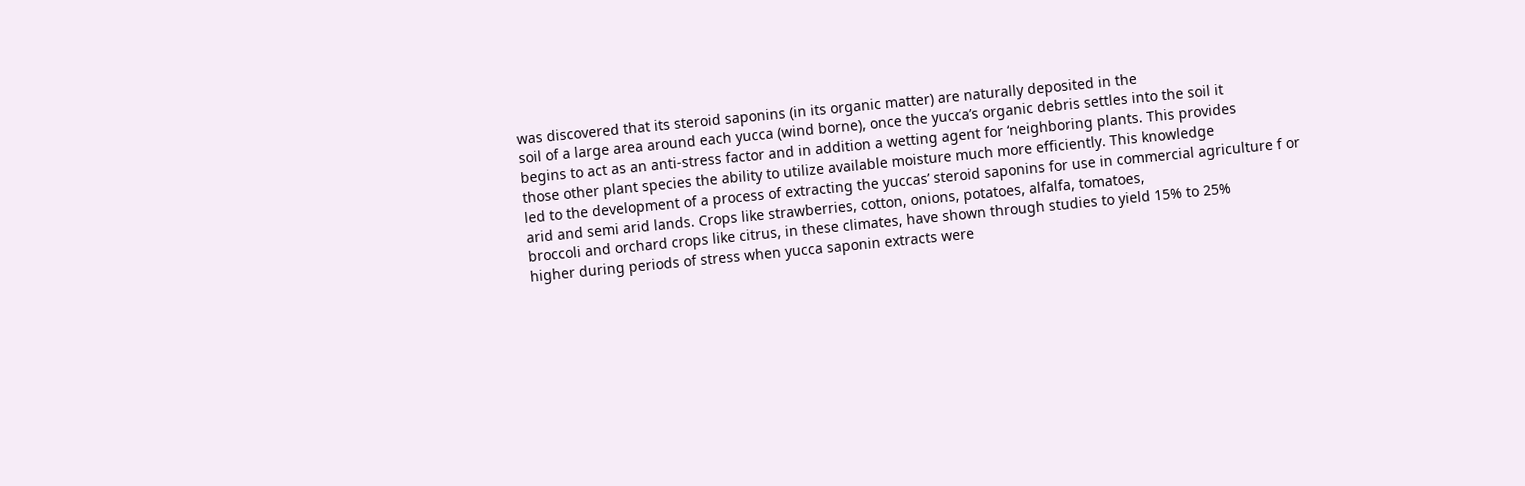was discovered that its steroid saponins (in its organic matter) are naturally deposited in the
soil of a large area around each yucca (wind borne), once the yucca’s organic debris settles into the soil it
begins to act as an anti-stress factor and in addition a wetting agent for ‘neighboring plants. This provides
those other plant species the ability to utilize available moisture much more efficiently. This knowledge
led to the development of a process of extracting the yuccas’ steroid saponins for use in commercial agriculture f or arid and semi arid lands. Crops like strawberries, cotton, onions, potatoes, alfalfa, tomatoes,
broccoli and orchard crops like citrus, in these climates, have shown through studies to yield 15% to 25%
higher during periods of stress when yucca saponin extracts were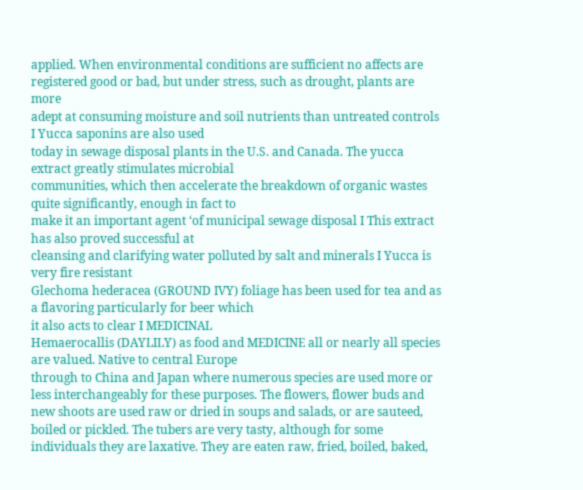applied. When environmental conditions are sufficient no affects are registered good or bad, but under stress, such as drought, plants are more
adept at consuming moisture and soil nutrients than untreated controls I Yucca saponins are also used
today in sewage disposal plants in the U.S. and Canada. The yucca extract greatly stimulates microbial
communities, which then accelerate the breakdown of organic wastes quite significantly, enough in fact to
make it an important agent ‘of municipal sewage disposal I This extract has also proved successful at
cleansing and clarifying water polluted by salt and minerals I Yucca is very fire resistant
Glechoma hederacea (GROUND IVY) foliage has been used for tea and as a flavoring particularly for beer which
it also acts to clear I MEDICINAL
Hemaerocallis (DAYLILY) as food and MEDICINE all or nearly all species are valued. Native to central Europe
through to China and Japan where numerous species are used more or less interchangeably for these purposes. The flowers, flower buds and new shoots are used raw or dried in soups and salads, or are sauteed,
boiled or pickled. The tubers are very tasty, although for some individuals they are laxative. They are eaten raw, fried, boiled, baked,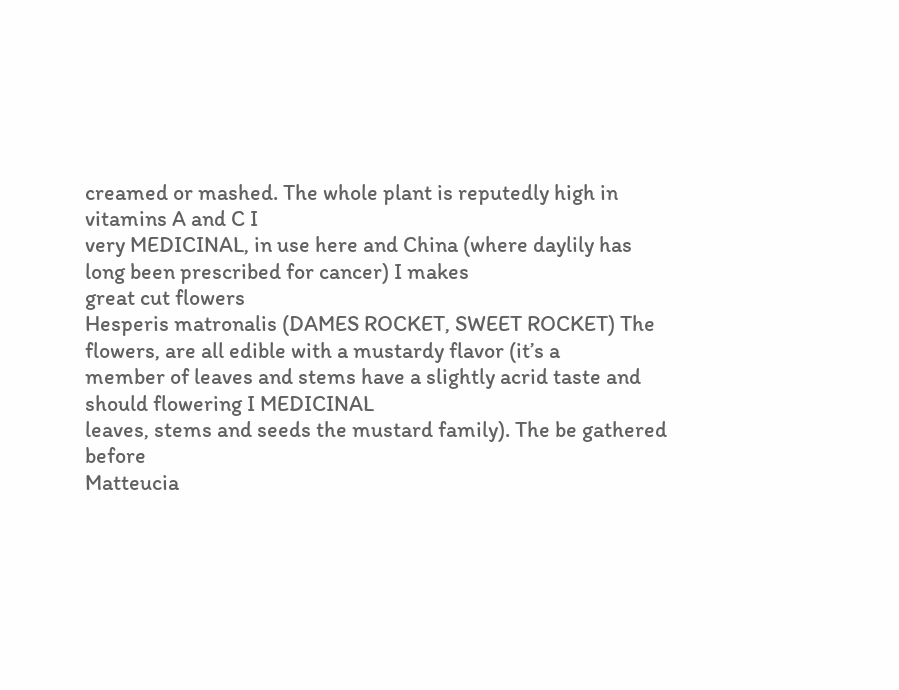creamed or mashed. The whole plant is reputedly high in vitamins A and C I
very MEDICINAL, in use here and China (where daylily has long been prescribed for cancer) I makes
great cut flowers
Hesperis matronalis (DAMES ROCKET, SWEET ROCKET) The flowers, are all edible with a mustardy flavor (it’s a
member of leaves and stems have a slightly acrid taste and should flowering I MEDICINAL
leaves, stems and seeds the mustard family). The be gathered before
Matteucia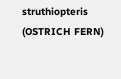struthiopteris (OSTRICH FERN)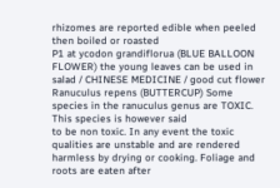rhizomes are reported edible when peeled then boiled or roasted
P1 at ycodon grandiflorua (BLUE BALLOON FLOWER) the young leaves can be used in salad / CHINESE MEDICINE / good cut flower
Ranuculus repens (BUTTERCUP) Some species in the ranuculus genus are TOXIC. This species is however said
to be non toxic. In any event the toxic qualities are unstable and are rendered harmless by drying or cooking. Foliage and roots are eaten after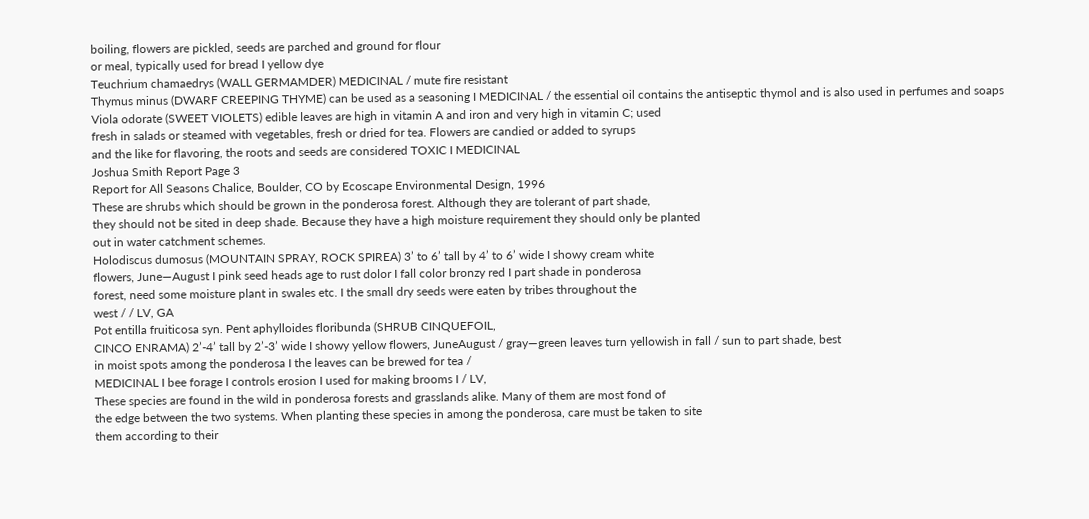boiling, flowers are pickled, seeds are parched and ground for flour
or meal, typically used for bread I yellow dye
Teuchrium chamaedrys (WALL GERMAMDER) MEDICINAL / mute fire resistant
Thymus minus (DWARF CREEPING THYME) can be used as a seasoning I MEDICINAL / the essential oil contains the antiseptic thymol and is also used in perfumes and soaps
Viola odorate (SWEET VIOLETS) edible leaves are high in vitamin A and iron and very high in vitamin C; used
fresh in salads or steamed with vegetables, fresh or dried for tea. Flowers are candied or added to syrups
and the like for flavoring, the roots and seeds are considered TOXIC I MEDICINAL
Joshua Smith Report Page 3
Report for All Seasons Chalice, Boulder, CO by Ecoscape Environmental Design, 1996
These are shrubs which should be grown in the ponderosa forest. Although they are tolerant of part shade,
they should not be sited in deep shade. Because they have a high moisture requirement they should only be planted
out in water catchment schemes.
Holodiscus dumosus (MOUNTAIN SPRAY, ROCK SPIREA) 3’ to 6’ tall by 4’ to 6’ wide I showy cream white
flowers, June—August I pink seed heads age to rust dolor I fall color bronzy red I part shade in ponderosa
forest, need some moisture plant in swales etc. I the small dry seeds were eaten by tribes throughout the
west / / LV, GA
Pot entilla fruiticosa syn. Pent aphylloides floribunda (SHRUB CINQUEFOIL,
CINCO ENRAMA) 2’-4’ tall by 2’-3’ wide I showy yellow flowers, JuneAugust / gray—green leaves turn yellowish in fall / sun to part shade, best
in moist spots among the ponderosa I the leaves can be brewed for tea /
MEDICINAL I bee forage I controls erosion I used for making brooms I / LV,
These species are found in the wild in ponderosa forests and grasslands alike. Many of them are most fond of
the edge between the two systems. When planting these species in among the ponderosa, care must be taken to site
them according to their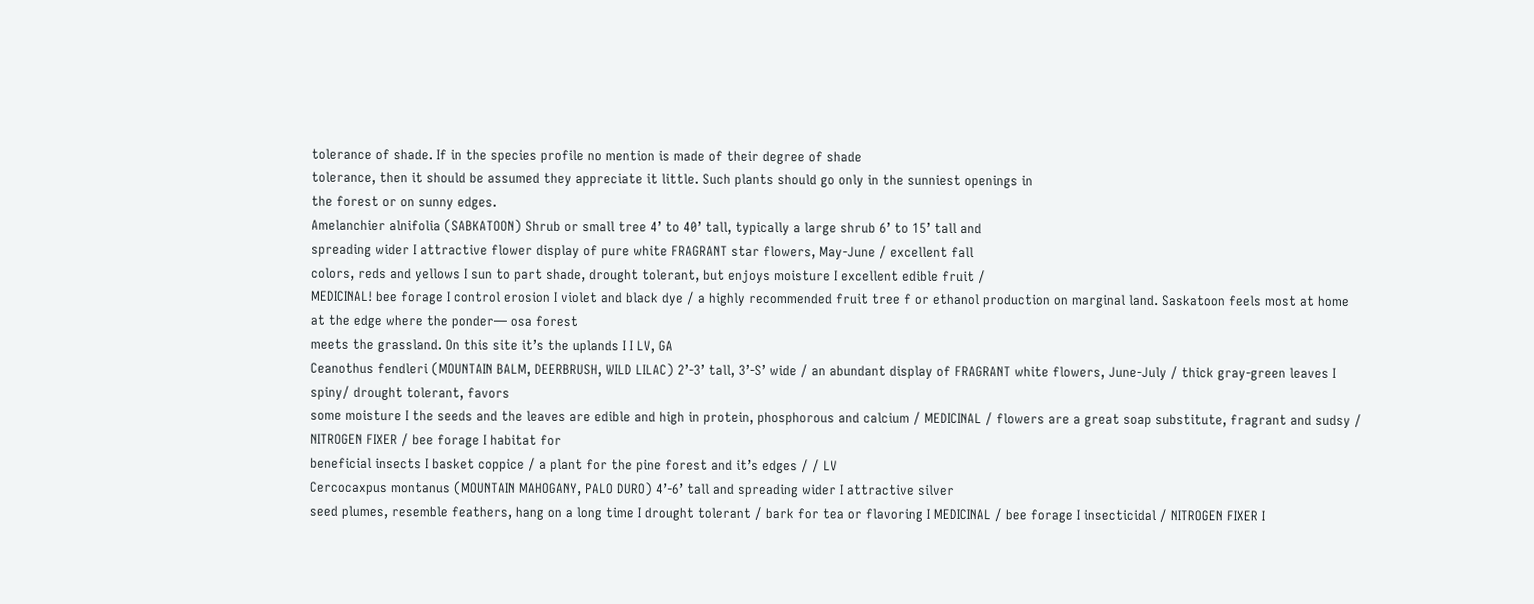tolerance of shade. If in the species profile no mention is made of their degree of shade
tolerance, then it should be assumed they appreciate it little. Such plants should go only in the sunniest openings in
the forest or on sunny edges.
Amelanchier alnifolia (SABKATOON) Shrub or small tree 4’ to 40’ tall, typically a large shrub 6’ to 15’ tall and
spreading wider I attractive flower display of pure white FRAGRANT star flowers, May-June / excellent fall
colors, reds and yellows I sun to part shade, drought tolerant, but enjoys moisture I excellent edible fruit /
MEDICINAL! bee forage I control erosion I violet and black dye / a highly recommended fruit tree f or ethanol production on marginal land. Saskatoon feels most at home at the edge where the ponder— osa forest
meets the grassland. On this site it’s the uplands I I LV, GA
Ceanothus fendleri (MOUNTAIN BALM, DEERBRUSH, WILD LILAC) 2’-3’ tall, 3’-S’ wide / an abundant display of FRAGRANT white flowers, June-July / thick gray-green leaves I spiny/ drought tolerant, favors
some moisture I the seeds and the leaves are edible and high in protein, phosphorous and calcium / MEDICINAL / flowers are a great soap substitute, fragrant and sudsy / NITROGEN FIXER / bee forage I habitat for
beneficial insects I basket coppice / a plant for the pine forest and it’s edges / / LV
Cercocaxpus montanus (MOUNTAIN MAHOGANY, PALO DURO) 4’-6’ tall and spreading wider I attractive silver
seed plumes, resemble feathers, hang on a long time I drought tolerant / bark for tea or flavoring I MEDICINAL / bee forage I insecticidal / NITROGEN FIXER I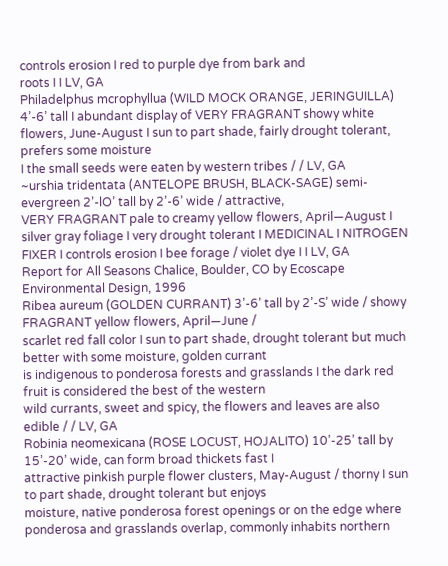controls erosion I red to purple dye from bark and
roots I I LV, GA
Philadelphus mcrophyllua (WILD MOCK ORANGE, JERINGUILLA) 4’-6’ tall I abundant display of VERY FRAGRANT showy white flowers, June-August I sun to part shade, fairly drought tolerant, prefers some moisture
I the small seeds were eaten by western tribes / / LV, GA
~urshia tridentata (ANTELOPE BRUSH, BLACK-SAGE) semi-evergreen 2’-lO’ tall by 2’-6’ wide / attractive,
VERY FRAGRANT pale to creamy yellow flowers, April—August I silver gray foliage I very drought tolerant I MEDICINAL I NITROGEN FIXER I controls erosion I bee forage / violet dye I I LV, GA
Report for All Seasons Chalice, Boulder, CO by Ecoscape Environmental Design, 1996
Ribea aureum (GOLDEN CURRANT) 3’-6’ tall by 2’-S’ wide / showy FRAGRANT yellow flowers, April—June /
scarlet red fall color I sun to part shade, drought tolerant but much better with some moisture, golden currant
is indigenous to ponderosa forests and grasslands I the dark red fruit is considered the best of the western
wild currants, sweet and spicy, the flowers and leaves are also edible / / LV, GA
Robinia neomexicana (ROSE LOCUST, HOJALITO) 10’-25’ tall by 15’-20’ wide, can form broad thickets fast I
attractive pinkish purple flower clusters, May-August / thorny I sun to part shade, drought tolerant but enjoys
moisture, native ponderosa forest openings or on the edge where ponderosa and grasslands overlap, commonly inhabits northern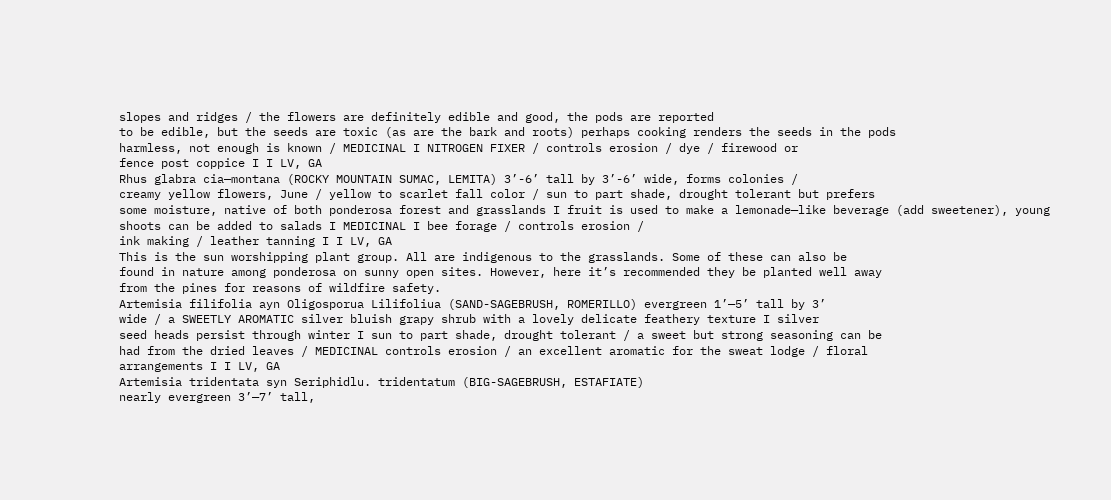slopes and ridges / the flowers are definitely edible and good, the pods are reported
to be edible, but the seeds are toxic (as are the bark and roots) perhaps cooking renders the seeds in the pods
harmless, not enough is known / MEDICINAL I NITROGEN FIXER / controls erosion / dye / firewood or
fence post coppice I I LV, GA
Rhus glabra cia—montana (ROCKY MOUNTAIN SUMAC, LEMITA) 3’-6’ tall by 3’-6’ wide, forms colonies /
creamy yellow flowers, June / yellow to scarlet fall color / sun to part shade, drought tolerant but prefers
some moisture, native of both ponderosa forest and grasslands I fruit is used to make a lemonade—like beverage (add sweetener), young shoots can be added to salads I MEDICINAL I bee forage / controls erosion /
ink making / leather tanning I I LV, GA
This is the sun worshipping plant group. All are indigenous to the grasslands. Some of these can also be
found in nature among ponderosa on sunny open sites. However, here it’s recommended they be planted well away
from the pines for reasons of wildfire safety.
Artemisia filifolia ayn Oligosporua Lilifoliua (SAND-SAGEBRUSH, ROMERILLO) evergreen 1’—5’ tall by 3’
wide / a SWEETLY AROMATIC silver bluish grapy shrub with a lovely delicate feathery texture I silver
seed heads persist through winter I sun to part shade, drought tolerant / a sweet but strong seasoning can be
had from the dried leaves / MEDICINAL controls erosion / an excellent aromatic for the sweat lodge / floral
arrangements I I LV, GA
Artemisia tridentata syn Seriphidlu. tridentatum (BIG-SAGEBRUSH, ESTAFIATE)
nearly evergreen 3’—7’ tall,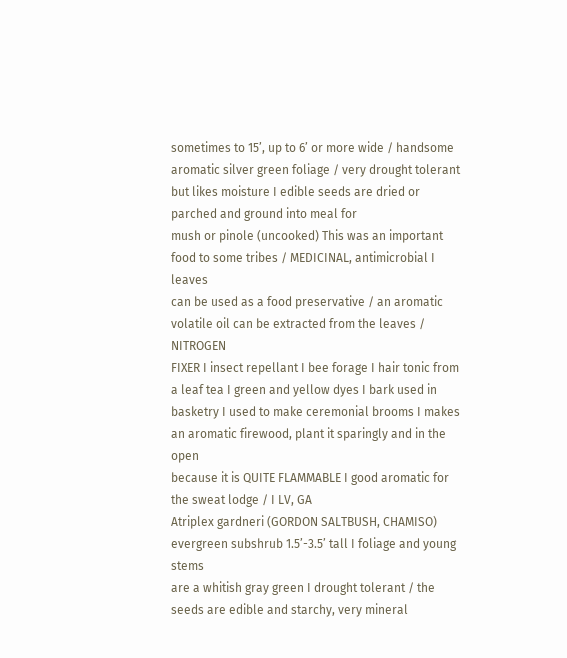sometimes to 15’, up to 6’ or more wide / handsome aromatic silver green foliage / very drought tolerant but likes moisture I edible seeds are dried or parched and ground into meal for
mush or pinole (uncooked) This was an important food to some tribes / MEDICINAL, antimicrobial I leaves
can be used as a food preservative / an aromatic volatile oil can be extracted from the leaves / NITROGEN
FIXER I insect repellant I bee forage I hair tonic from a leaf tea I green and yellow dyes I bark used in basketry I used to make ceremonial brooms I makes an aromatic firewood, plant it sparingly and in the open
because it is QUITE FLAMMABLE I good aromatic for the sweat lodge / I LV, GA
Atriplex gardneri (GORDON SALTBUSH, CHAMISO) evergreen subshrub 1.5’-3.5’ tall I foliage and young stems
are a whitish gray green I drought tolerant / the seeds are edible and starchy, very mineral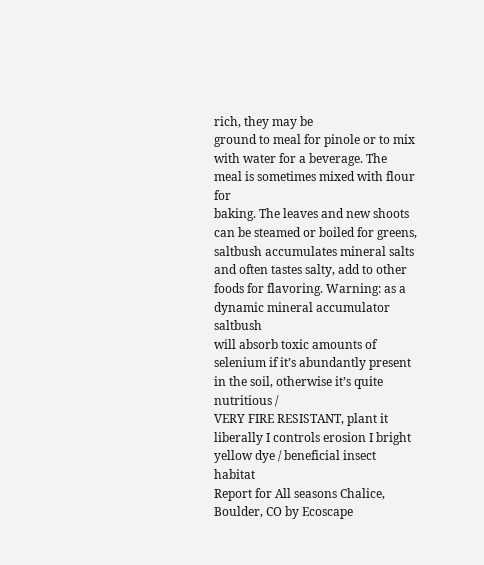rich, they may be
ground to meal for pinole or to mix with water for a beverage. The meal is sometimes mixed with flour for
baking. The leaves and new shoots can be steamed or boiled for greens, saltbush accumulates mineral salts
and often tastes salty, add to other foods for flavoring. Warning: as a dynamic mineral accumulator saltbush
will absorb toxic amounts of selenium if it’s abundantly present in the soil, otherwise it’s quite nutritious /
VERY FIRE RESISTANT, plant it liberally I controls erosion I bright yellow dye / beneficial insect habitat
Report for All seasons Chalice, Boulder, CO by Ecoscape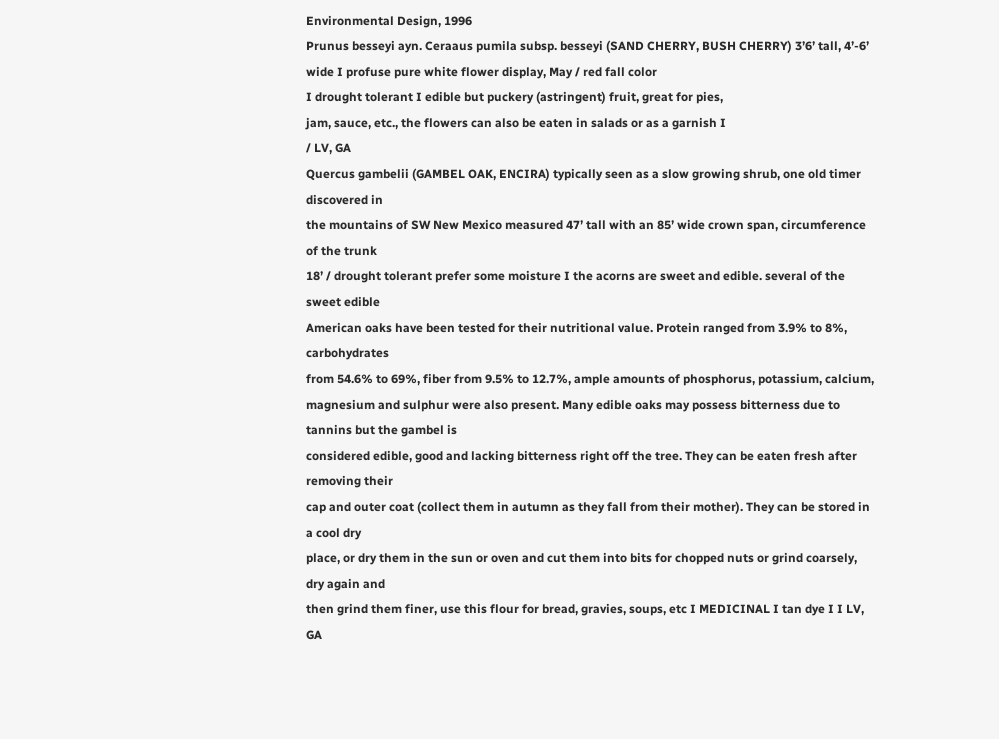Environmental Design, 1996
Prunus besseyi ayn. Ceraaus pumila subsp. besseyi (SAND CHERRY, BUSH CHERRY) 3’6’ tall, 4’-6’ wide I profuse pure white flower display, May / red fall color
I drought tolerant I edible but puckery (astringent) fruit, great for pies,
jam, sauce, etc., the flowers can also be eaten in salads or as a garnish I
/ LV, GA
Quercus gambelii (GAMBEL OAK, ENCIRA) typically seen as a slow growing shrub, one old timer discovered in
the mountains of SW New Mexico measured 47’ tall with an 85’ wide crown span, circumference of the trunk
18’ / drought tolerant prefer some moisture I the acorns are sweet and edible. several of the sweet edible
American oaks have been tested for their nutritional value. Protein ranged from 3.9% to 8%, carbohydrates
from 54.6% to 69%, fiber from 9.5% to 12.7%, ample amounts of phosphorus, potassium, calcium, magnesium and sulphur were also present. Many edible oaks may possess bitterness due to tannins but the gambel is
considered edible, good and lacking bitterness right off the tree. They can be eaten fresh after removing their
cap and outer coat (collect them in autumn as they fall from their mother). They can be stored in a cool dry
place, or dry them in the sun or oven and cut them into bits for chopped nuts or grind coarsely, dry again and
then grind them finer, use this flour for bread, gravies, soups, etc I MEDICINAL I tan dye I I LV, GA